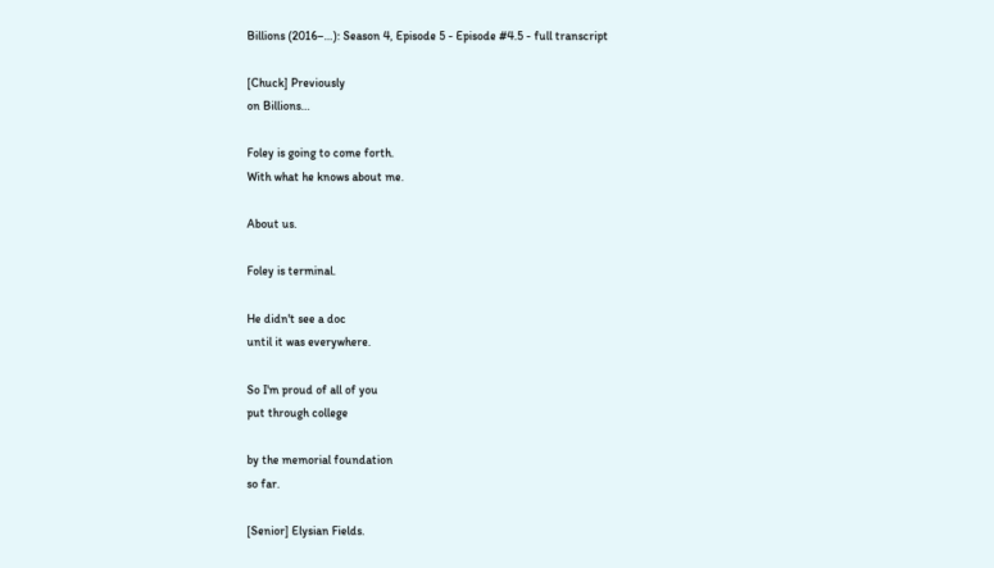Billions (2016–…): Season 4, Episode 5 - Episode #4.5 - full transcript

[Chuck] Previously
on Billions...

Foley is going to come forth.
With what he knows about me.

About us.

Foley is terminal.

He didn't see a doc
until it was everywhere.

So I'm proud of all of you
put through college

by the memorial foundation
so far.

[Senior] Elysian Fields.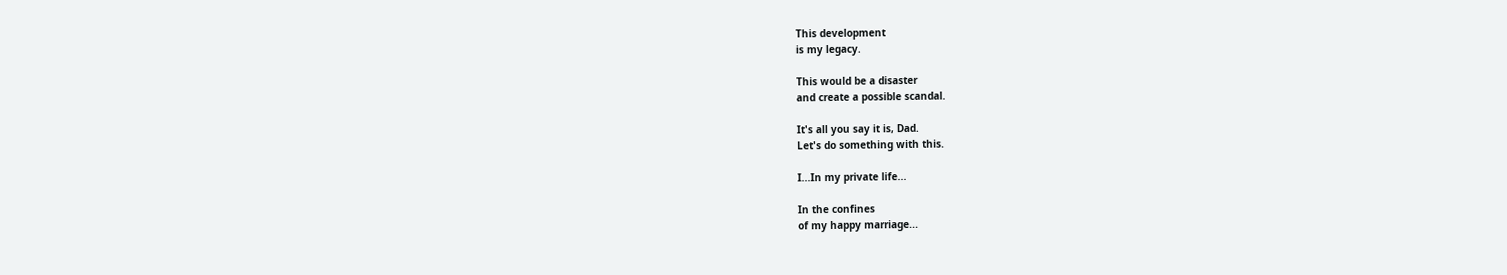This development
is my legacy.

This would be a disaster
and create a possible scandal.

It's all you say it is, Dad.
Let's do something with this.

I...In my private life...

In the confines
of my happy marriage...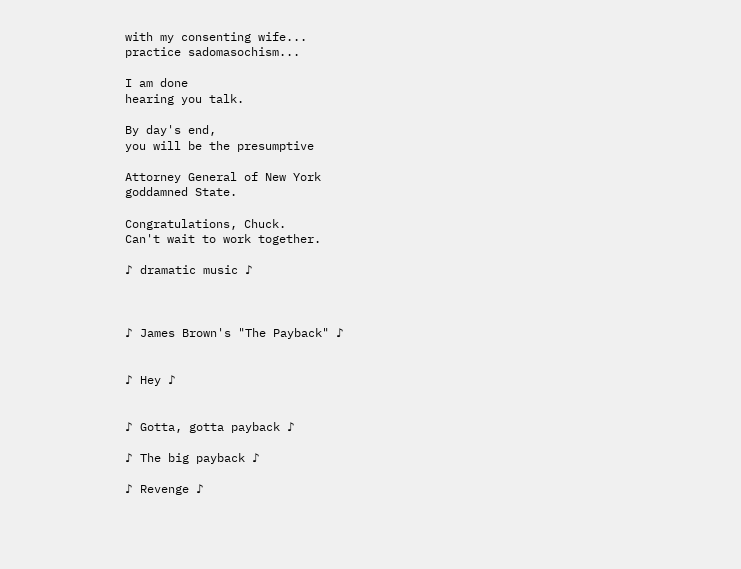with my consenting wife...
practice sadomasochism...

I am done
hearing you talk.

By day's end,
you will be the presumptive

Attorney General of New York
goddamned State.

Congratulations, Chuck.
Can't wait to work together.

♪ dramatic music ♪



♪ James Brown's "The Payback" ♪


♪ Hey ♪


♪ Gotta, gotta payback ♪

♪ The big payback ♪

♪ Revenge ♪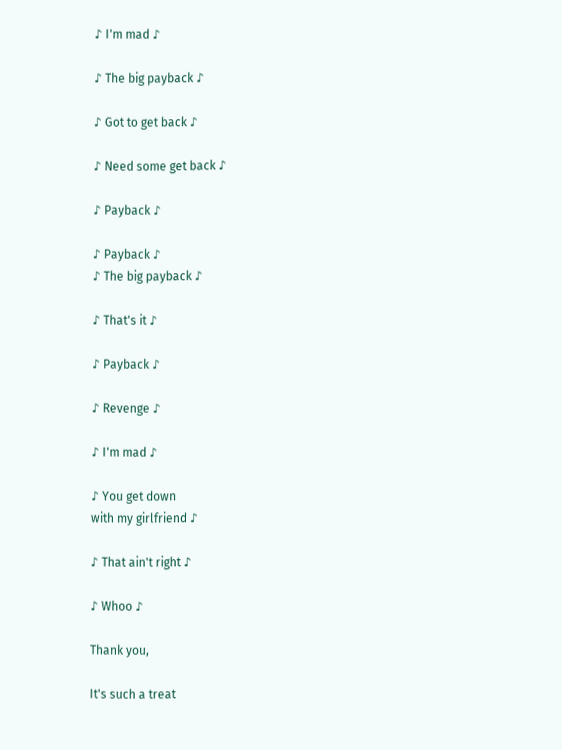♪ I'm mad ♪

♪ The big payback ♪

♪ Got to get back ♪

♪ Need some get back ♪

♪ Payback ♪

♪ Payback ♪
♪ The big payback ♪

♪ That's it ♪

♪ Payback ♪

♪ Revenge ♪

♪ I'm mad ♪

♪ You get down
with my girlfriend ♪

♪ That ain't right ♪

♪ Whoo ♪

Thank you,

It's such a treat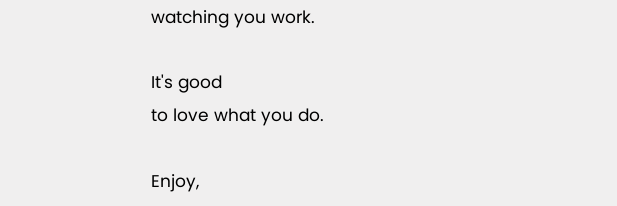watching you work.

It's good
to love what you do.

Enjoy,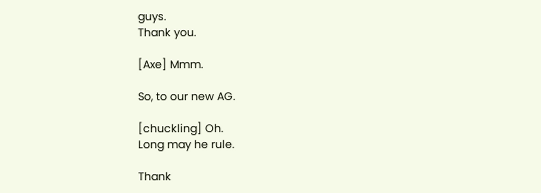guys.
Thank you.

[Axe] Mmm.

So, to our new AG.

[chuckling] Oh.
Long may he rule.

Thank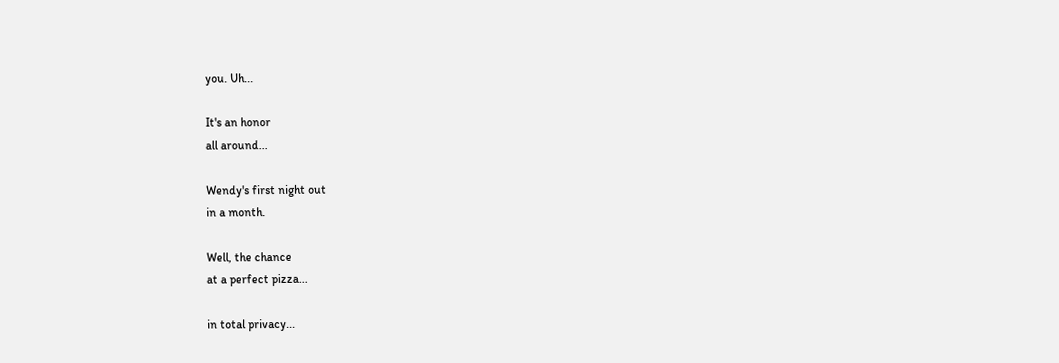you. Uh...

It's an honor
all around...

Wendy's first night out
in a month.

Well, the chance
at a perfect pizza...

in total privacy...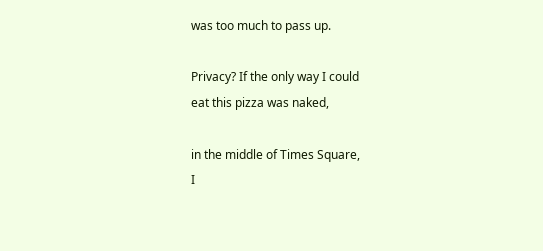was too much to pass up.

Privacy? If the only way I could
eat this pizza was naked,

in the middle of Times Square,
I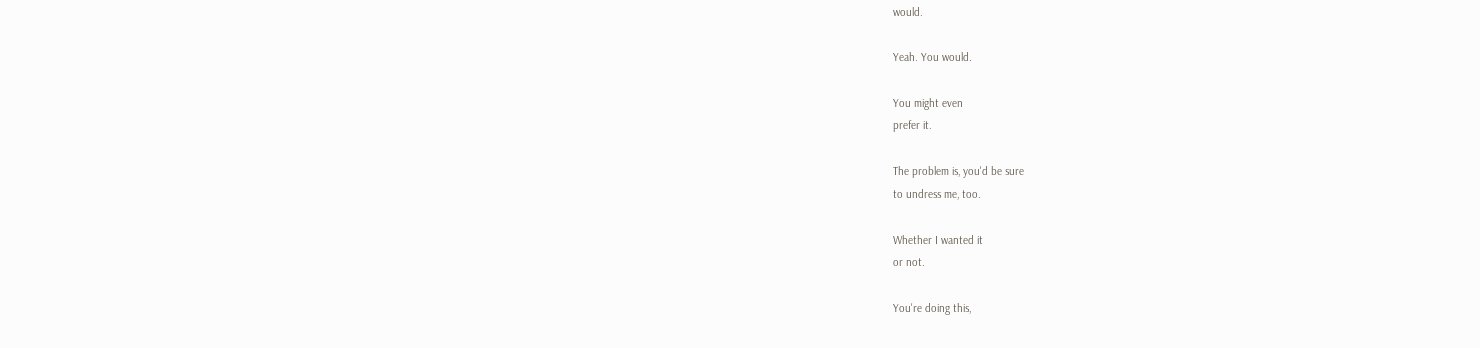would.

Yeah. You would.

You might even
prefer it.

The problem is, you'd be sure
to undress me, too.

Whether I wanted it
or not.

You're doing this,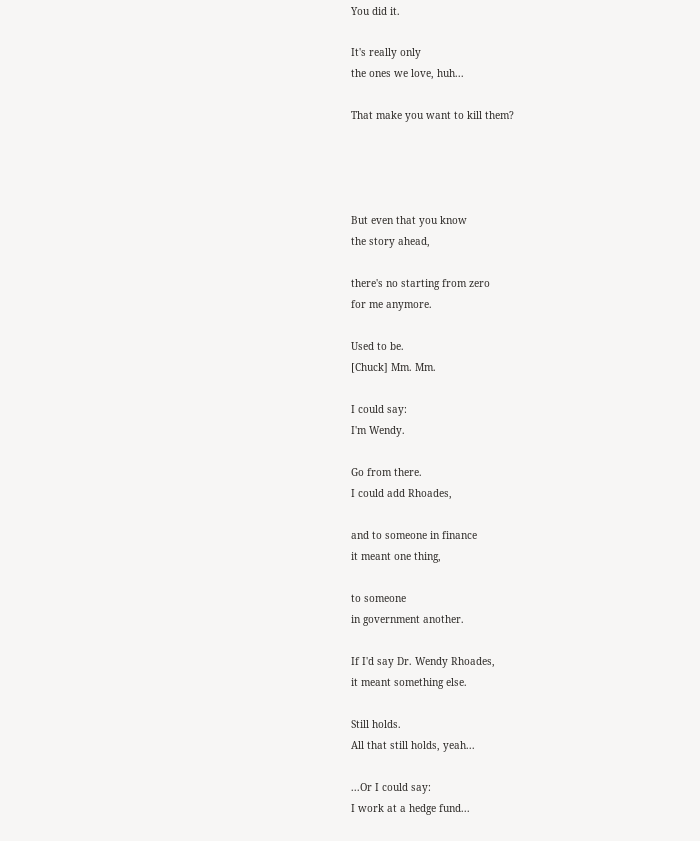You did it.

It's really only
the ones we love, huh...

That make you want to kill them?




But even that you know
the story ahead,

there's no starting from zero
for me anymore.

Used to be.
[Chuck] Mm. Mm.

I could say:
I'm Wendy.

Go from there.
I could add Rhoades,

and to someone in finance
it meant one thing,

to someone
in government another.

If I'd say Dr. Wendy Rhoades,
it meant something else.

Still holds.
All that still holds, yeah...

...Or I could say:
I work at a hedge fund...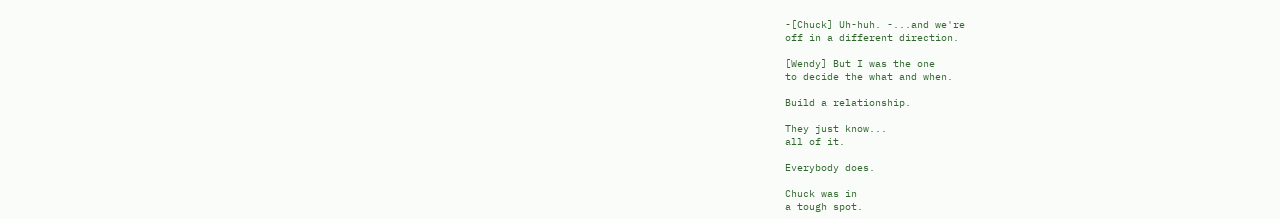-[Chuck] Uh-huh. -...and we're
off in a different direction.

[Wendy] But I was the one
to decide the what and when.

Build a relationship.

They just know...
all of it.

Everybody does.

Chuck was in
a tough spot.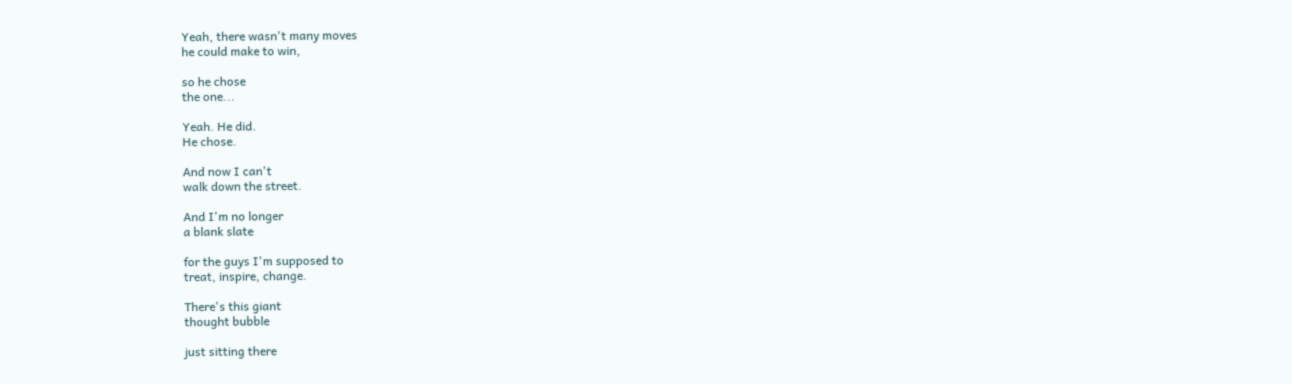Yeah, there wasn't many moves
he could make to win,

so he chose
the one...

Yeah. He did.
He chose.

And now I can't
walk down the street.

And I'm no longer
a blank slate

for the guys I'm supposed to
treat, inspire, change.

There's this giant
thought bubble

just sitting there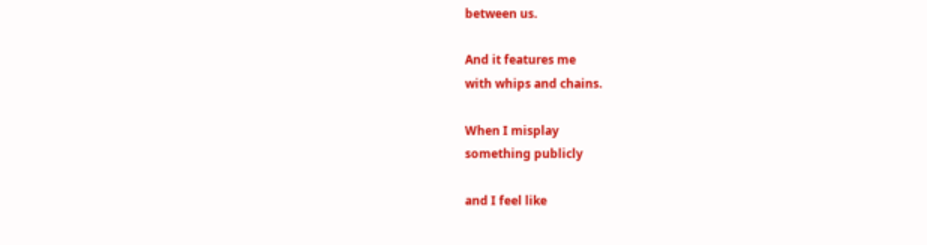between us.

And it features me
with whips and chains.

When I misplay
something publicly

and I feel like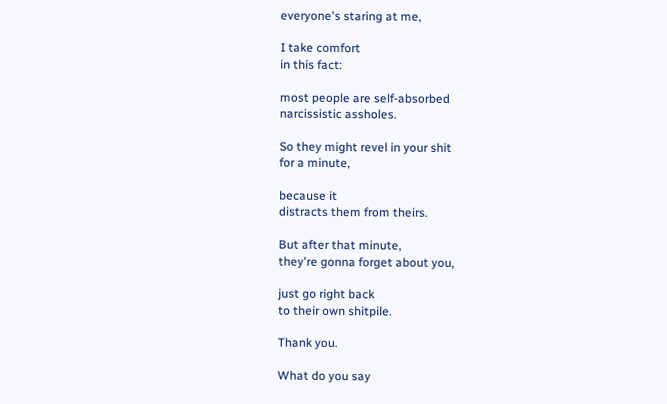everyone's staring at me,

I take comfort
in this fact:

most people are self-absorbed
narcissistic assholes.

So they might revel in your shit
for a minute,

because it
distracts them from theirs.

But after that minute,
they're gonna forget about you,

just go right back
to their own shitpile.

Thank you.

What do you say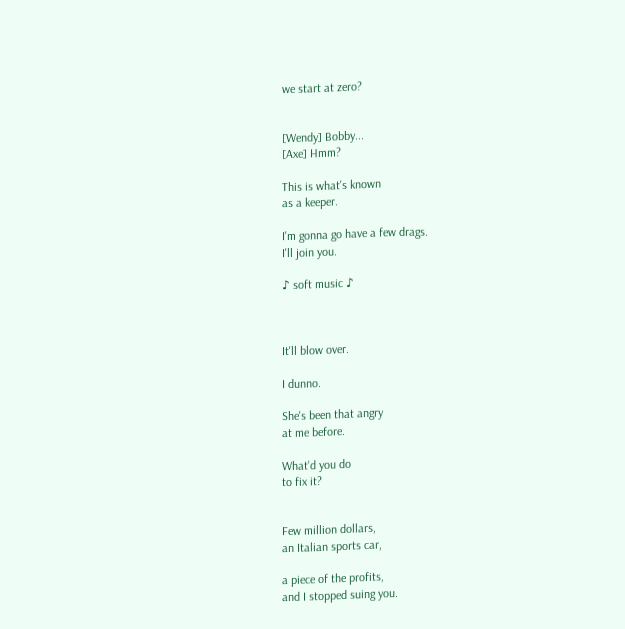we start at zero?


[Wendy] Bobby...
[Axe] Hmm?

This is what's known
as a keeper.

I'm gonna go have a few drags.
I'll join you.

♪ soft music ♪



It'll blow over.

I dunno.

She's been that angry
at me before.

What'd you do
to fix it?


Few million dollars,
an Italian sports car,

a piece of the profits,
and I stopped suing you.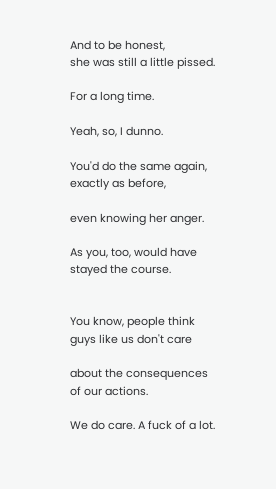And to be honest,
she was still a little pissed.

For a long time.

Yeah, so, I dunno.

You'd do the same again,
exactly as before,

even knowing her anger.

As you, too, would have
stayed the course.


You know, people think
guys like us don't care

about the consequences
of our actions.

We do care. A fuck of a lot.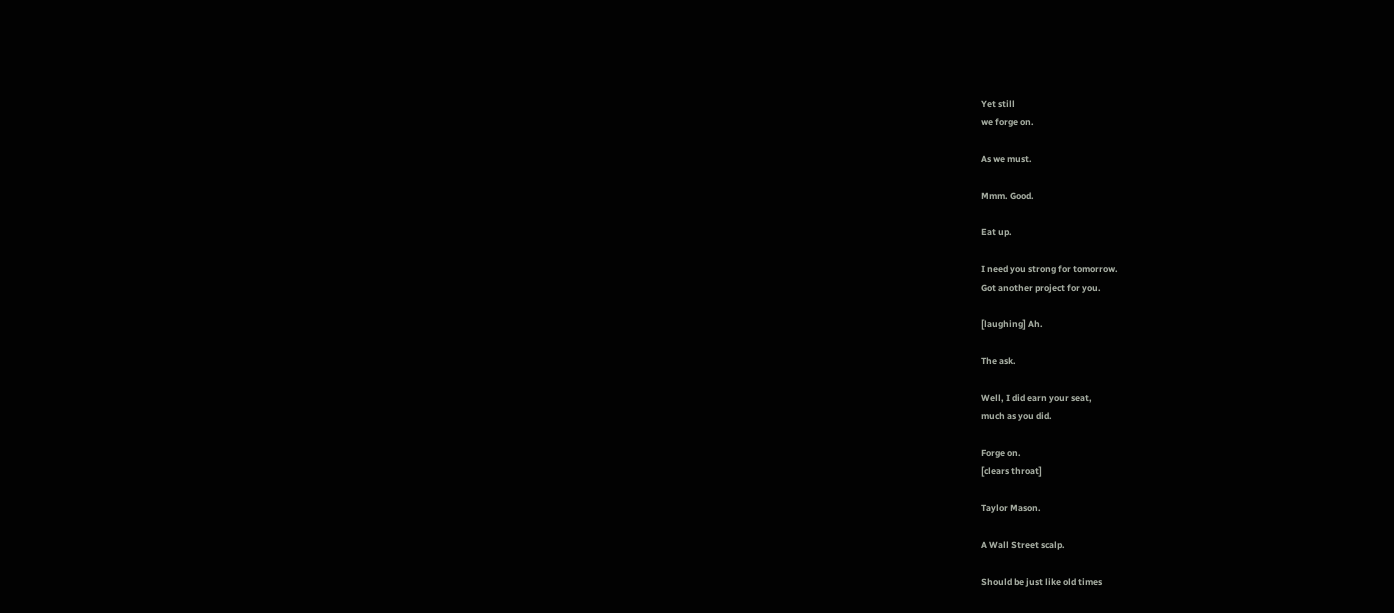Yet still
we forge on.

As we must.

Mmm. Good.

Eat up.

I need you strong for tomorrow.
Got another project for you.

[laughing] Ah.

The ask.

Well, I did earn your seat,
much as you did.

Forge on.
[clears throat]

Taylor Mason.

A Wall Street scalp.

Should be just like old times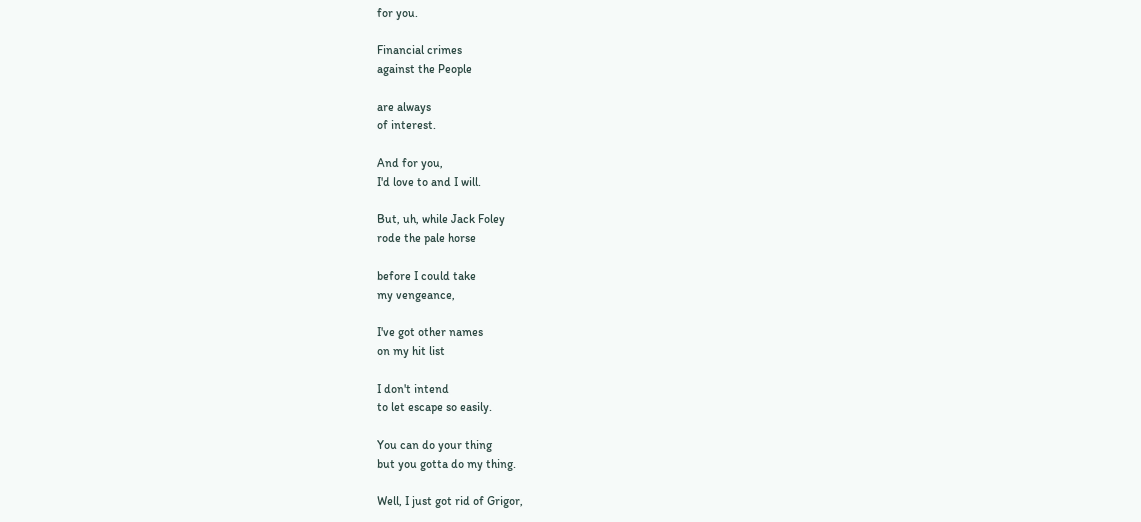for you.

Financial crimes
against the People

are always
of interest.

And for you,
I'd love to and I will.

But, uh, while Jack Foley
rode the pale horse

before I could take
my vengeance,

I've got other names
on my hit list

I don't intend
to let escape so easily.

You can do your thing
but you gotta do my thing.

Well, I just got rid of Grigor,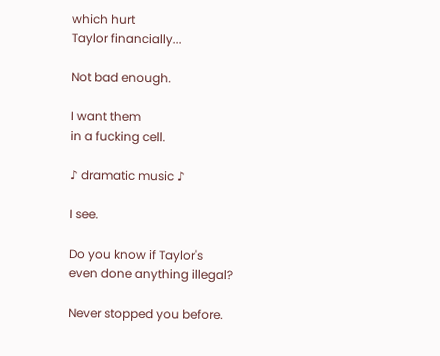which hurt
Taylor financially...

Not bad enough.

I want them
in a fucking cell.

♪ dramatic music ♪

I see.

Do you know if Taylor's
even done anything illegal?

Never stopped you before.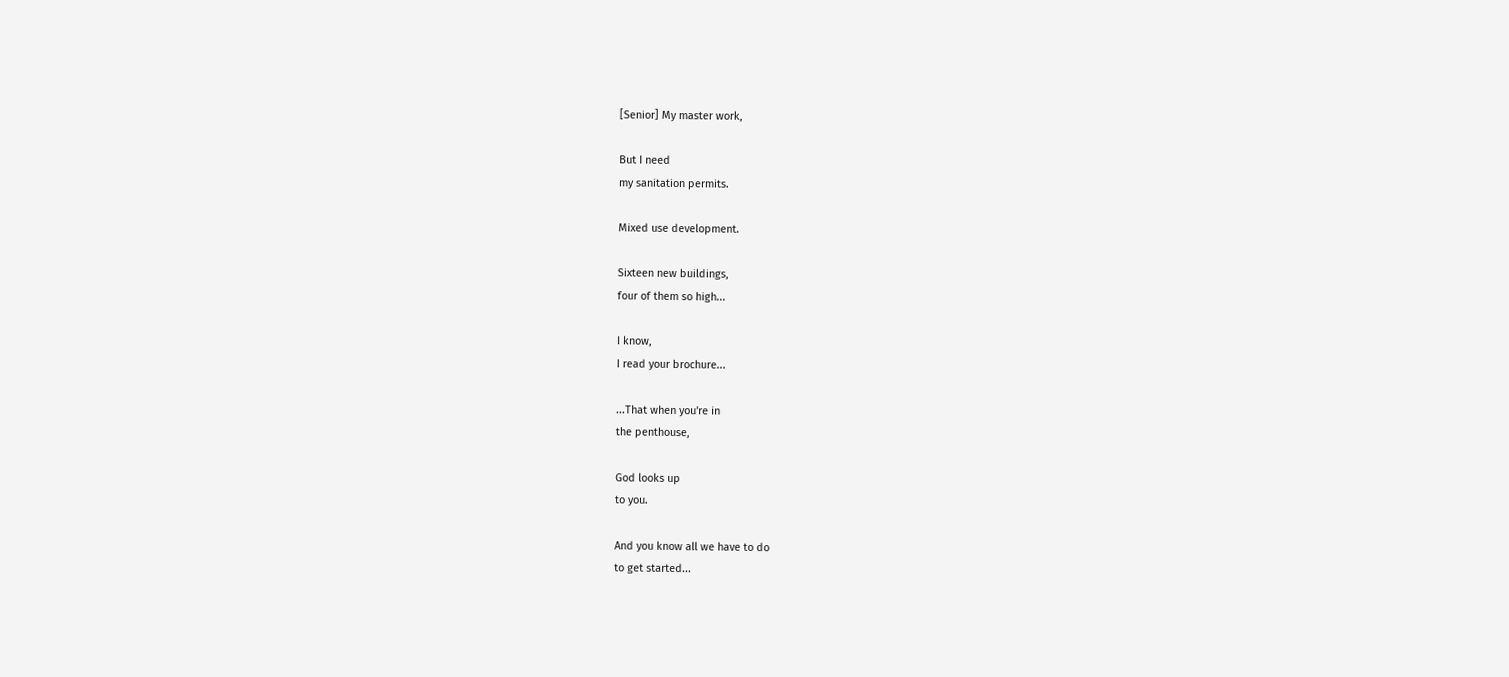[Senior] My master work,

But I need
my sanitation permits.

Mixed use development.

Sixteen new buildings,
four of them so high...

I know,
I read your brochure...

...That when you're in
the penthouse,

God looks up
to you.

And you know all we have to do
to get started...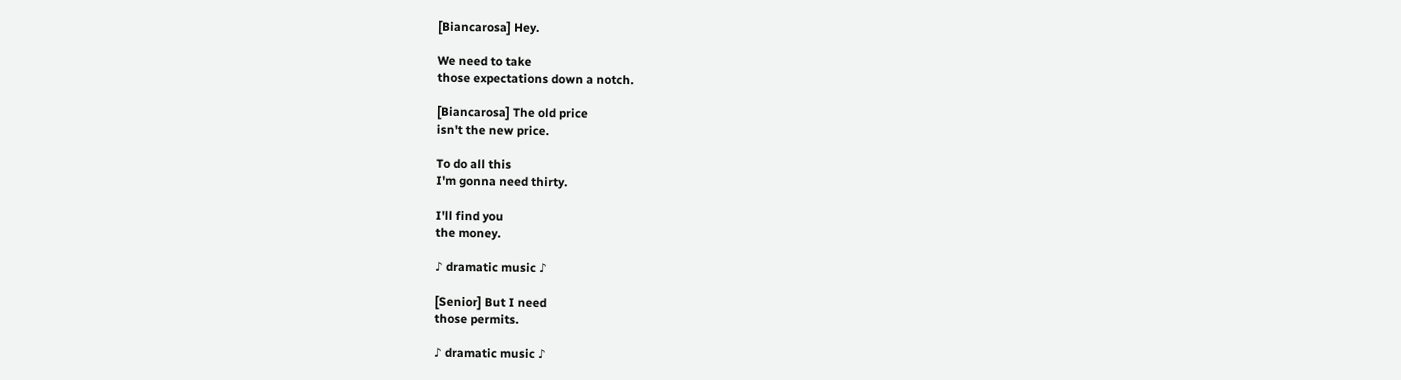[Biancarosa] Hey.

We need to take
those expectations down a notch.

[Biancarosa] The old price
isn't the new price.

To do all this
I'm gonna need thirty.

I'll find you
the money.

♪ dramatic music ♪

[Senior] But I need
those permits.

♪ dramatic music ♪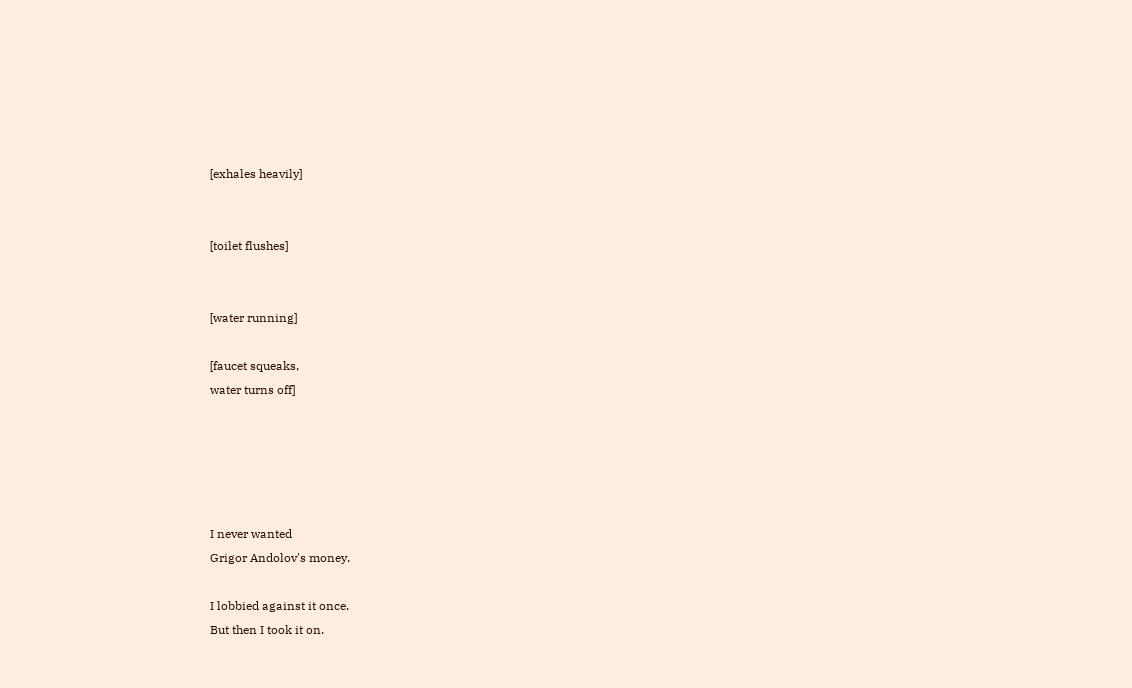[exhales heavily]


[toilet flushes]


[water running]

[faucet squeaks,
water turns off]





I never wanted
Grigor Andolov's money.

I lobbied against it once.
But then I took it on.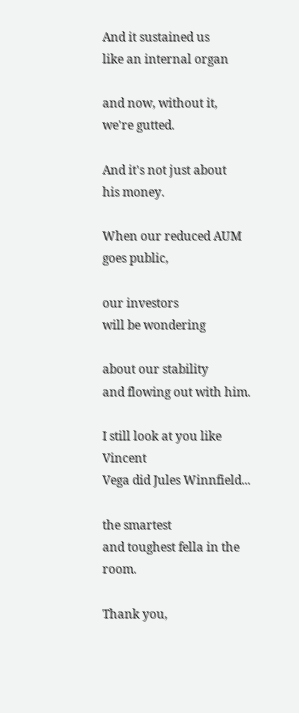And it sustained us
like an internal organ

and now, without it,
we're gutted.

And it's not just about
his money.

When our reduced AUM
goes public,

our investors
will be wondering

about our stability
and flowing out with him.

I still look at you like Vincent
Vega did Jules Winnfield...

the smartest
and toughest fella in the room.

Thank you,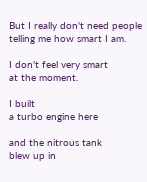But I really don't need people
telling me how smart I am.

I don't feel very smart
at the moment.

I built
a turbo engine here

and the nitrous tank
blew up in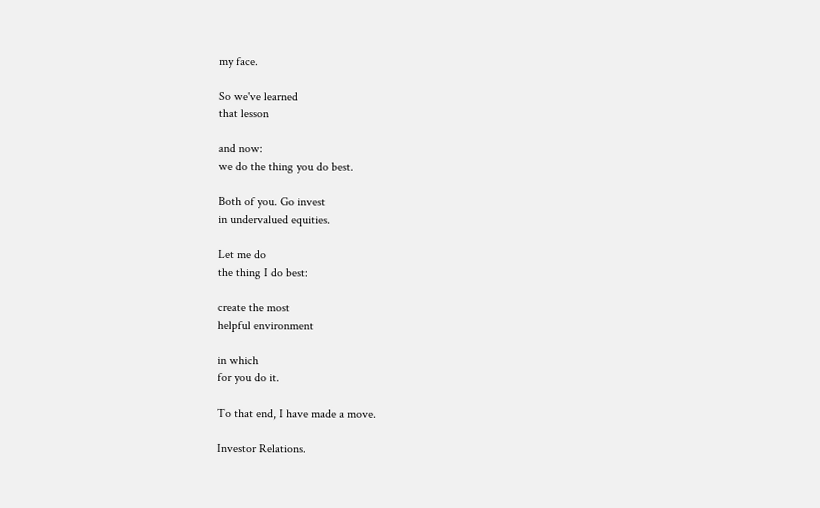my face.

So we've learned
that lesson

and now:
we do the thing you do best.

Both of you. Go invest
in undervalued equities.

Let me do
the thing I do best:

create the most
helpful environment

in which
for you do it.

To that end, I have made a move.

Investor Relations.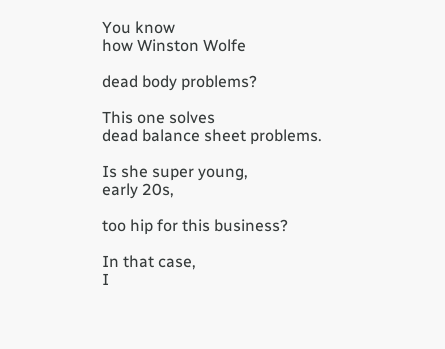You know
how Winston Wolfe

dead body problems?

This one solves
dead balance sheet problems.

Is she super young,
early 20s,

too hip for this business?

In that case,
I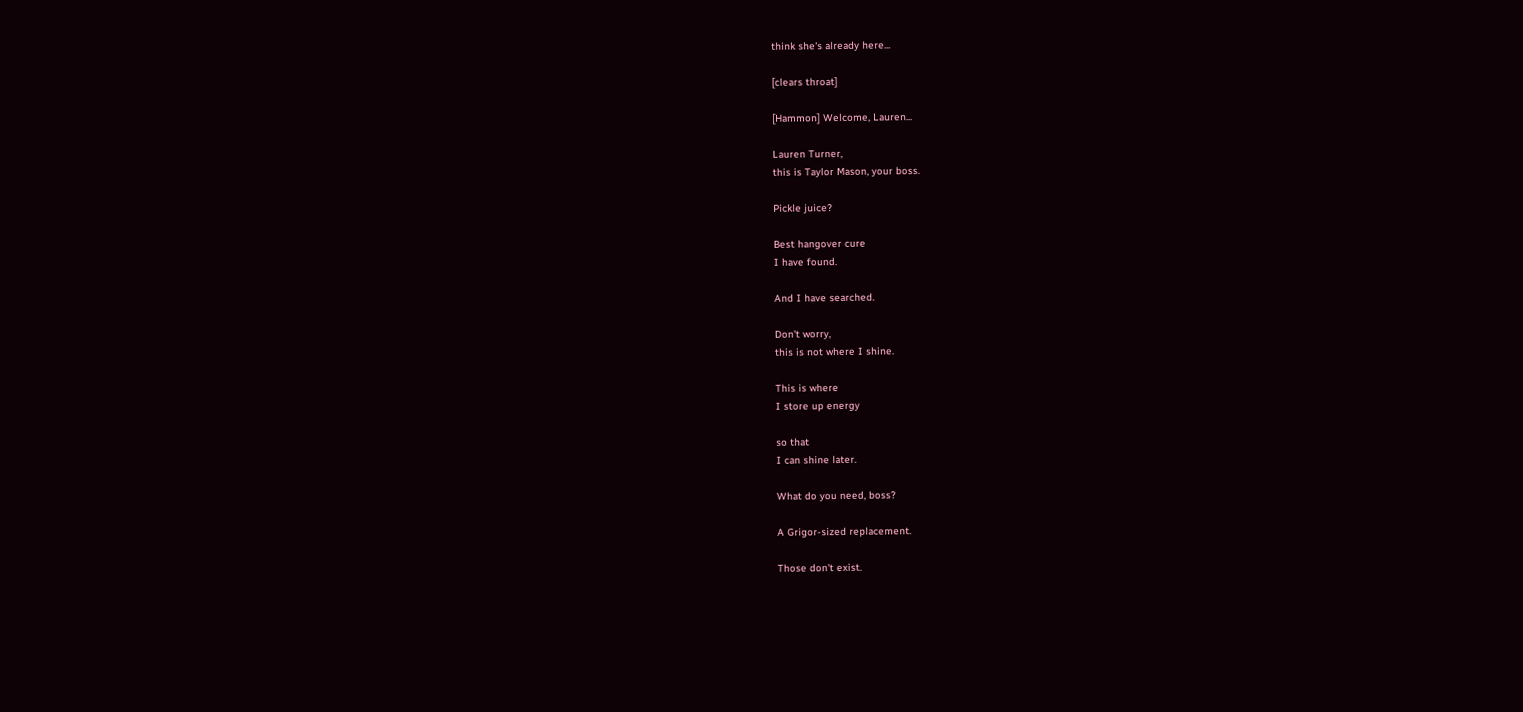think she's already here...

[clears throat]

[Hammon] Welcome, Lauren...

Lauren Turner,
this is Taylor Mason, your boss.

Pickle juice?

Best hangover cure
I have found.

And I have searched.

Don't worry,
this is not where I shine.

This is where
I store up energy

so that
I can shine later.

What do you need, boss?

A Grigor-sized replacement.

Those don't exist.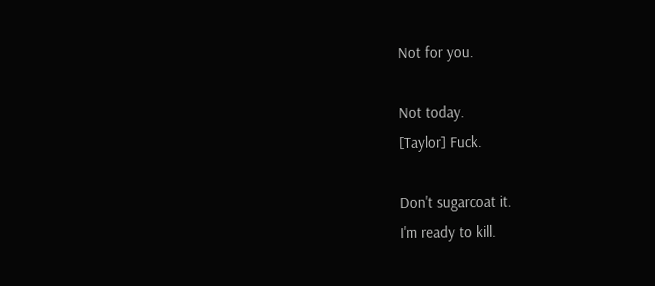Not for you.

Not today.
[Taylor] Fuck.

Don't sugarcoat it.
I'm ready to kill.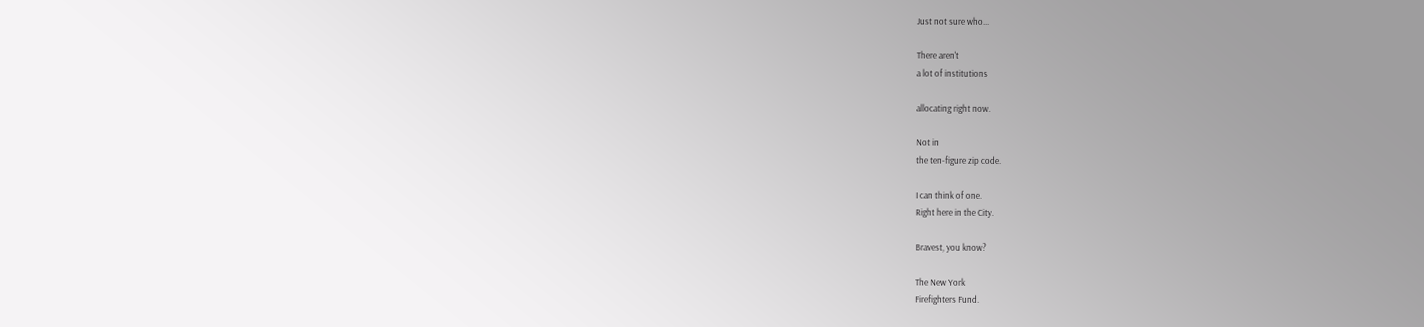Just not sure who...

There aren't
a lot of institutions

allocating right now.

Not in
the ten-figure zip code.

I can think of one.
Right here in the City.

Bravest, you know?

The New York
Firefighters Fund.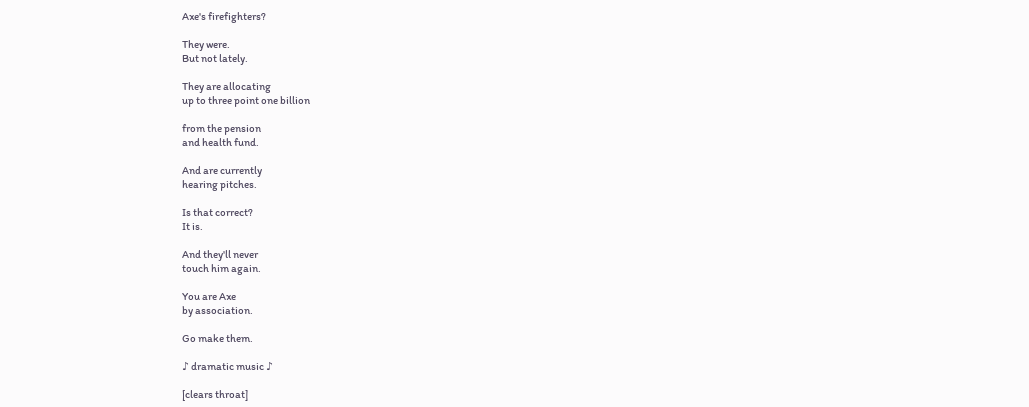Axe's firefighters?

They were.
But not lately.

They are allocating
up to three point one billion

from the pension
and health fund.

And are currently
hearing pitches.

Is that correct?
It is.

And they'll never
touch him again.

You are Axe
by association.

Go make them.

♪ dramatic music ♪

[clears throat]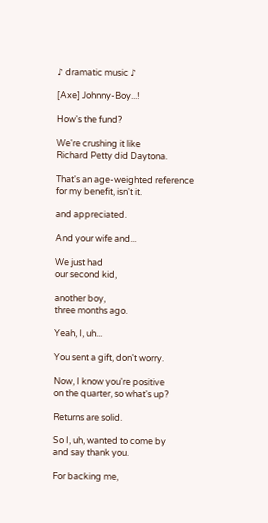♪ dramatic music ♪

[Axe] Johnny-Boy...!

How's the fund?

We're crushing it like
Richard Petty did Daytona.

That's an age-weighted reference
for my benefit, isn't it.

and appreciated.

And your wife and...

We just had
our second kid,

another boy,
three months ago.

Yeah, I, uh...

You sent a gift, don't worry.

Now, I know you're positive
on the quarter, so what's up?

Returns are solid.

So I, uh, wanted to come by
and say thank you.

For backing me,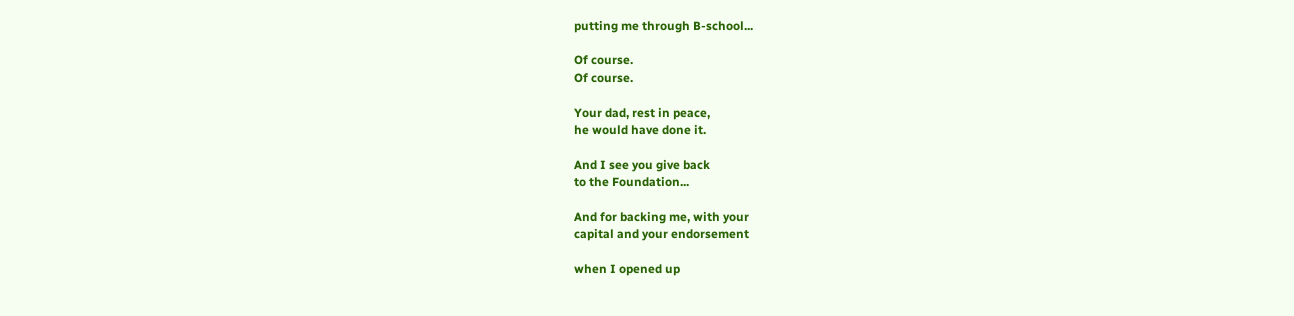putting me through B-school...

Of course.
Of course.

Your dad, rest in peace,
he would have done it.

And I see you give back
to the Foundation...

And for backing me, with your
capital and your endorsement

when I opened up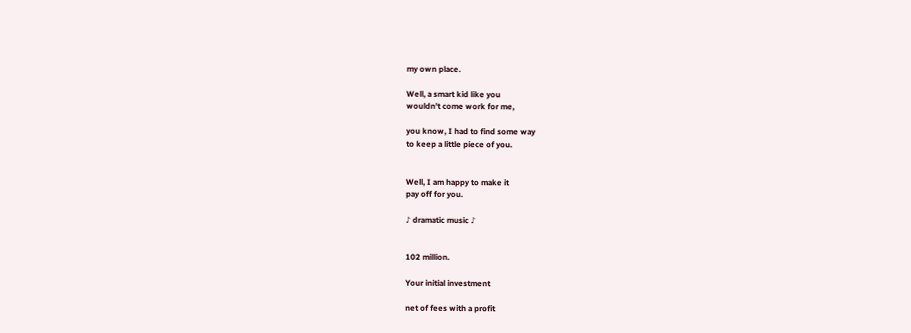my own place.

Well, a smart kid like you
wouldn't come work for me,

you know, I had to find some way
to keep a little piece of you.


Well, I am happy to make it
pay off for you.

♪ dramatic music ♪


102 million.

Your initial investment

net of fees with a profit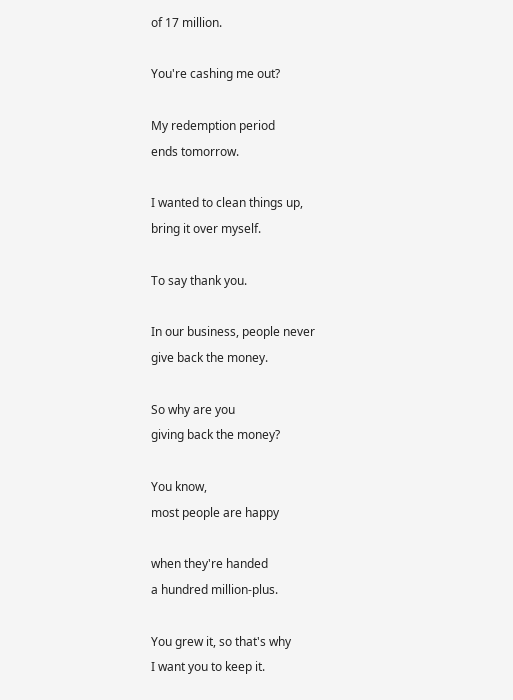of 17 million.

You're cashing me out?

My redemption period
ends tomorrow.

I wanted to clean things up,
bring it over myself.

To say thank you.

In our business, people never
give back the money.

So why are you
giving back the money?

You know,
most people are happy

when they're handed
a hundred million-plus.

You grew it, so that's why
I want you to keep it.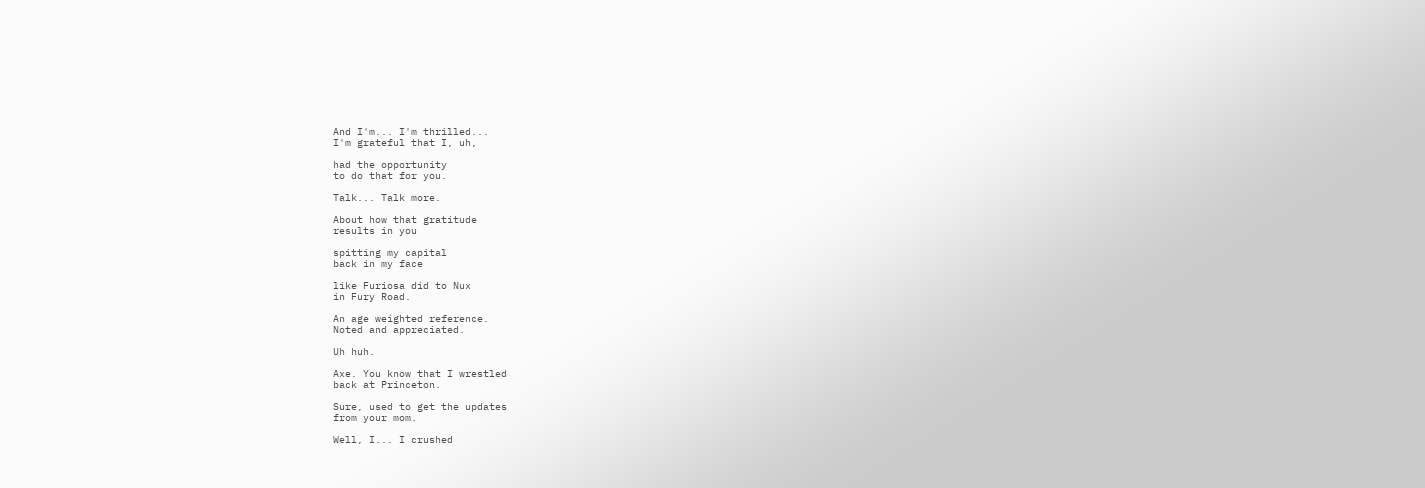And I'm... I'm thrilled...
I'm grateful that I, uh,

had the opportunity
to do that for you.

Talk... Talk more.

About how that gratitude
results in you

spitting my capital
back in my face

like Furiosa did to Nux
in Fury Road.

An age weighted reference.
Noted and appreciated.

Uh huh.

Axe. You know that I wrestled
back at Princeton.

Sure, used to get the updates
from your mom.

Well, I... I crushed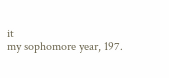it
my sophomore year, 197.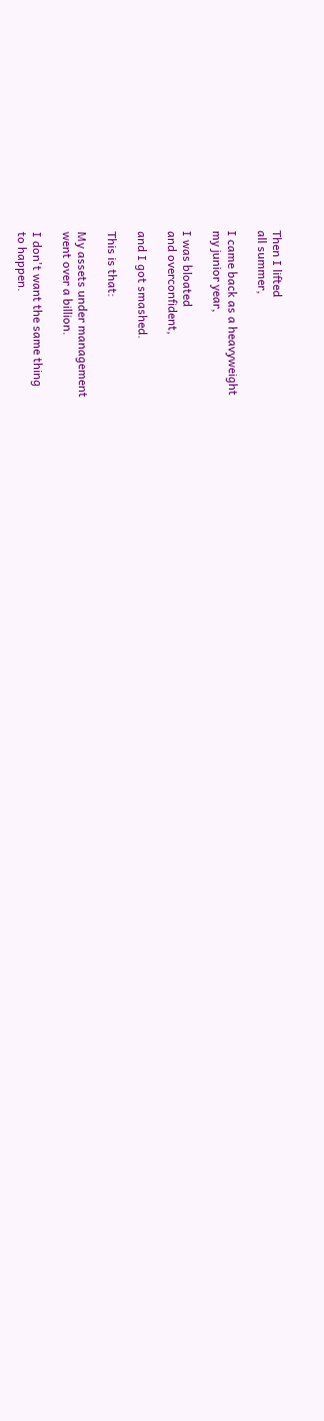Then I lifted
all summer,

I came back as a heavyweight
my junior year,

I was bloated
and overconfident,

and I got smashed.

This is that:

My assets under management
went over a billion.

I don't want the same thing
to happen.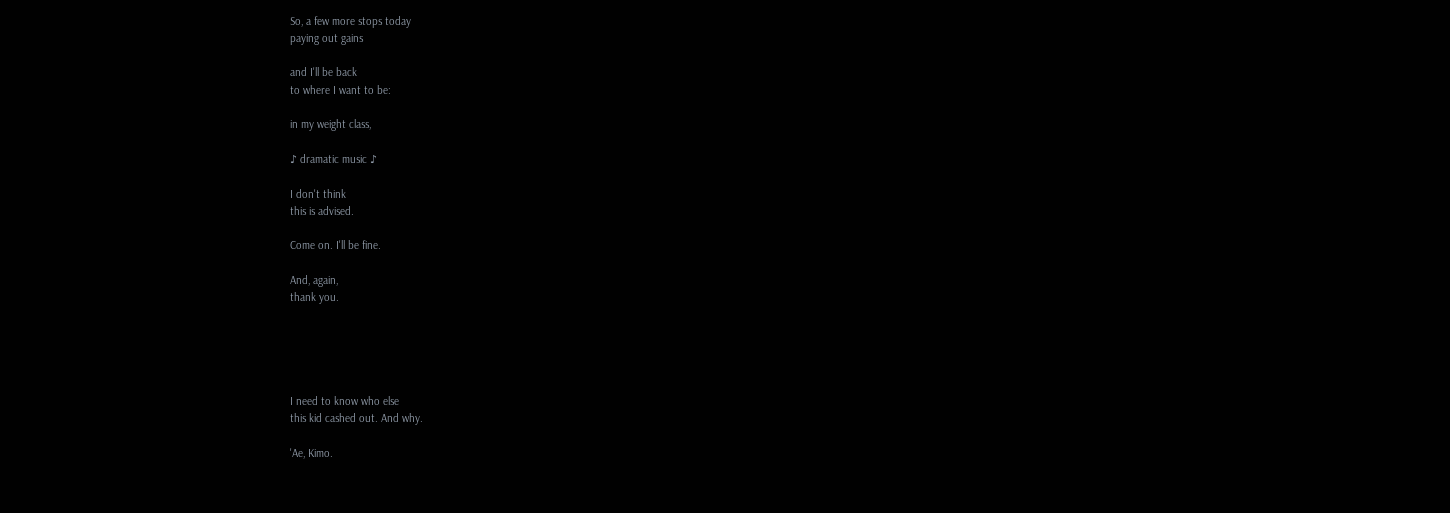So, a few more stops today
paying out gains

and I'll be back
to where I want to be:

in my weight class,

♪ dramatic music ♪

I don't think
this is advised.

Come on. I'll be fine.

And, again,
thank you.





I need to know who else
this kid cashed out. And why.

'Ae, Kimo.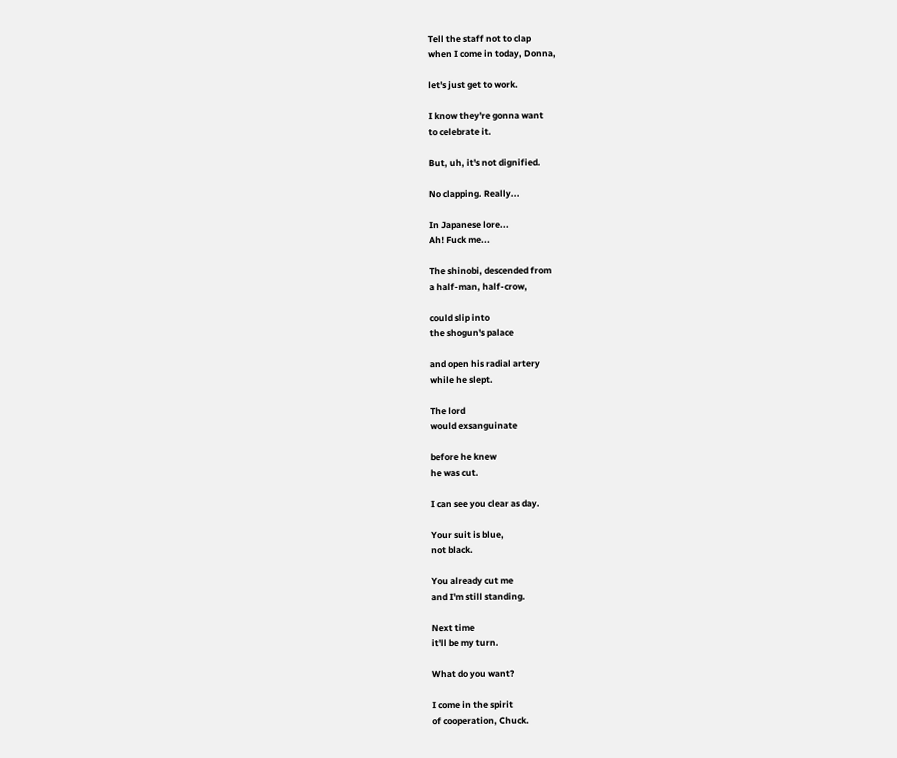Tell the staff not to clap
when I come in today, Donna,

let's just get to work.

I know they're gonna want
to celebrate it.

But, uh, it's not dignified.

No clapping. Really...

In Japanese lore...
Ah! Fuck me...

The shinobi, descended from
a half-man, half-crow,

could slip into
the shogun's palace

and open his radial artery
while he slept.

The lord
would exsanguinate

before he knew
he was cut.

I can see you clear as day.

Your suit is blue,
not black.

You already cut me
and I'm still standing.

Next time
it'll be my turn.

What do you want?

I come in the spirit
of cooperation, Chuck.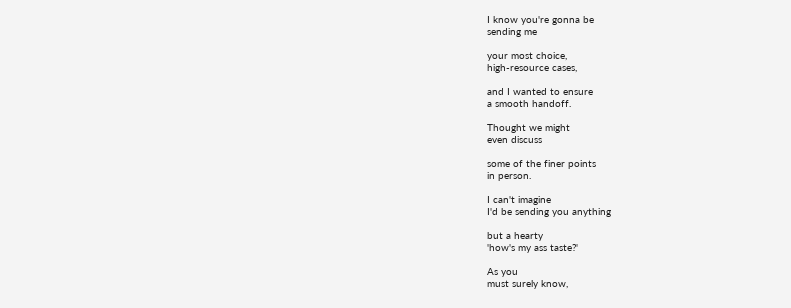I know you're gonna be
sending me

your most choice,
high-resource cases,

and I wanted to ensure
a smooth handoff.

Thought we might
even discuss

some of the finer points
in person.

I can't imagine
I'd be sending you anything

but a hearty
'how's my ass taste?'

As you
must surely know,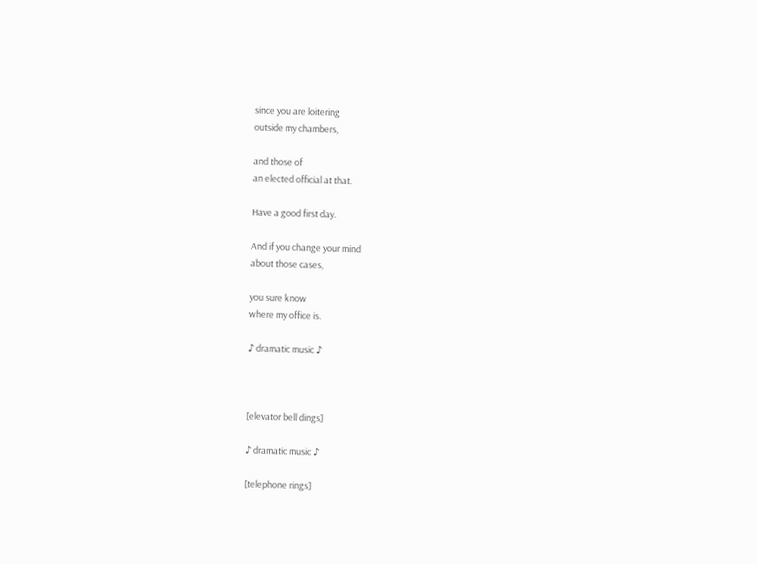since you are loitering
outside my chambers,

and those of
an elected official at that.

Have a good first day.

And if you change your mind
about those cases,

you sure know
where my office is.

♪ dramatic music ♪



[elevator bell dings]

♪ dramatic music ♪

[telephone rings]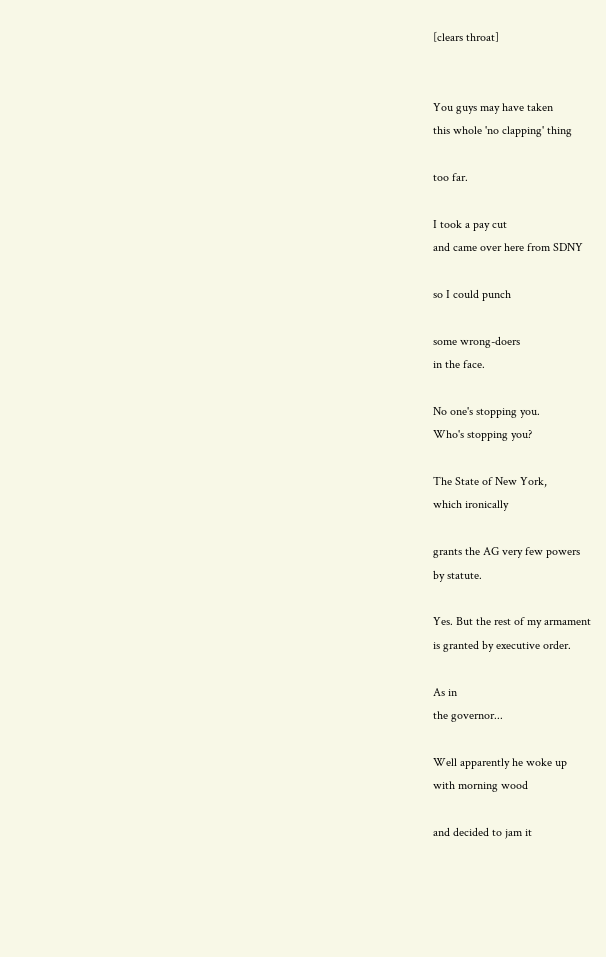[clears throat]


You guys may have taken
this whole 'no clapping' thing

too far.

I took a pay cut
and came over here from SDNY

so I could punch

some wrong-doers
in the face.

No one's stopping you.
Who's stopping you?

The State of New York,
which ironically

grants the AG very few powers
by statute.

Yes. But the rest of my armament
is granted by executive order.

As in
the governor...

Well apparently he woke up
with morning wood

and decided to jam it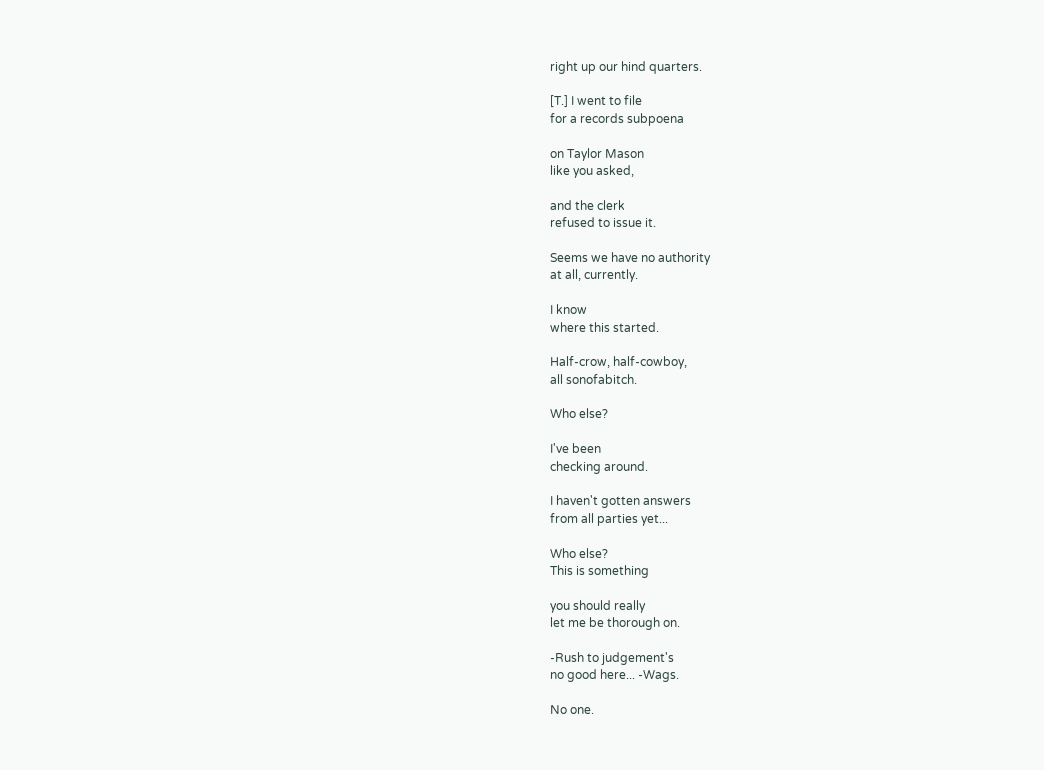right up our hind quarters.

[T.] I went to file
for a records subpoena

on Taylor Mason
like you asked,

and the clerk
refused to issue it.

Seems we have no authority
at all, currently.

I know
where this started.

Half-crow, half-cowboy,
all sonofabitch.

Who else?

I've been
checking around.

I haven't gotten answers
from all parties yet...

Who else?
This is something

you should really
let me be thorough on.

-Rush to judgement's
no good here... -Wags.

No one.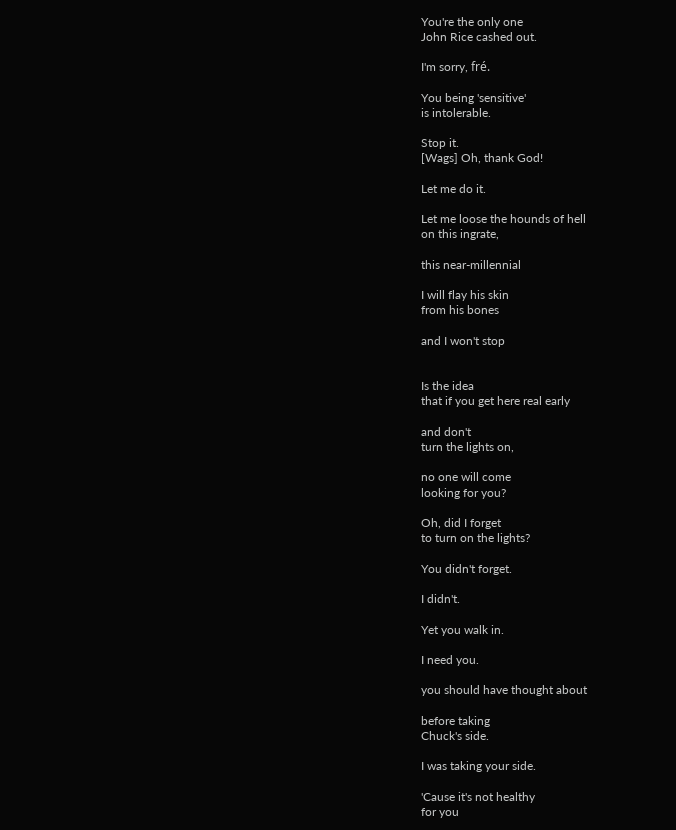You're the only one
John Rice cashed out.

I'm sorry, fré.

You being 'sensitive'
is intolerable.

Stop it.
[Wags] Oh, thank God!

Let me do it.

Let me loose the hounds of hell
on this ingrate,

this near-millennial

I will flay his skin
from his bones

and I won't stop


Is the idea
that if you get here real early

and don't
turn the lights on,

no one will come
looking for you?

Oh, did I forget
to turn on the lights?

You didn't forget.

I didn't.

Yet you walk in.

I need you.

you should have thought about

before taking
Chuck's side.

I was taking your side.

'Cause it's not healthy
for you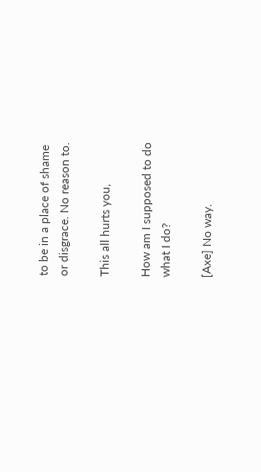to be in a place of shame
or disgrace. No reason to.

This all hurts you,

How am I supposed to do
what I do?

[Axe] No way.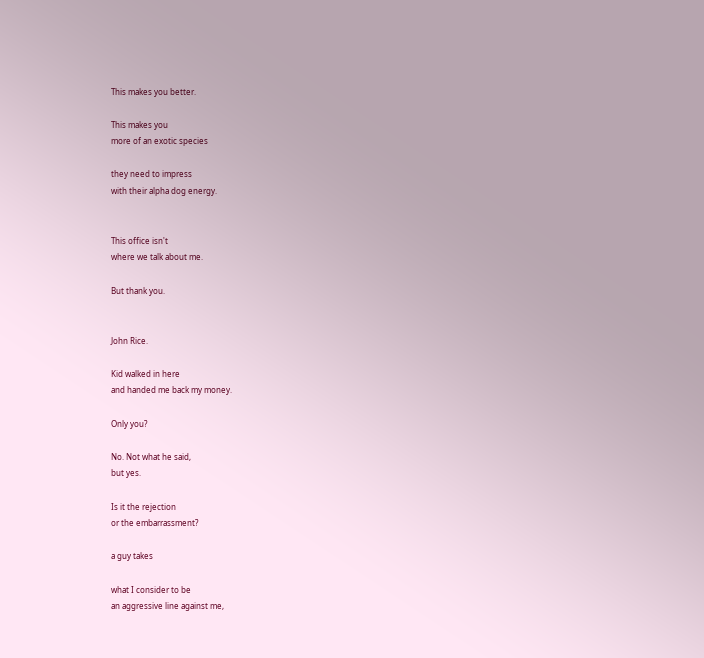This makes you better.

This makes you
more of an exotic species

they need to impress
with their alpha dog energy.


This office isn't
where we talk about me.

But thank you.


John Rice.

Kid walked in here
and handed me back my money.

Only you?

No. Not what he said,
but yes.

Is it the rejection
or the embarrassment?

a guy takes

what I consider to be
an aggressive line against me,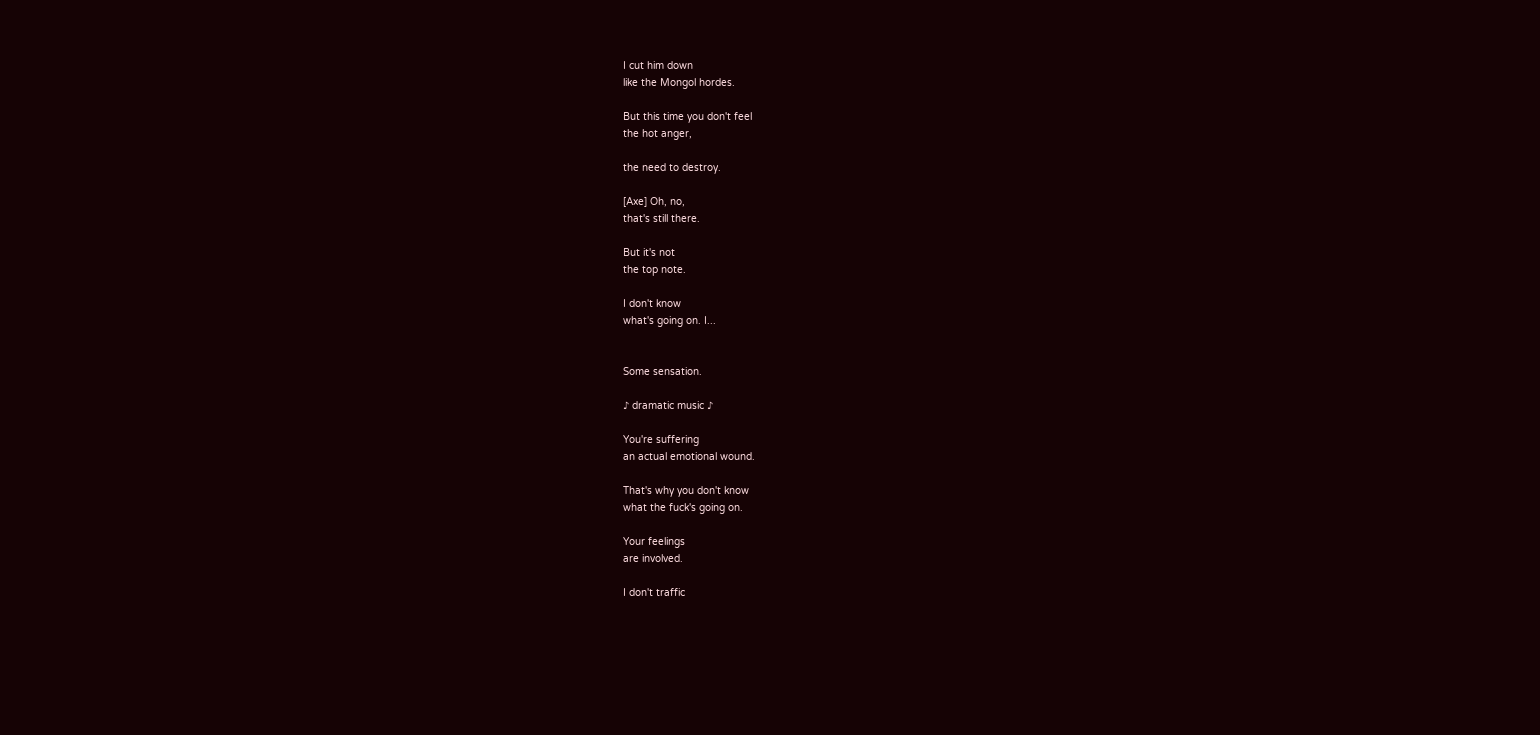I cut him down
like the Mongol hordes.

But this time you don't feel
the hot anger,

the need to destroy.

[Axe] Oh, no,
that's still there.

But it's not
the top note.

I don't know
what's going on. I...


Some sensation.

♪ dramatic music ♪

You're suffering
an actual emotional wound.

That's why you don't know
what the fuck's going on.

Your feelings
are involved.

I don't traffic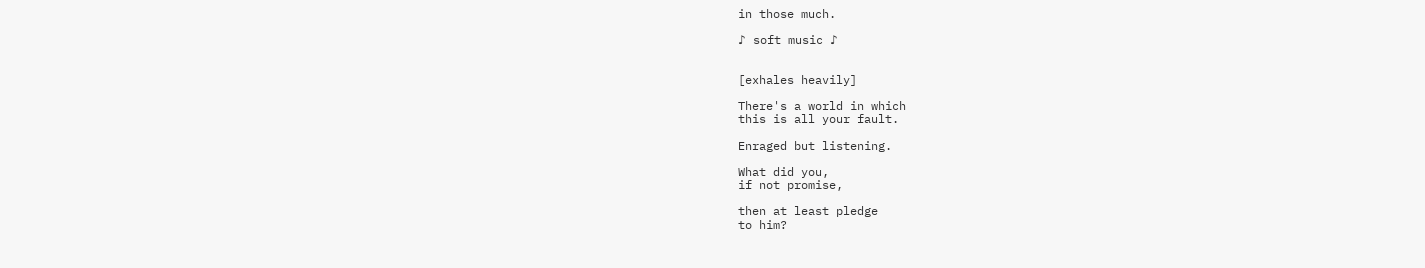in those much.

♪ soft music ♪


[exhales heavily]

There's a world in which
this is all your fault.

Enraged but listening.

What did you,
if not promise,

then at least pledge
to him?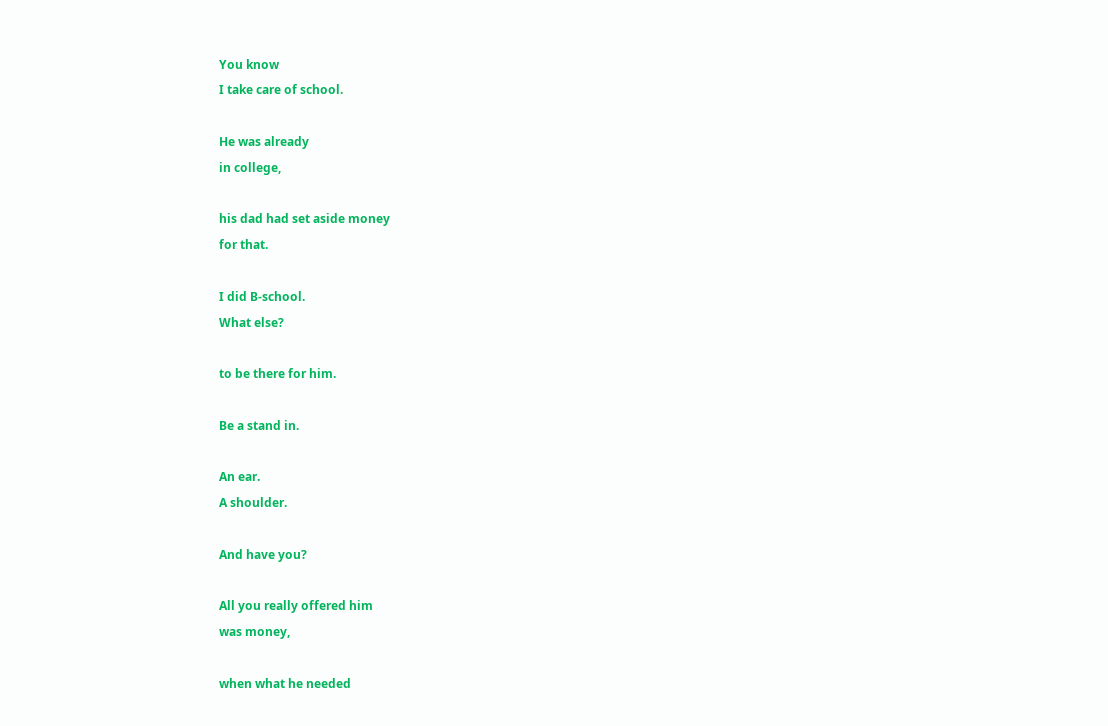You know
I take care of school.

He was already
in college,

his dad had set aside money
for that.

I did B-school.
What else?

to be there for him.

Be a stand in.

An ear.
A shoulder.

And have you?

All you really offered him
was money,

when what he needed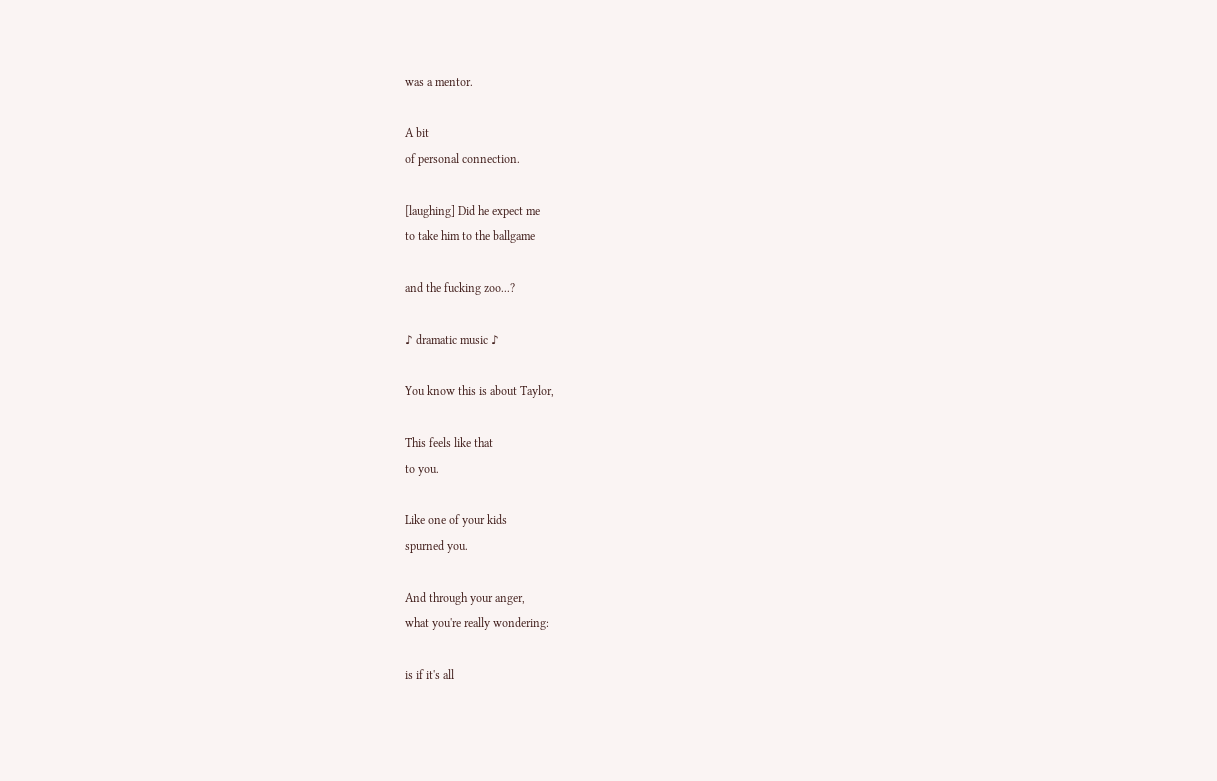was a mentor.

A bit
of personal connection.

[laughing] Did he expect me
to take him to the ballgame

and the fucking zoo...?

♪ dramatic music ♪

You know this is about Taylor,

This feels like that
to you.

Like one of your kids
spurned you.

And through your anger,
what you're really wondering:

is if it's all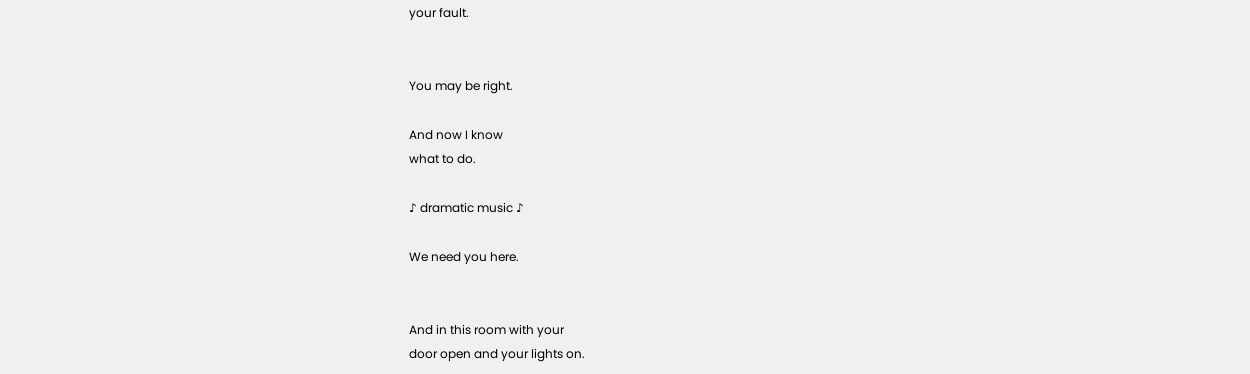your fault.


You may be right.

And now I know
what to do.

♪ dramatic music ♪

We need you here.


And in this room with your
door open and your lights on.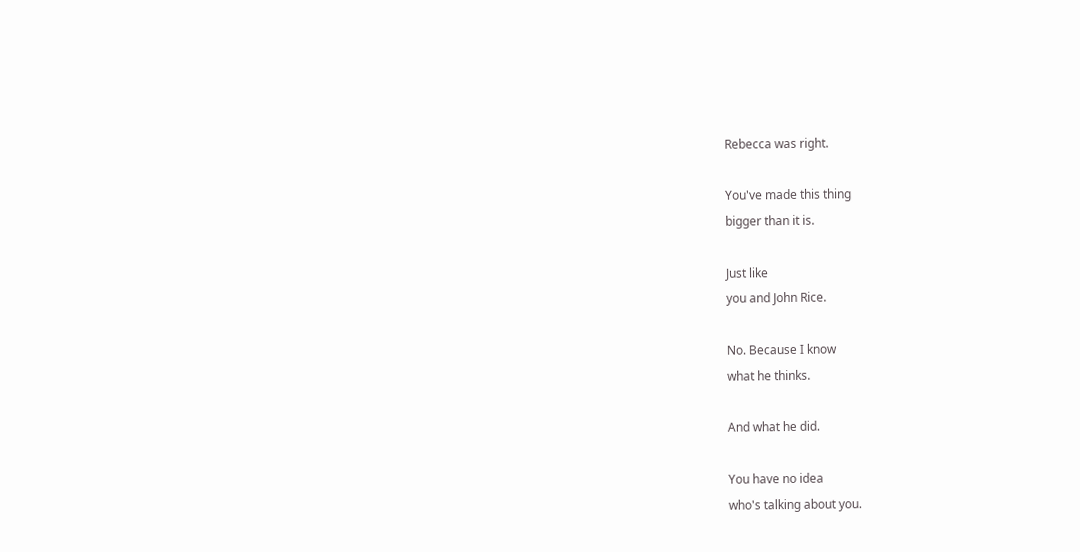Rebecca was right.

You've made this thing
bigger than it is.

Just like
you and John Rice.

No. Because I know
what he thinks.

And what he did.

You have no idea
who's talking about you.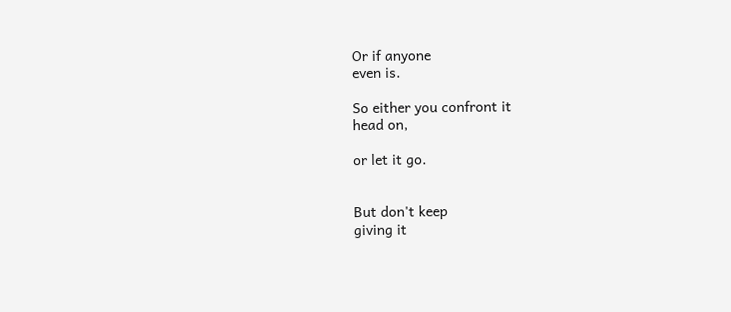Or if anyone
even is.

So either you confront it
head on,

or let it go.


But don't keep
giving it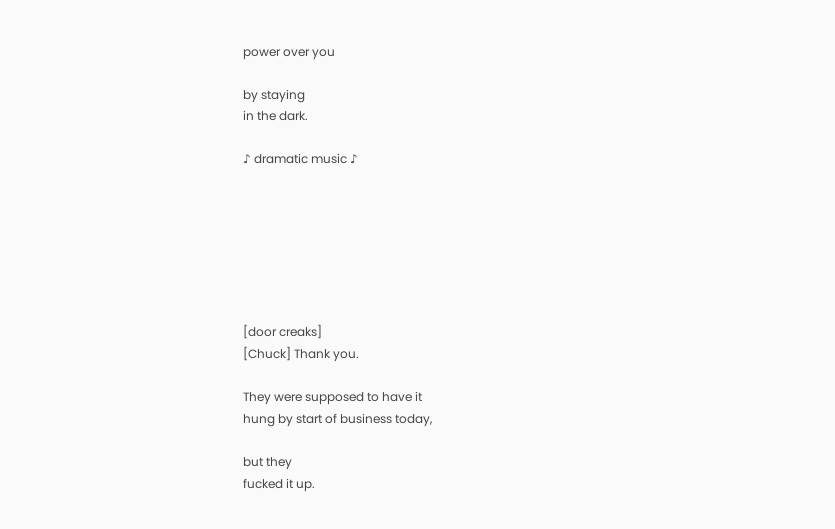power over you

by staying
in the dark.

♪ dramatic music ♪







[door creaks]
[Chuck] Thank you.

They were supposed to have it
hung by start of business today,

but they
fucked it up.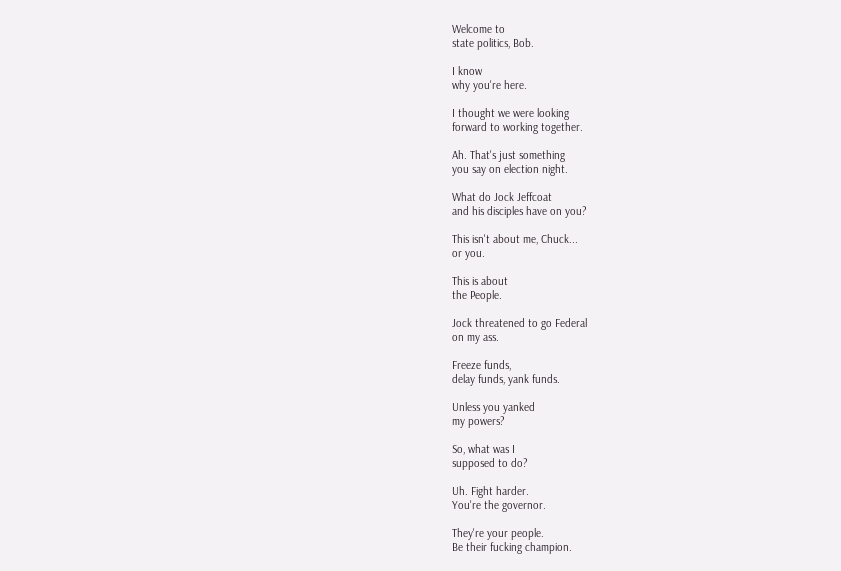Welcome to
state politics, Bob.

I know
why you're here.

I thought we were looking
forward to working together.

Ah. That's just something
you say on election night.

What do Jock Jeffcoat
and his disciples have on you?

This isn't about me, Chuck...
or you.

This is about
the People.

Jock threatened to go Federal
on my ass.

Freeze funds,
delay funds, yank funds.

Unless you yanked
my powers?

So, what was I
supposed to do?

Uh. Fight harder.
You're the governor.

They're your people.
Be their fucking champion.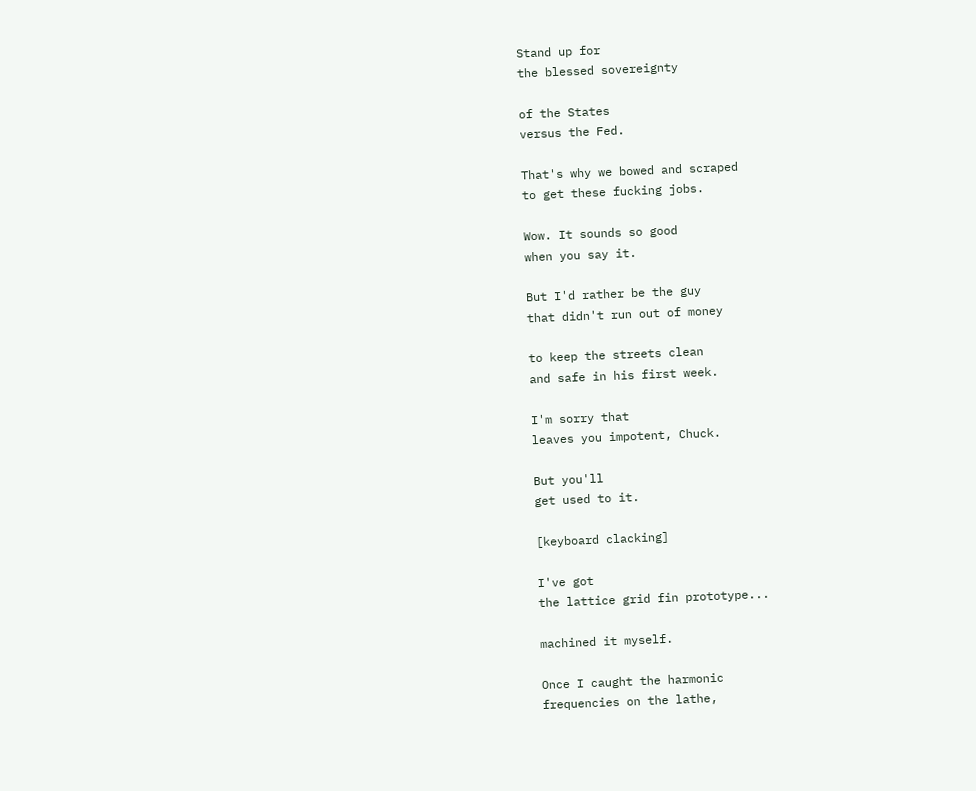Stand up for
the blessed sovereignty

of the States
versus the Fed.

That's why we bowed and scraped
to get these fucking jobs.

Wow. It sounds so good
when you say it.

But I'd rather be the guy
that didn't run out of money

to keep the streets clean
and safe in his first week.

I'm sorry that
leaves you impotent, Chuck.

But you'll
get used to it.

[keyboard clacking]

I've got
the lattice grid fin prototype...

machined it myself.

Once I caught the harmonic
frequencies on the lathe,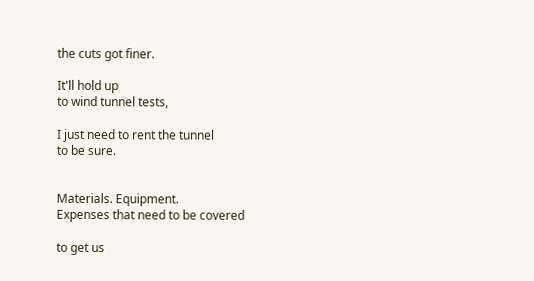the cuts got finer.

It'll hold up
to wind tunnel tests,

I just need to rent the tunnel
to be sure.


Materials. Equipment.
Expenses that need to be covered

to get us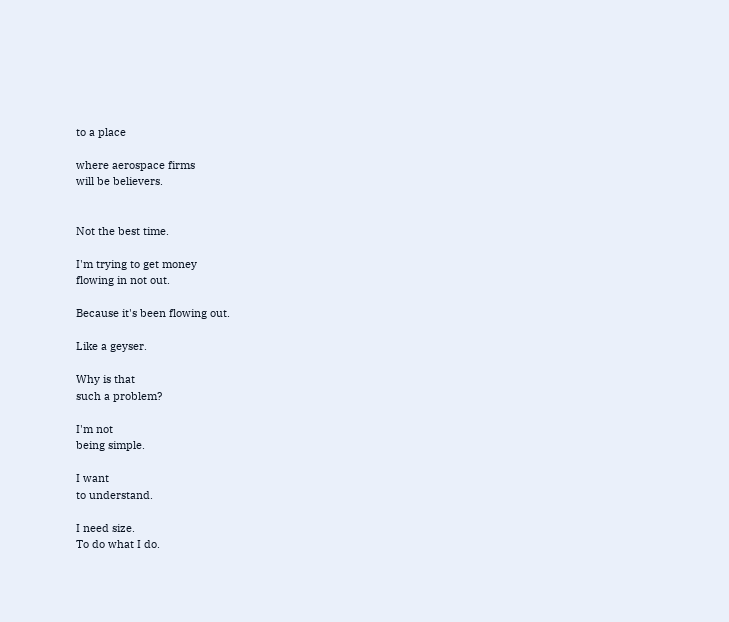to a place

where aerospace firms
will be believers.


Not the best time.

I'm trying to get money
flowing in not out.

Because it's been flowing out.

Like a geyser.

Why is that
such a problem?

I'm not
being simple.

I want
to understand.

I need size.
To do what I do.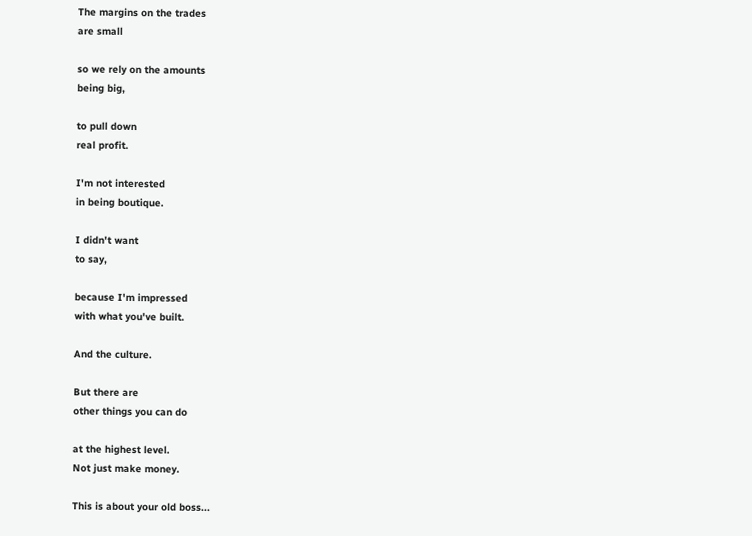The margins on the trades
are small

so we rely on the amounts
being big,

to pull down
real profit.

I'm not interested
in being boutique.

I didn't want
to say,

because I'm impressed
with what you've built.

And the culture.

But there are
other things you can do

at the highest level.
Not just make money.

This is about your old boss...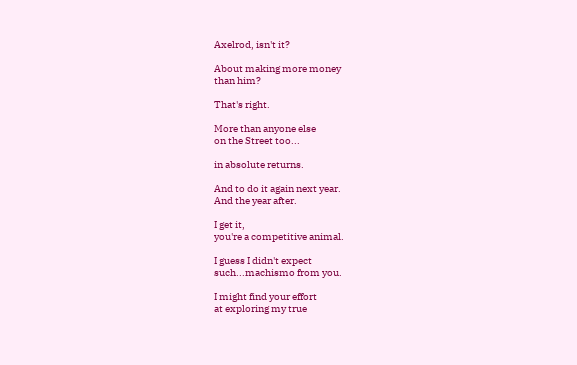Axelrod, isn't it?

About making more money
than him?

That's right.

More than anyone else
on the Street too...

in absolute returns.

And to do it again next year.
And the year after.

I get it,
you're a competitive animal.

I guess I didn't expect
such...machismo from you.

I might find your effort
at exploring my true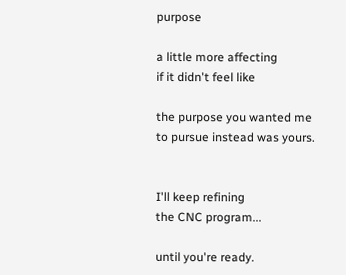purpose

a little more affecting
if it didn't feel like

the purpose you wanted me
to pursue instead was yours.


I'll keep refining
the CNC program...

until you're ready.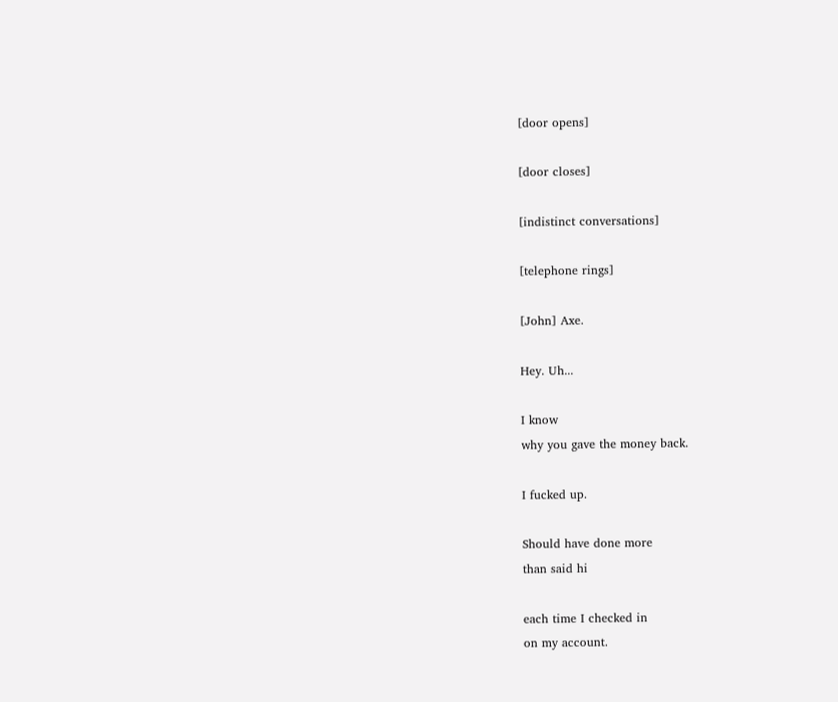[door opens]

[door closes]

[indistinct conversations]

[telephone rings]

[John] Axe.

Hey. Uh...

I know
why you gave the money back.

I fucked up.

Should have done more
than said hi

each time I checked in
on my account.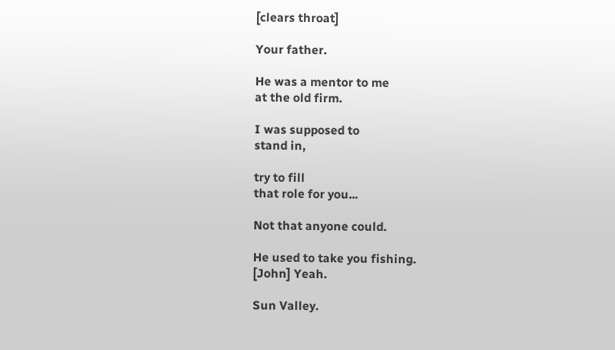[clears throat]

Your father.

He was a mentor to me
at the old firm.

I was supposed to
stand in,

try to fill
that role for you...

Not that anyone could.

He used to take you fishing.
[John] Yeah.

Sun Valley.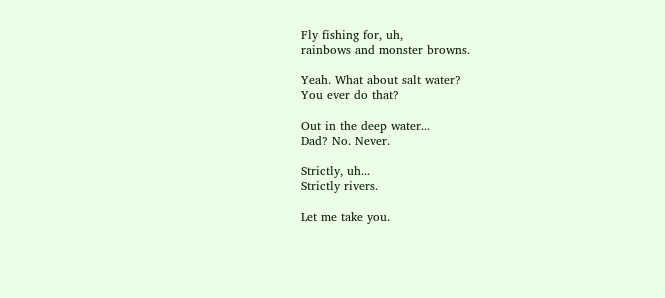Fly fishing for, uh,
rainbows and monster browns.

Yeah. What about salt water?
You ever do that?

Out in the deep water...
Dad? No. Never.

Strictly, uh...
Strictly rivers.

Let me take you.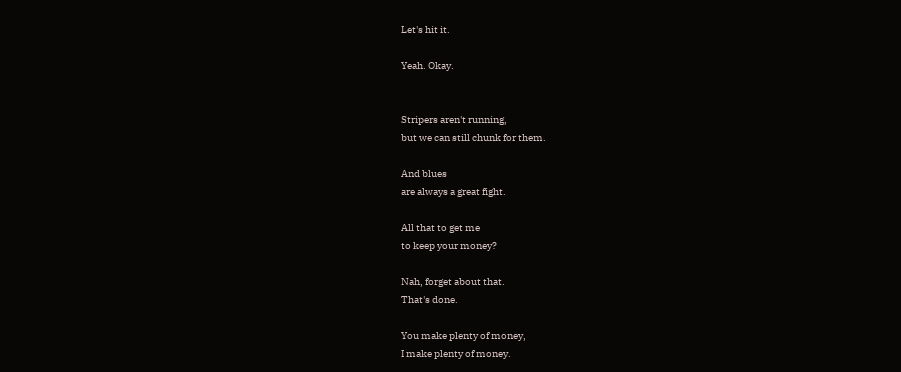Let's hit it.

Yeah. Okay.


Stripers aren't running,
but we can still chunk for them.

And blues
are always a great fight.

All that to get me
to keep your money?

Nah, forget about that.
That's done.

You make plenty of money,
I make plenty of money.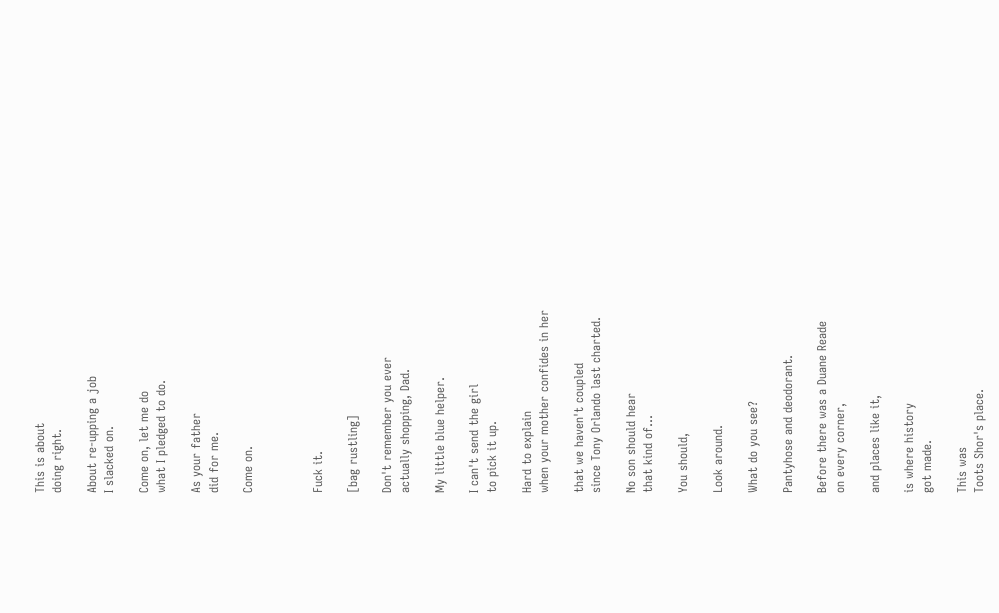This is about
doing right.

About re-upping a job
I slacked on.

Come on, let me do
what I pledged to do.

As your father
did for me.

Come on.



Fuck it.

[bag rustling]

Don't remember you ever
actually shopping, Dad.

My little blue helper.

I can't send the girl
to pick it up.

Hard to explain
when your mother confides in her

that we haven't coupled
since Tony Orlando last charted.

No son should hear
that kind of...

You should,

Look around.

What do you see?

Pantyhose and deodorant.

Before there was a Duane Reade
on every corner,

and places like it,

is where history
got made.

This was
Toots Shor's place.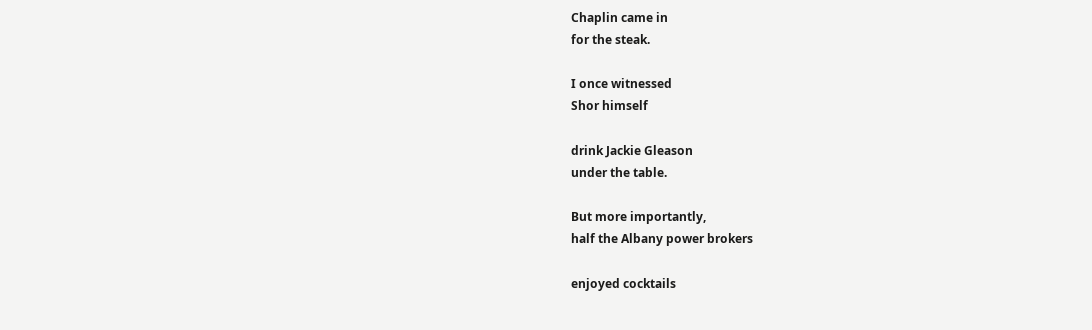Chaplin came in
for the steak.

I once witnessed
Shor himself

drink Jackie Gleason
under the table.

But more importantly,
half the Albany power brokers

enjoyed cocktails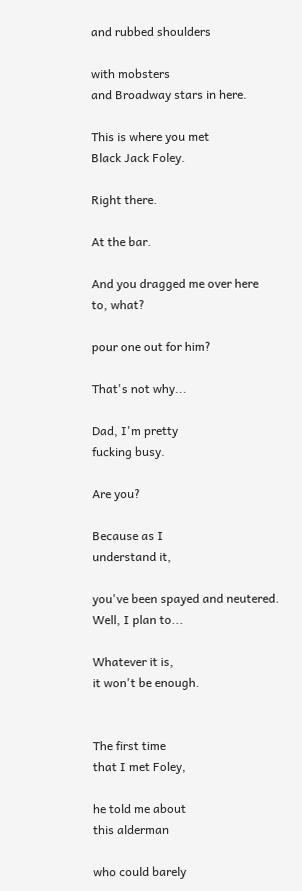and rubbed shoulders

with mobsters
and Broadway stars in here.

This is where you met
Black Jack Foley.

Right there.

At the bar.

And you dragged me over here
to, what?

pour one out for him?

That's not why...

Dad, I'm pretty
fucking busy.

Are you?

Because as I
understand it,

you've been spayed and neutered.
Well, I plan to...

Whatever it is,
it won't be enough.


The first time
that I met Foley,

he told me about
this alderman

who could barely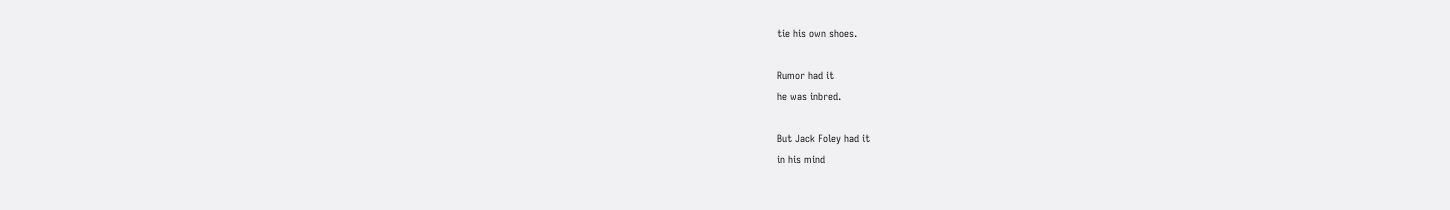tie his own shoes.

Rumor had it
he was inbred.

But Jack Foley had it
in his mind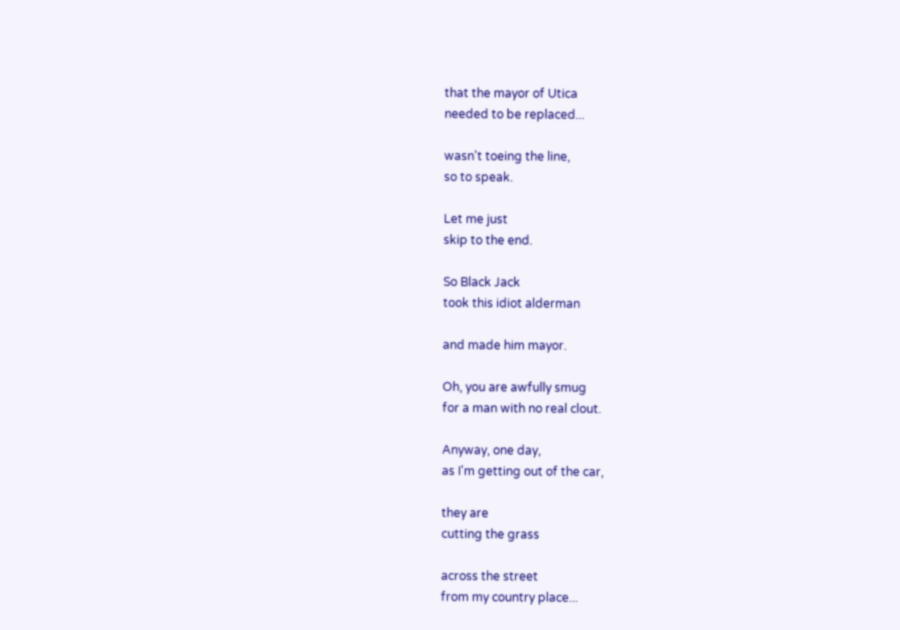that the mayor of Utica
needed to be replaced...

wasn't toeing the line,
so to speak.

Let me just
skip to the end.

So Black Jack
took this idiot alderman

and made him mayor.

Oh, you are awfully smug
for a man with no real clout.

Anyway, one day,
as I'm getting out of the car,

they are
cutting the grass

across the street
from my country place...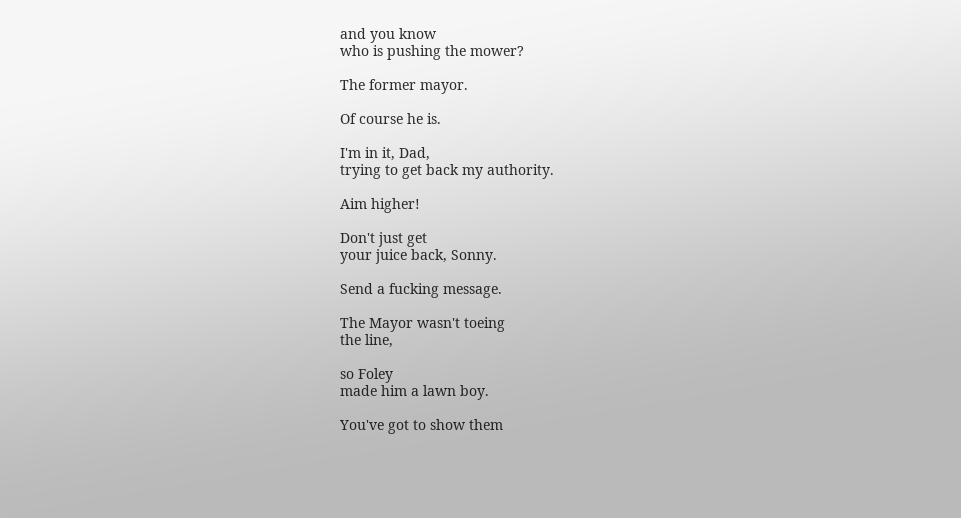and you know
who is pushing the mower?

The former mayor.

Of course he is.

I'm in it, Dad,
trying to get back my authority.

Aim higher!

Don't just get
your juice back, Sonny.

Send a fucking message.

The Mayor wasn't toeing
the line,

so Foley
made him a lawn boy.

You've got to show them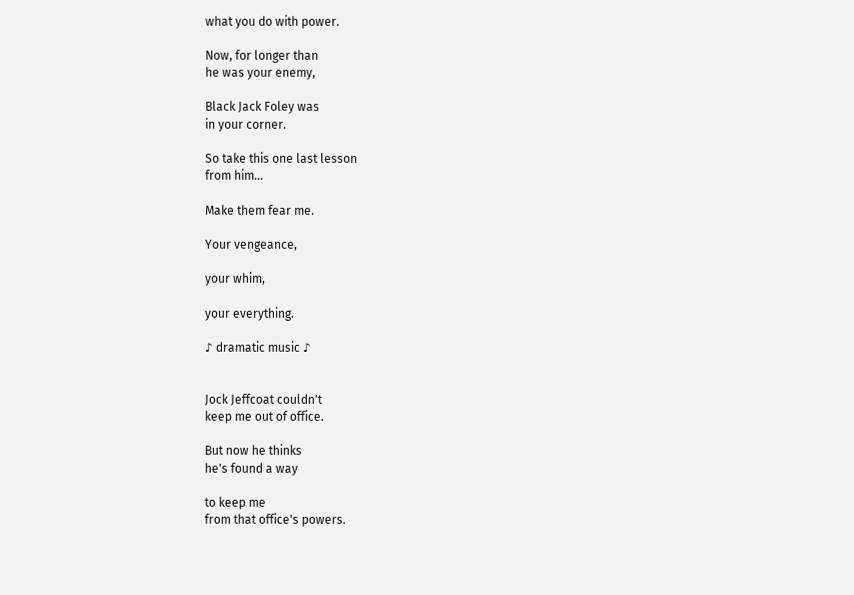what you do with power.

Now, for longer than
he was your enemy,

Black Jack Foley was
in your corner.

So take this one last lesson
from him...

Make them fear me.

Your vengeance,

your whim,

your everything.

♪ dramatic music ♪


Jock Jeffcoat couldn't
keep me out of office.

But now he thinks
he's found a way

to keep me
from that office's powers.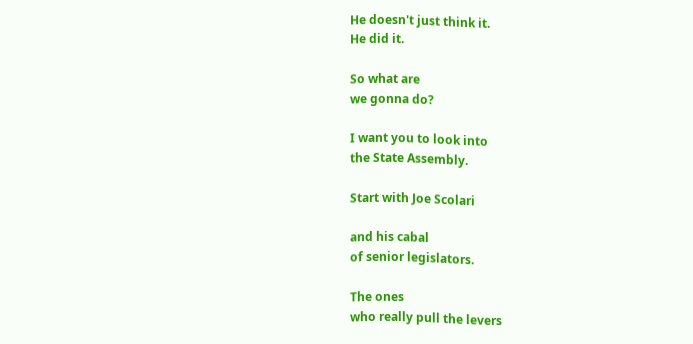He doesn't just think it.
He did it.

So what are
we gonna do?

I want you to look into
the State Assembly.

Start with Joe Scolari

and his cabal
of senior legislators.

The ones
who really pull the levers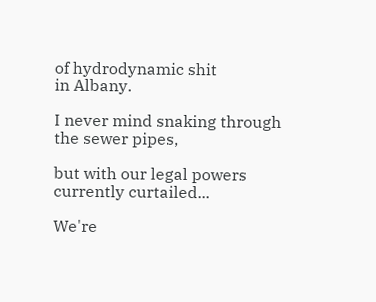of hydrodynamic shit
in Albany.

I never mind snaking through
the sewer pipes,

but with our legal powers
currently curtailed...

We're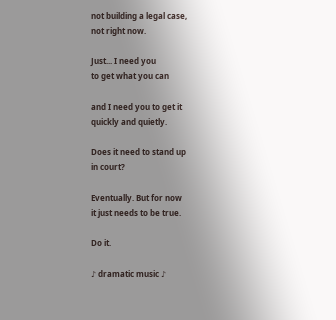not building a legal case,
not right now.

Just... I need you
to get what you can

and I need you to get it
quickly and quietly.

Does it need to stand up
in court?

Eventually. But for now
it just needs to be true.

Do it.

♪ dramatic music ♪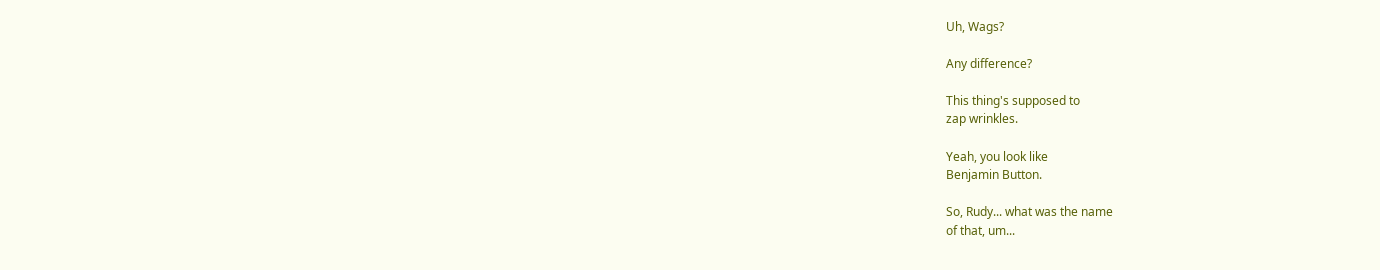Uh, Wags?

Any difference?

This thing's supposed to
zap wrinkles.

Yeah, you look like
Benjamin Button.

So, Rudy... what was the name
of that, um...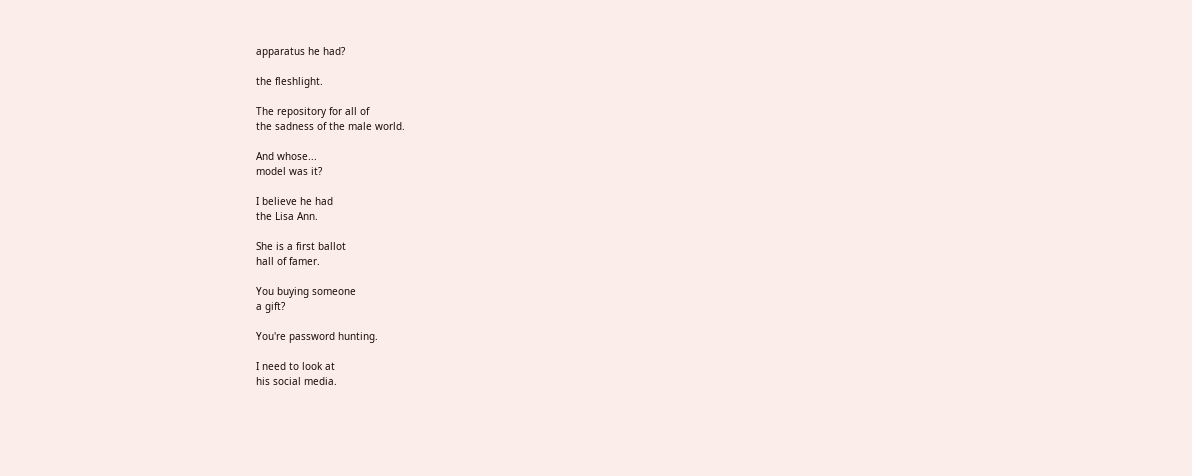apparatus he had?

the fleshlight.

The repository for all of
the sadness of the male world.

And whose...
model was it?

I believe he had
the Lisa Ann.

She is a first ballot
hall of famer.

You buying someone
a gift?

You're password hunting.

I need to look at
his social media.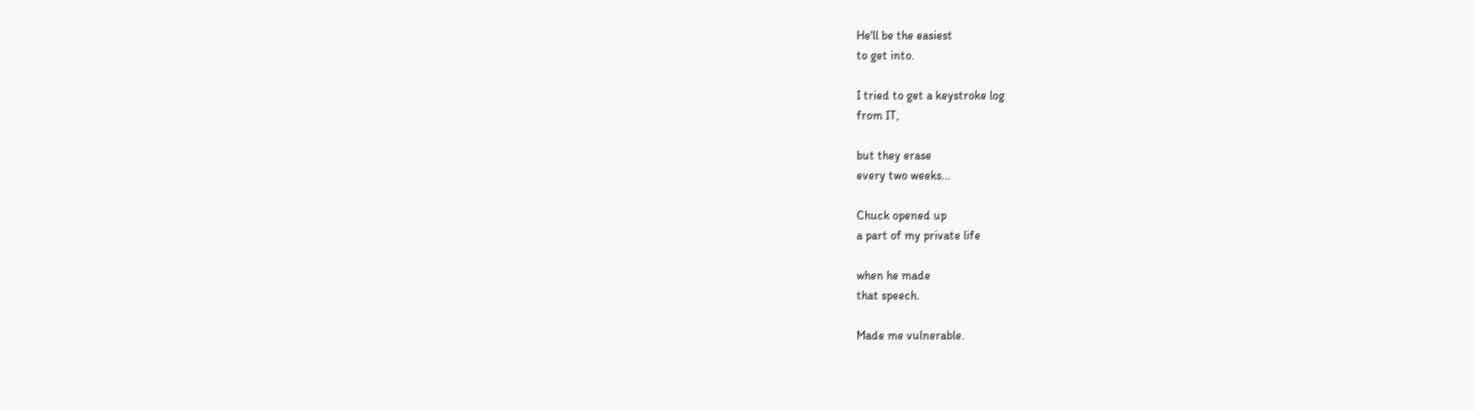He'll be the easiest
to get into.

I tried to get a keystroke log
from IT,

but they erase
every two weeks...

Chuck opened up
a part of my private life

when he made
that speech.

Made me vulnerable.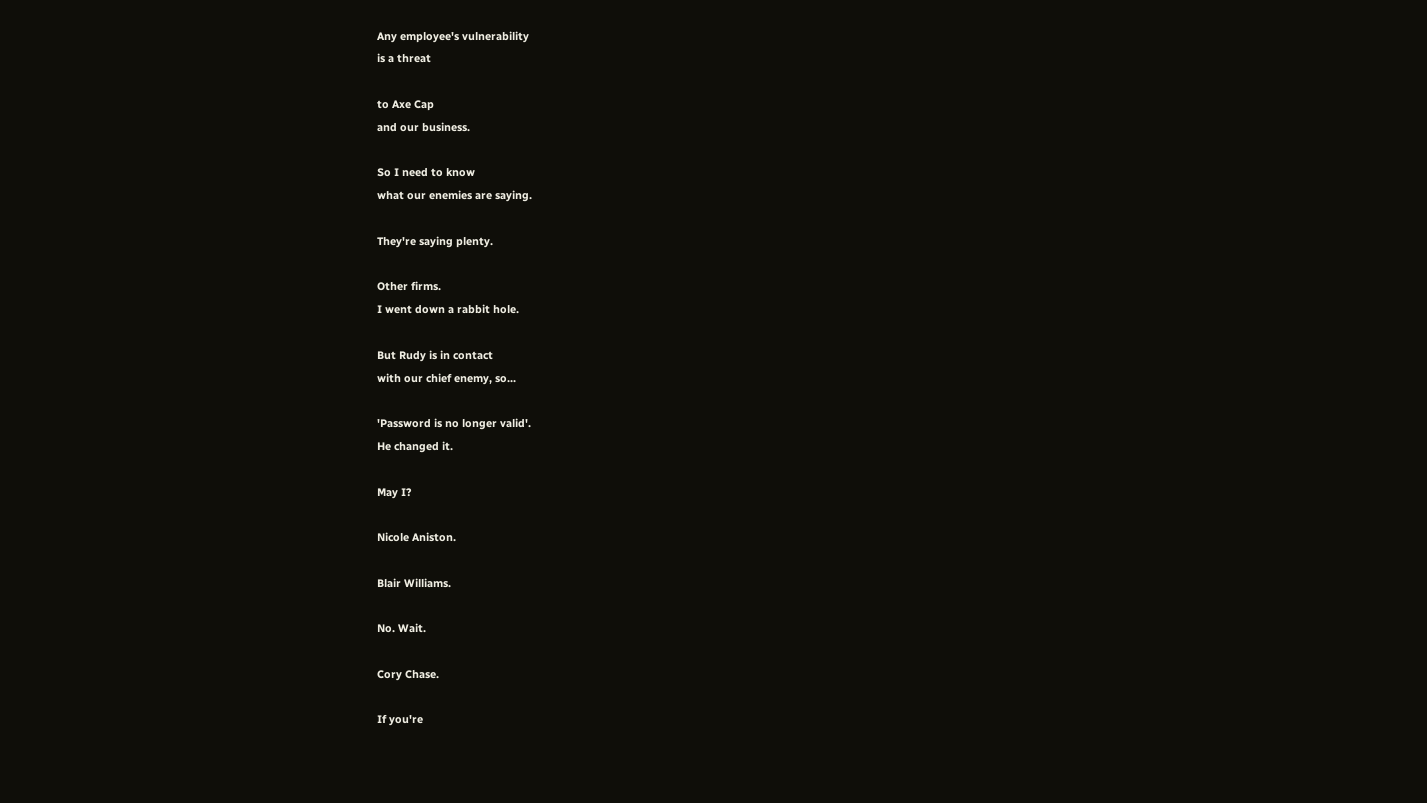Any employee's vulnerability
is a threat

to Axe Cap
and our business.

So I need to know
what our enemies are saying.

They're saying plenty.

Other firms.
I went down a rabbit hole.

But Rudy is in contact
with our chief enemy, so...

'Password is no longer valid'.
He changed it.

May I?

Nicole Aniston.

Blair Williams.

No. Wait.

Cory Chase.

If you're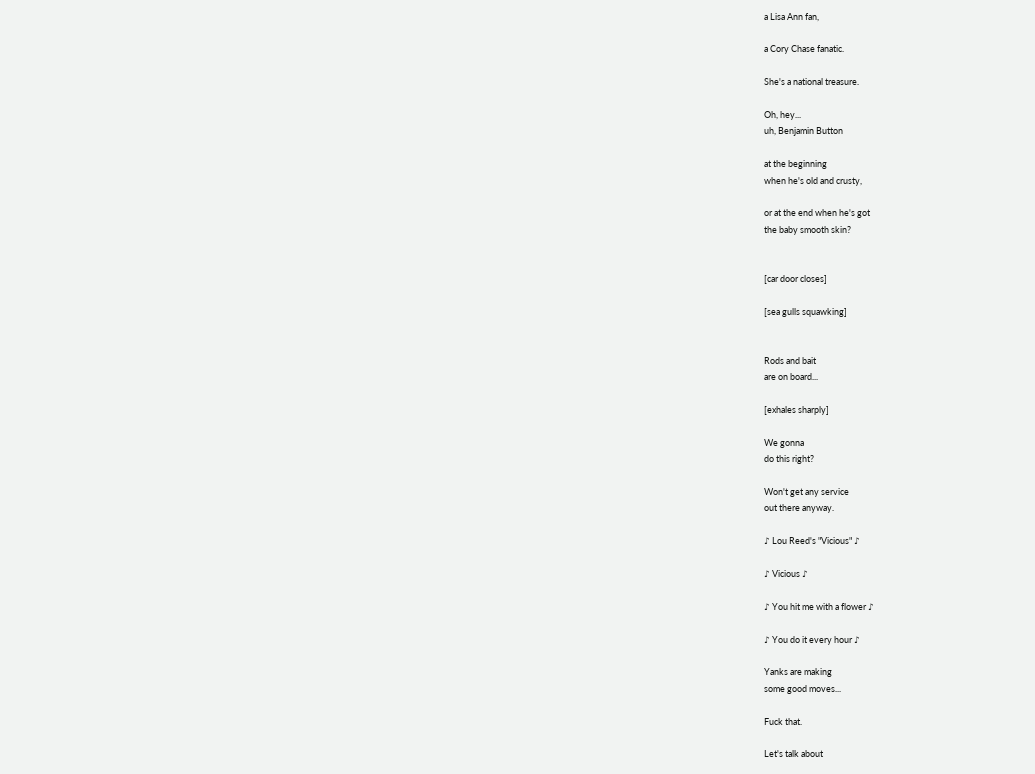a Lisa Ann fan,

a Cory Chase fanatic.

She's a national treasure.

Oh, hey...
uh, Benjamin Button

at the beginning
when he's old and crusty,

or at the end when he's got
the baby smooth skin?


[car door closes]

[sea gulls squawking]


Rods and bait
are on board...

[exhales sharply]

We gonna
do this right?

Won't get any service
out there anyway.

♪ Lou Reed's "Vicious" ♪

♪ Vicious ♪

♪ You hit me with a flower ♪

♪ You do it every hour ♪

Yanks are making
some good moves...

Fuck that.

Let's talk about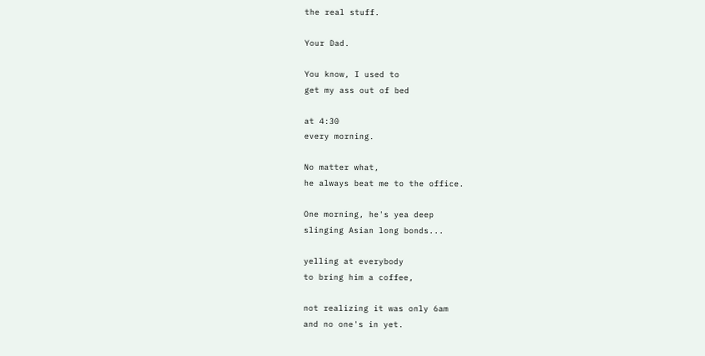the real stuff.

Your Dad.

You know, I used to
get my ass out of bed

at 4:30
every morning.

No matter what,
he always beat me to the office.

One morning, he's yea deep
slinging Asian long bonds...

yelling at everybody
to bring him a coffee,

not realizing it was only 6am
and no one's in yet.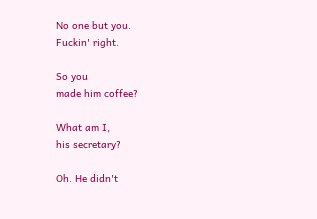No one but you.
Fuckin' right.

So you
made him coffee?

What am I,
his secretary?

Oh. He didn't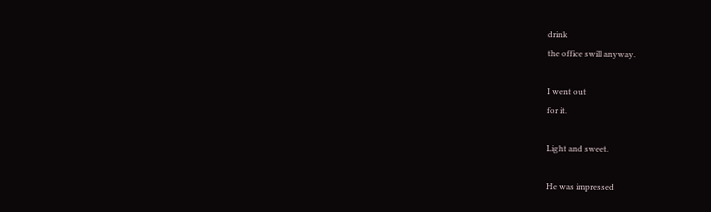drink
the office swill anyway.

I went out
for it.

Light and sweet.

He was impressed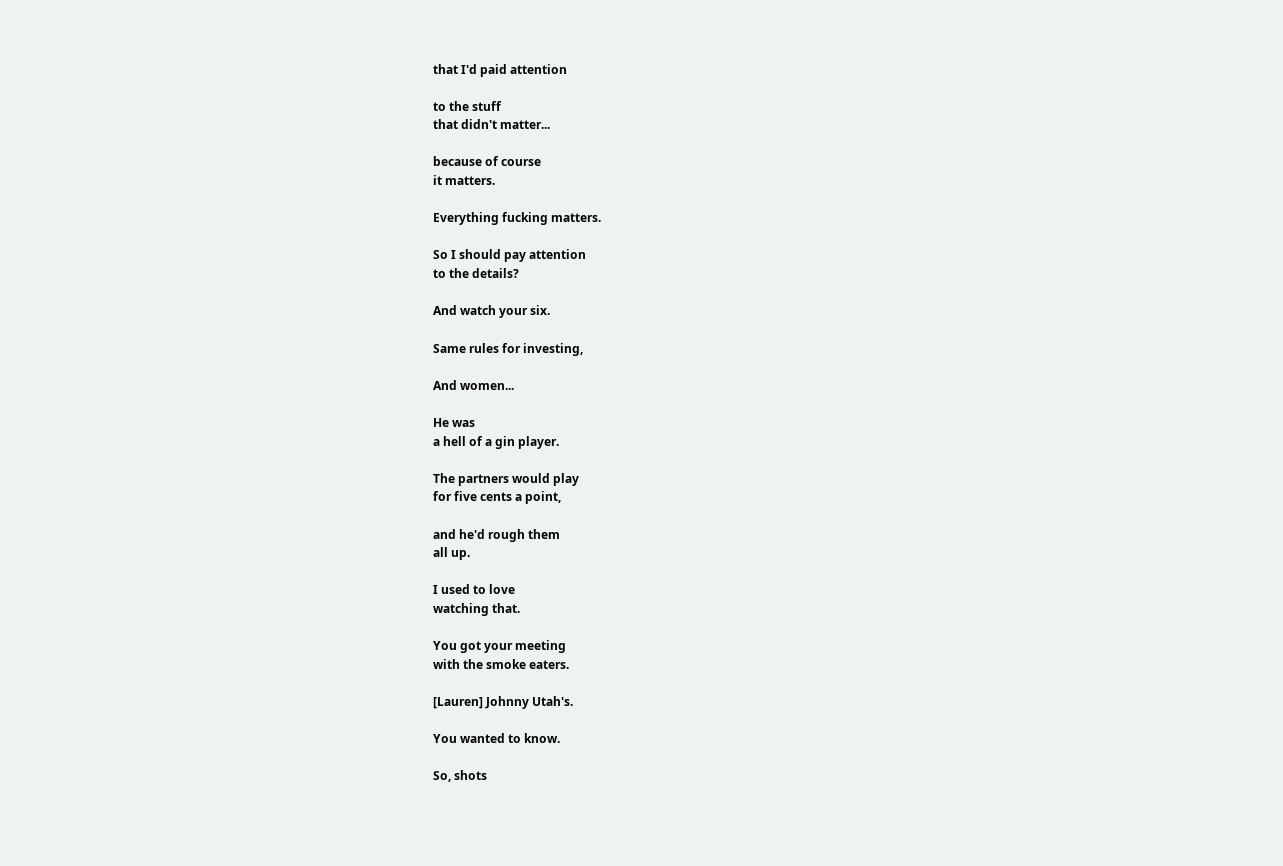that I'd paid attention

to the stuff
that didn't matter...

because of course
it matters.

Everything fucking matters.

So I should pay attention
to the details?

And watch your six.

Same rules for investing,

And women...

He was
a hell of a gin player.

The partners would play
for five cents a point,

and he'd rough them
all up.

I used to love
watching that.

You got your meeting
with the smoke eaters.

[Lauren] Johnny Utah's.

You wanted to know.

So, shots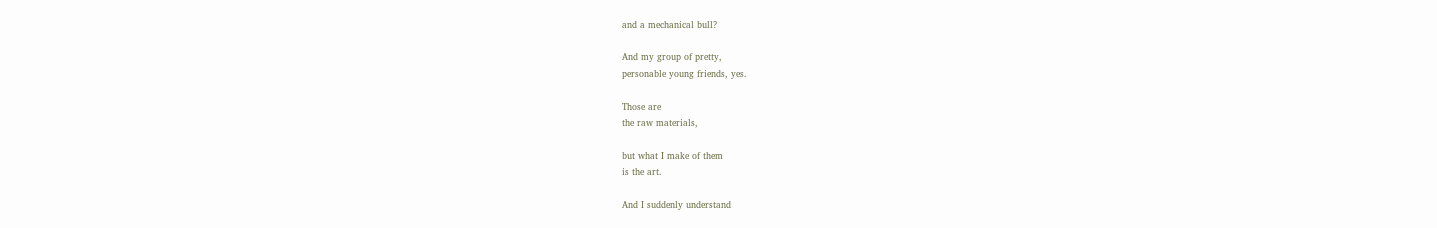and a mechanical bull?

And my group of pretty,
personable young friends, yes.

Those are
the raw materials,

but what I make of them
is the art.

And I suddenly understand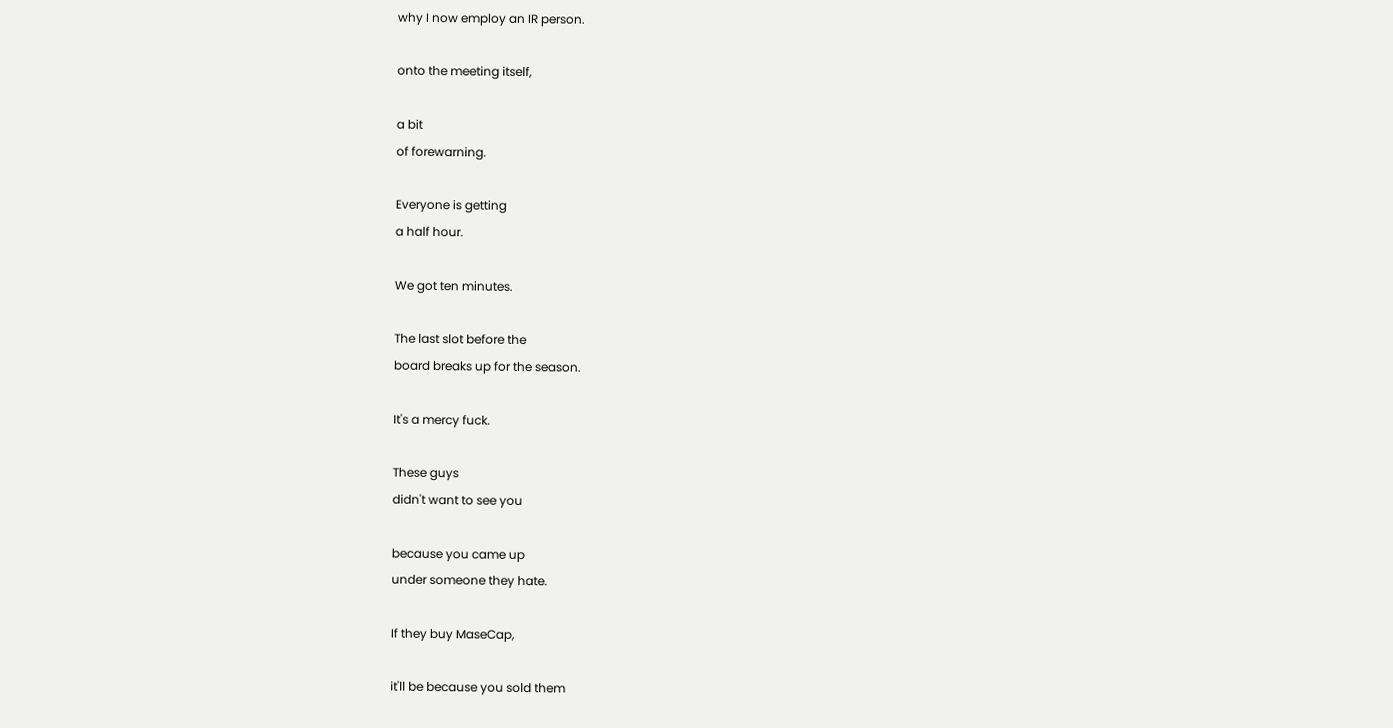why I now employ an IR person.

onto the meeting itself,

a bit
of forewarning.

Everyone is getting
a half hour.

We got ten minutes.

The last slot before the
board breaks up for the season.

It's a mercy fuck.

These guys
didn't want to see you

because you came up
under someone they hate.

If they buy MaseCap,

it'll be because you sold them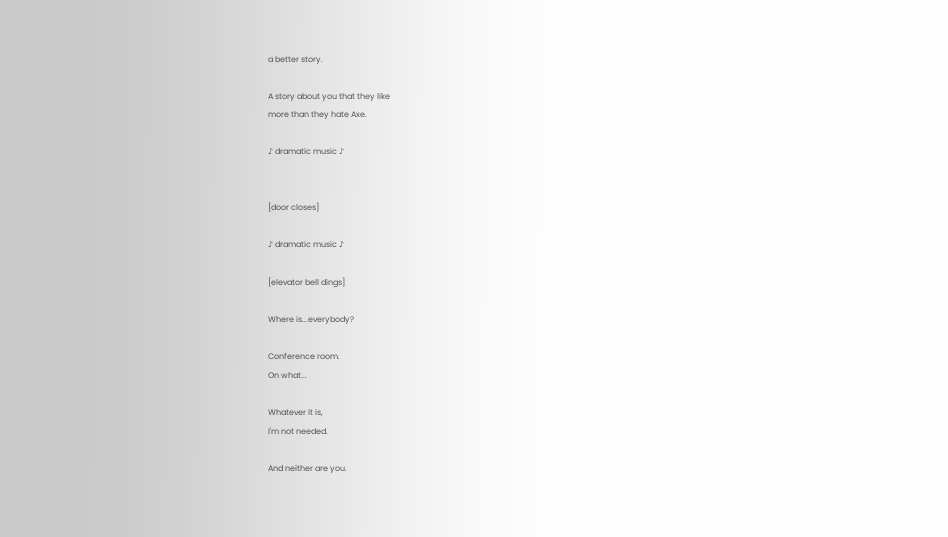a better story.

A story about you that they like
more than they hate Axe.

♪ dramatic music ♪


[door closes]

♪ dramatic music ♪

[elevator bell dings]

Where is...everybody?

Conference room.
On what...

Whatever it is,
I'm not needed.

And neither are you.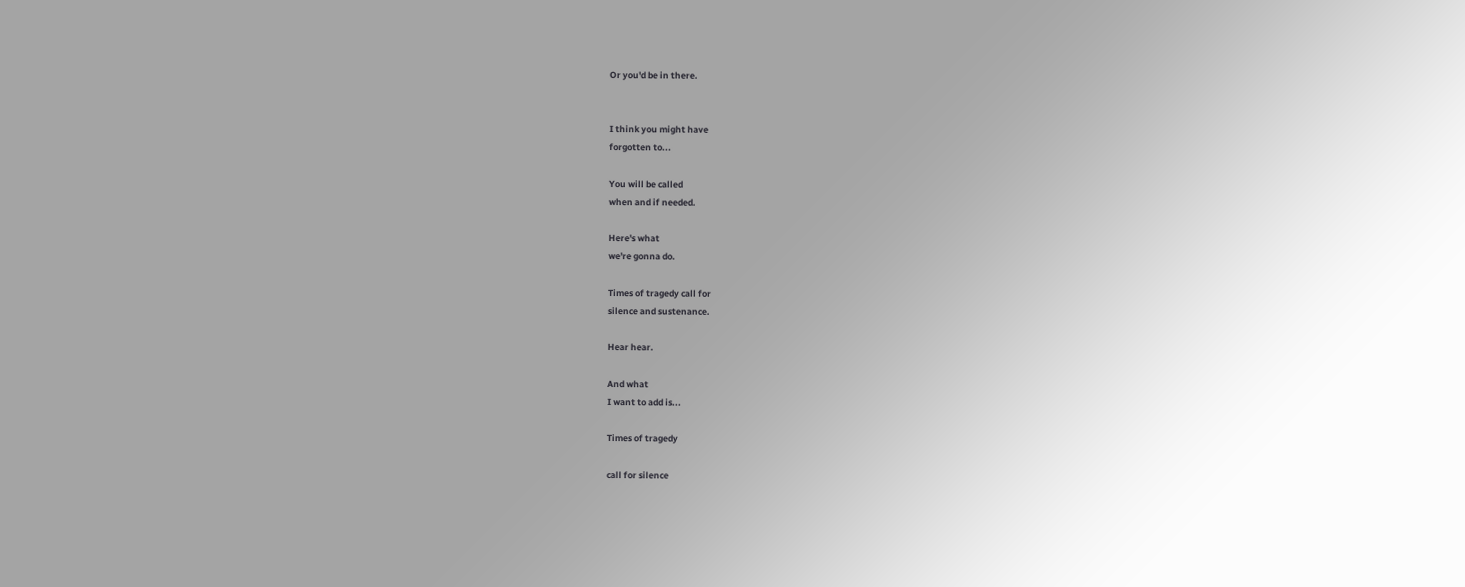Or you'd be in there.


I think you might have
forgotten to...

You will be called
when and if needed.

Here's what
we're gonna do.

Times of tragedy call for
silence and sustenance.

Hear hear.

And what
I want to add is...

Times of tragedy

call for silence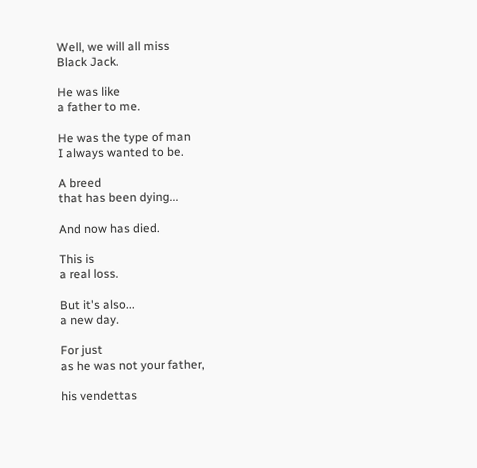Well, we will all miss
Black Jack.

He was like
a father to me.

He was the type of man
I always wanted to be.

A breed
that has been dying...

And now has died.

This is
a real loss.

But it's also...
a new day.

For just
as he was not your father,

his vendettas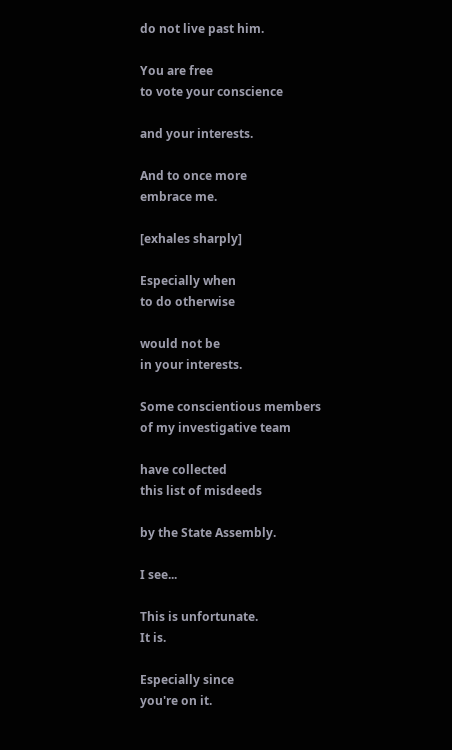do not live past him.

You are free
to vote your conscience

and your interests.

And to once more
embrace me.

[exhales sharply]

Especially when
to do otherwise

would not be
in your interests.

Some conscientious members
of my investigative team

have collected
this list of misdeeds

by the State Assembly.

I see...

This is unfortunate.
It is.

Especially since
you're on it.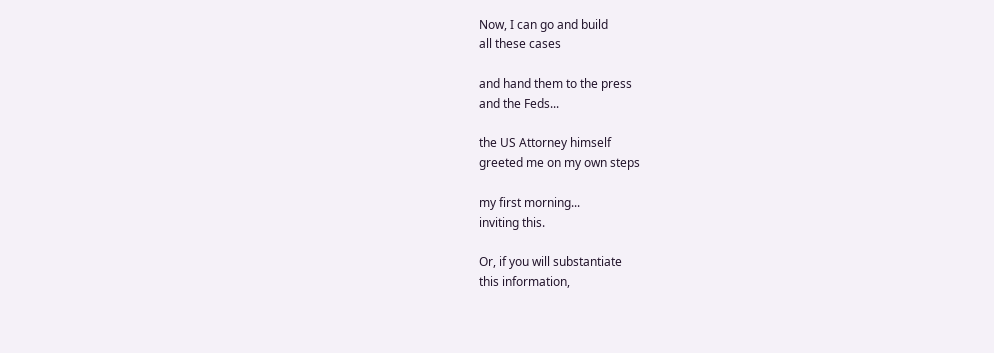Now, I can go and build
all these cases

and hand them to the press
and the Feds...

the US Attorney himself
greeted me on my own steps

my first morning...
inviting this.

Or, if you will substantiate
this information,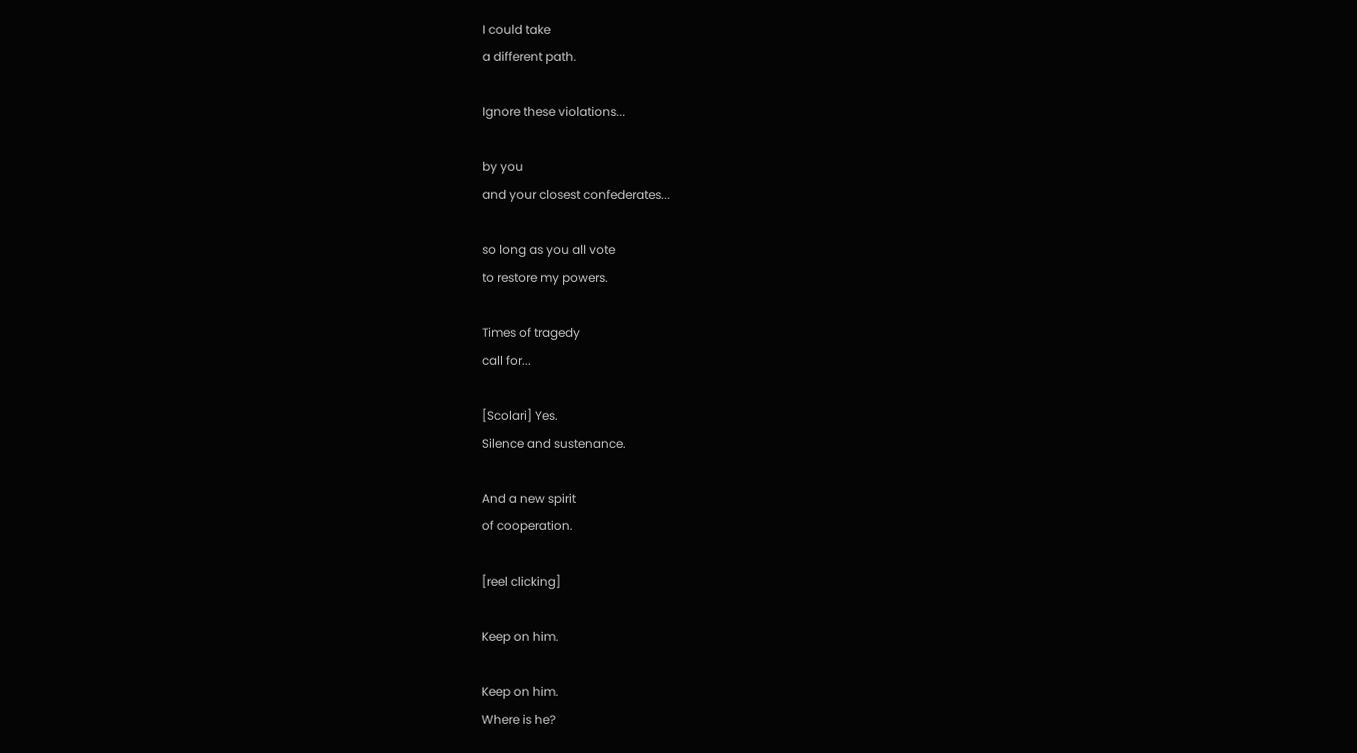I could take
a different path.

Ignore these violations...

by you
and your closest confederates...

so long as you all vote
to restore my powers.

Times of tragedy
call for...

[Scolari] Yes.
Silence and sustenance.

And a new spirit
of cooperation.

[reel clicking]

Keep on him.

Keep on him.
Where is he?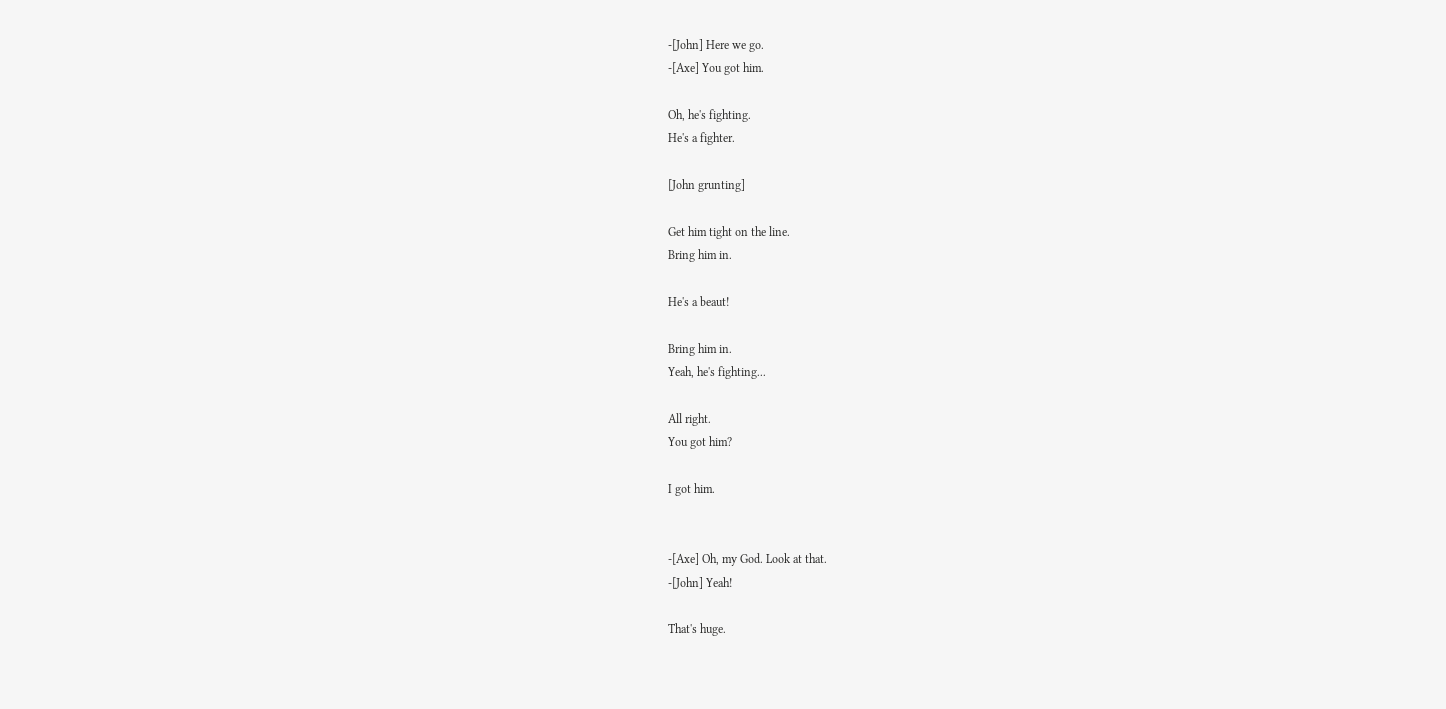-[John] Here we go.
-[Axe] You got him.

Oh, he's fighting.
He's a fighter.

[John grunting]

Get him tight on the line.
Bring him in.

He's a beaut!

Bring him in.
Yeah, he's fighting...

All right.
You got him?

I got him.


-[Axe] Oh, my God. Look at that.
-[John] Yeah!

That's huge.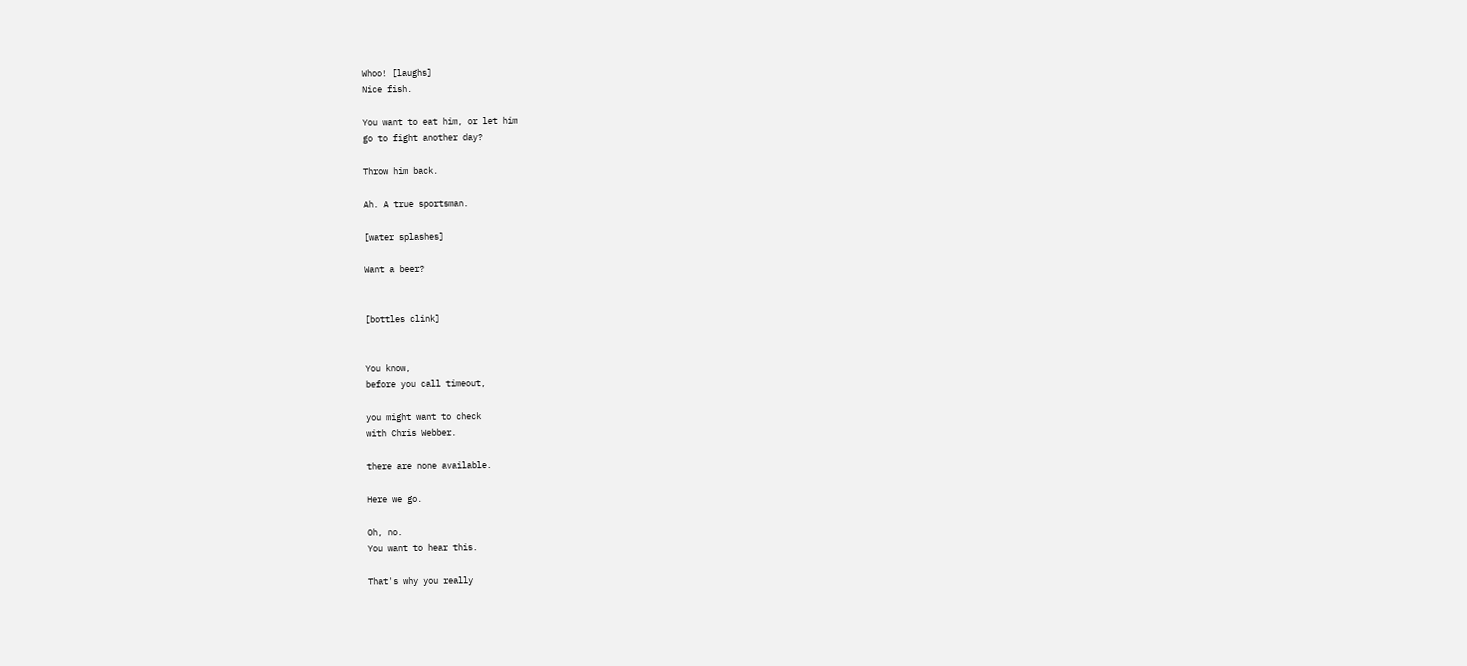Whoo! [laughs]
Nice fish.

You want to eat him, or let him
go to fight another day?

Throw him back.

Ah. A true sportsman.

[water splashes]

Want a beer?


[bottles clink]


You know,
before you call timeout,

you might want to check
with Chris Webber.

there are none available.

Here we go.

Oh, no.
You want to hear this.

That's why you really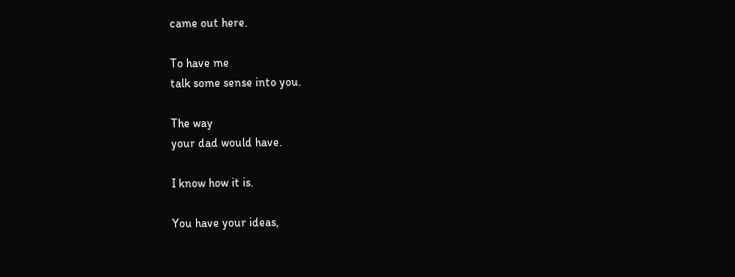came out here.

To have me
talk some sense into you.

The way
your dad would have.

I know how it is.

You have your ideas,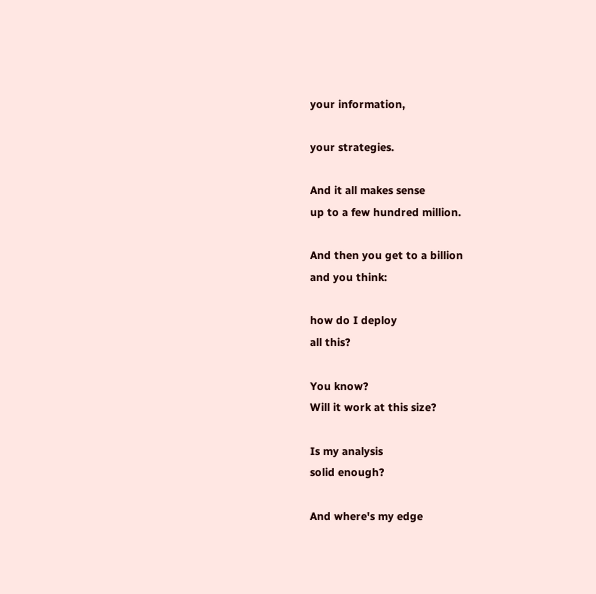your information,

your strategies.

And it all makes sense
up to a few hundred million.

And then you get to a billion
and you think:

how do I deploy
all this?

You know?
Will it work at this size?

Is my analysis
solid enough?

And where's my edge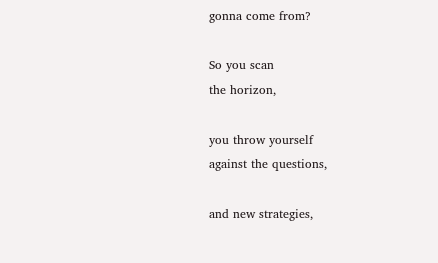gonna come from?

So you scan
the horizon,

you throw yourself
against the questions,

and new strategies,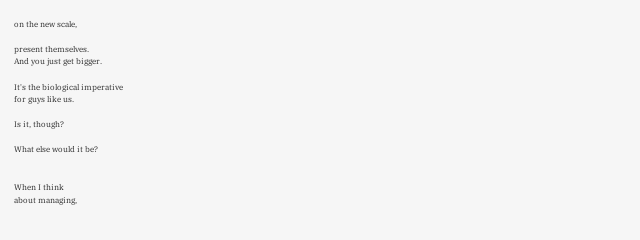on the new scale,

present themselves.
And you just get bigger.

It's the biological imperative
for guys like us.

Is it, though?

What else would it be?


When I think
about managing,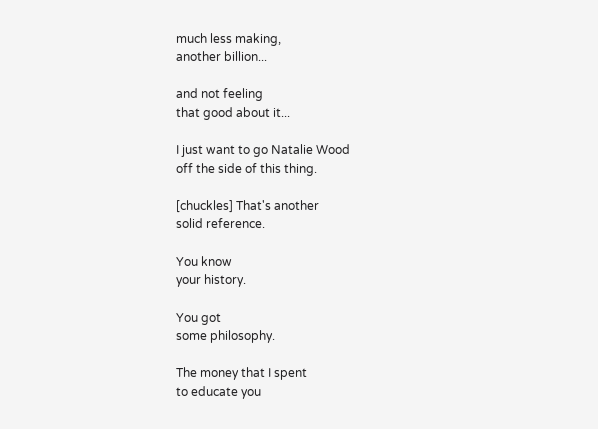much less making,
another billion...

and not feeling
that good about it...

I just want to go Natalie Wood
off the side of this thing.

[chuckles] That's another
solid reference.

You know
your history.

You got
some philosophy.

The money that I spent
to educate you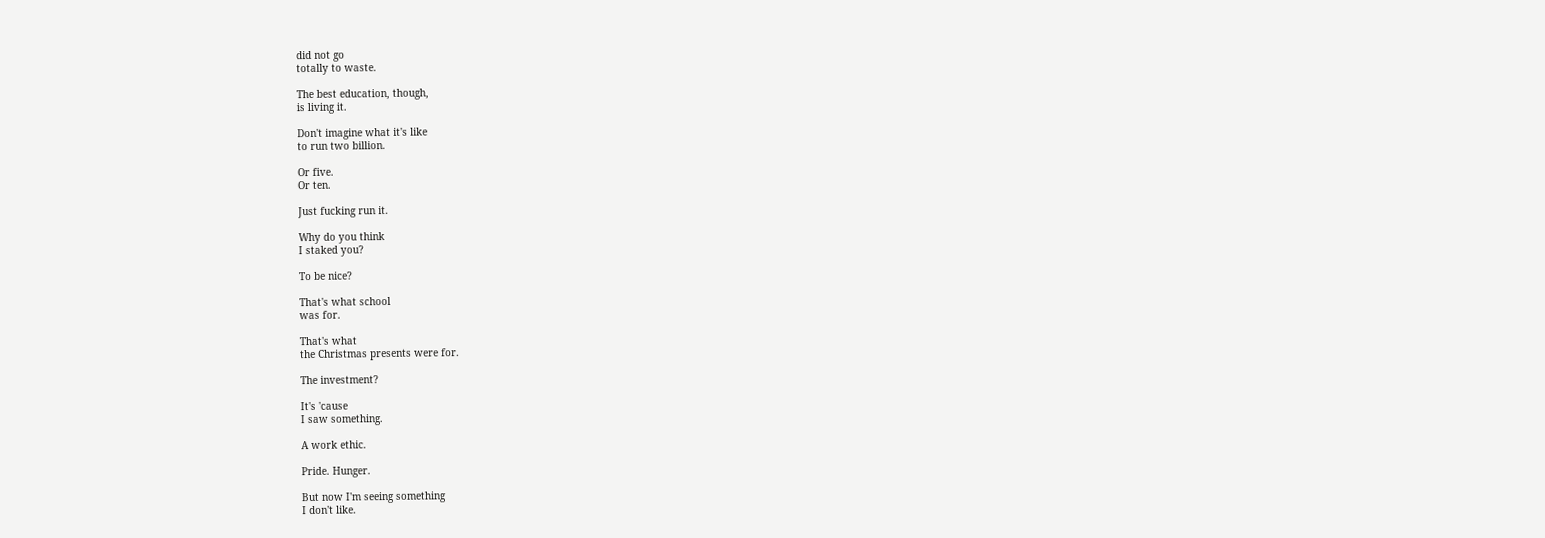did not go
totally to waste.

The best education, though,
is living it.

Don't imagine what it's like
to run two billion.

Or five.
Or ten.

Just fucking run it.

Why do you think
I staked you?

To be nice?

That's what school
was for.

That's what
the Christmas presents were for.

The investment?

It's 'cause
I saw something.

A work ethic.

Pride. Hunger.

But now I'm seeing something
I don't like.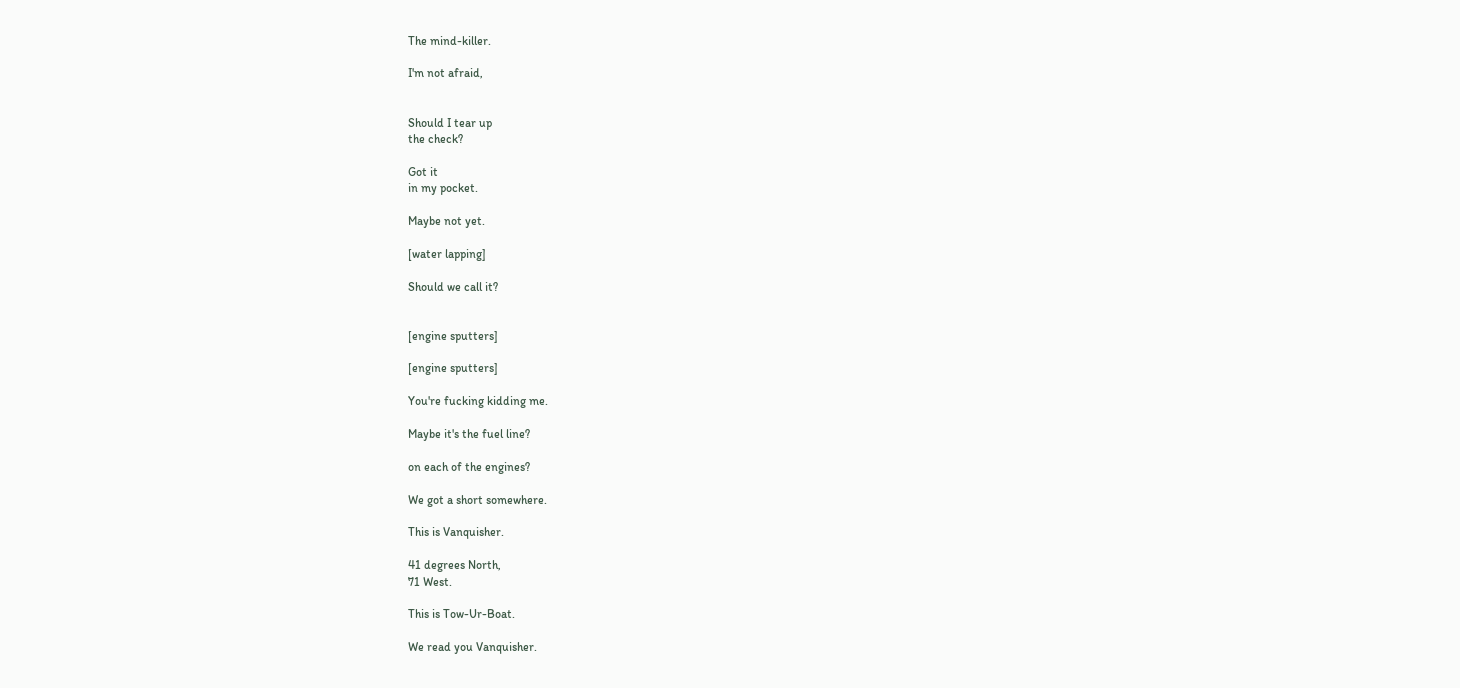The mind-killer.

I'm not afraid,


Should I tear up
the check?

Got it
in my pocket.

Maybe not yet.

[water lapping]

Should we call it?


[engine sputters]

[engine sputters]

You're fucking kidding me.

Maybe it's the fuel line?

on each of the engines?

We got a short somewhere.

This is Vanquisher.

41 degrees North,
71 West.

This is Tow-Ur-Boat.

We read you Vanquisher.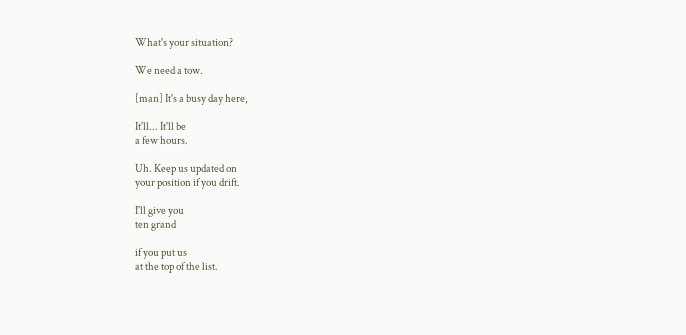What's your situation?

We need a tow.

[man] It's a busy day here,

It'll... It'll be
a few hours.

Uh. Keep us updated on
your position if you drift.

I'll give you
ten grand

if you put us
at the top of the list.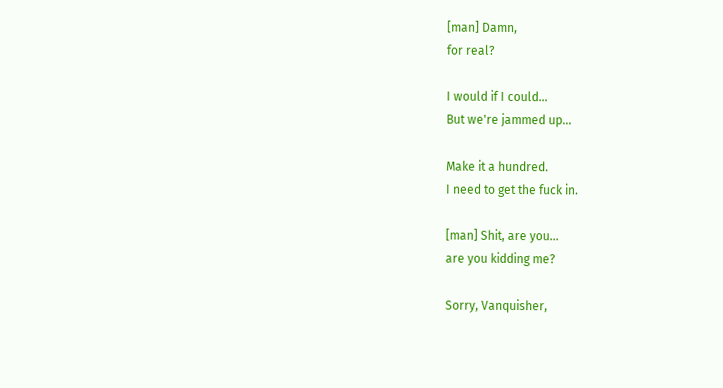[man] Damn,
for real?

I would if I could...
But we're jammed up...

Make it a hundred.
I need to get the fuck in.

[man] Shit, are you...
are you kidding me?

Sorry, Vanquisher,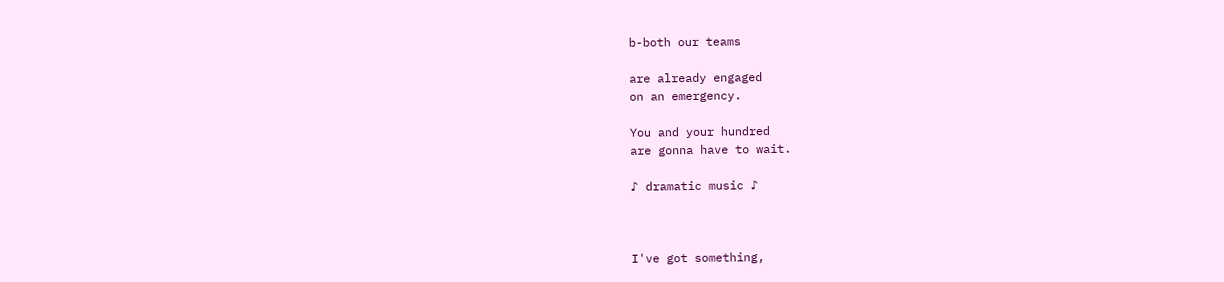b-both our teams

are already engaged
on an emergency.

You and your hundred
are gonna have to wait.

♪ dramatic music ♪



I've got something,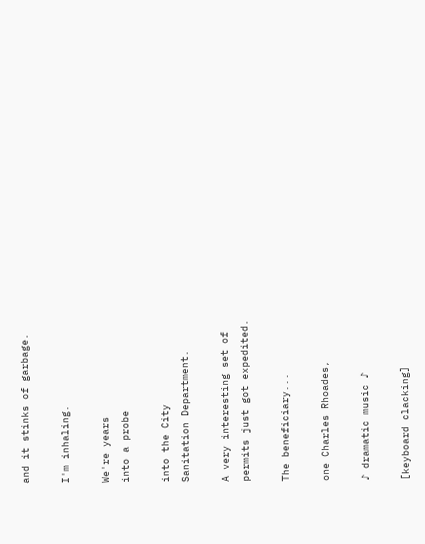and it stinks of garbage.

I'm inhaling.

We're years
into a probe

into the City
Sanitation Department.

A very interesting set of
permits just got expedited.

The beneficiary...

one Charles Rhoades,

♪ dramatic music ♪

[keyboard clacking]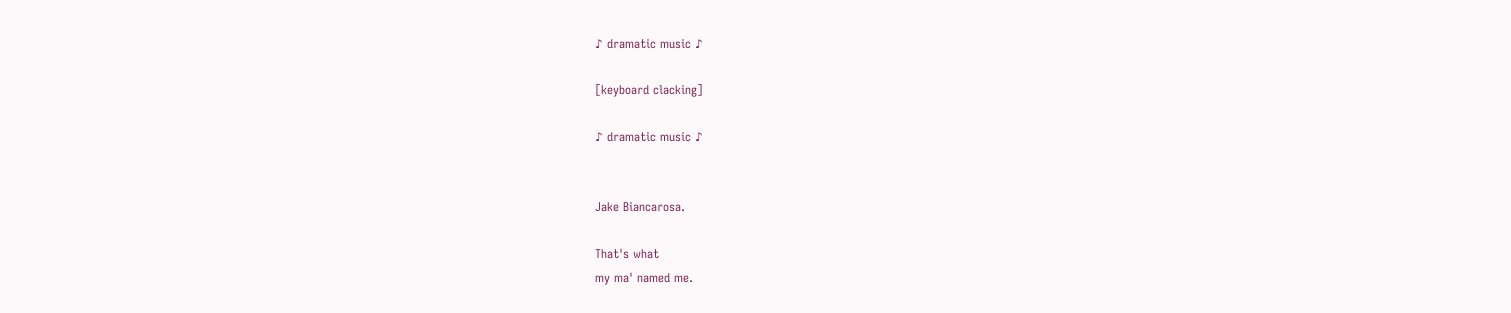♪ dramatic music ♪

[keyboard clacking]

♪ dramatic music ♪


Jake Biancarosa.

That's what
my ma' named me.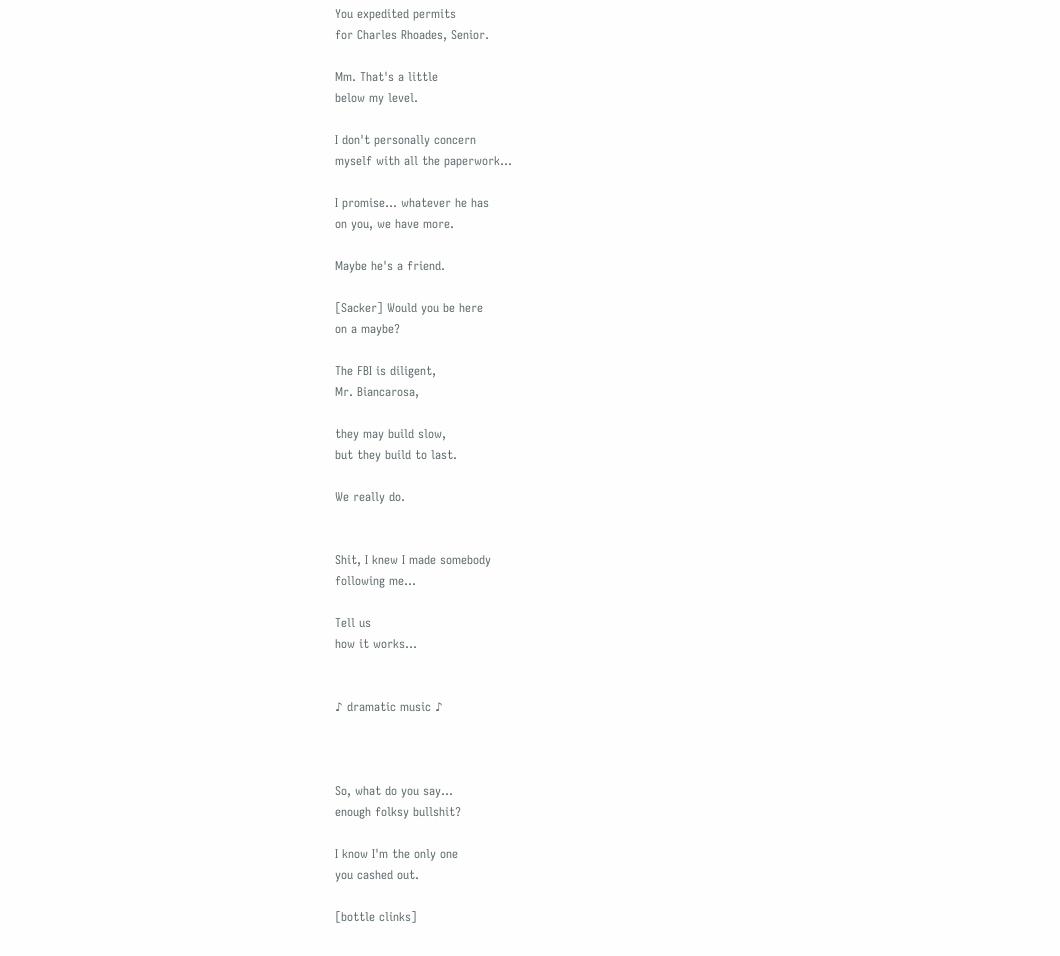You expedited permits
for Charles Rhoades, Senior.

Mm. That's a little
below my level.

I don't personally concern
myself with all the paperwork...

I promise... whatever he has
on you, we have more.

Maybe he's a friend.

[Sacker] Would you be here
on a maybe?

The FBI is diligent,
Mr. Biancarosa,

they may build slow,
but they build to last.

We really do.


Shit, I knew I made somebody
following me...

Tell us
how it works...


♪ dramatic music ♪



So, what do you say...
enough folksy bullshit?

I know I'm the only one
you cashed out.

[bottle clinks]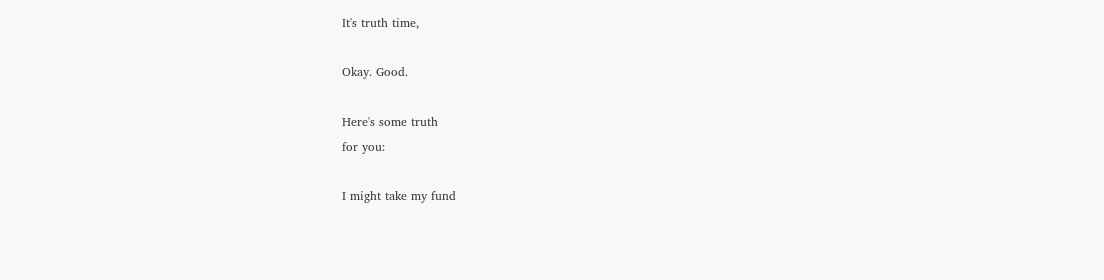It's truth time,

Okay. Good.

Here's some truth
for you:

I might take my fund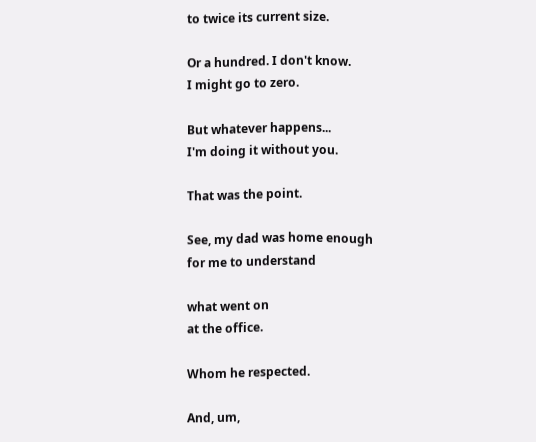to twice its current size.

Or a hundred. I don't know.
I might go to zero.

But whatever happens...
I'm doing it without you.

That was the point.

See, my dad was home enough
for me to understand

what went on
at the office.

Whom he respected.

And, um,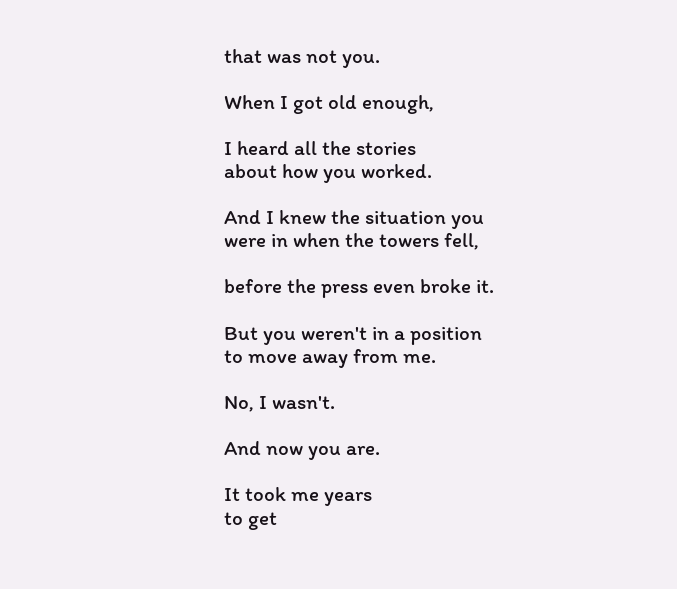that was not you.

When I got old enough,

I heard all the stories
about how you worked.

And I knew the situation you
were in when the towers fell,

before the press even broke it.

But you weren't in a position
to move away from me.

No, I wasn't.

And now you are.

It took me years
to get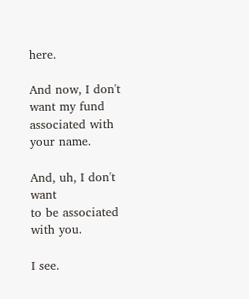here.

And now, I don't want my fund
associated with your name.

And, uh, I don't want
to be associated with you.

I see.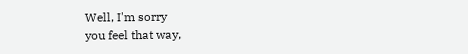Well, I'm sorry
you feel that way,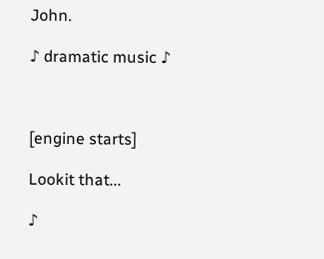John.

♪ dramatic music ♪



[engine starts]

Lookit that...

♪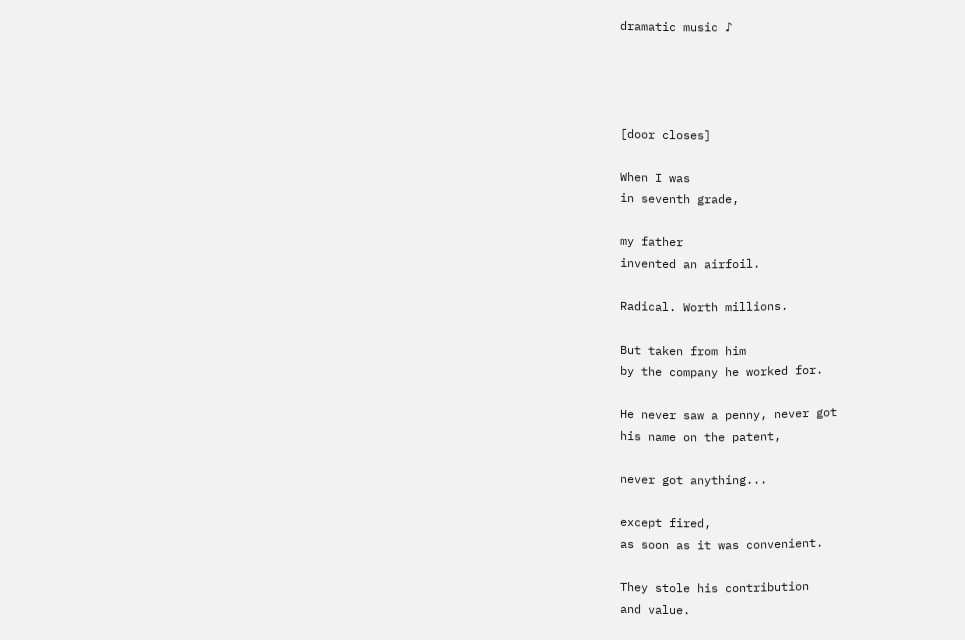dramatic music ♪




[door closes]

When I was
in seventh grade,

my father
invented an airfoil.

Radical. Worth millions.

But taken from him
by the company he worked for.

He never saw a penny, never got
his name on the patent,

never got anything...

except fired,
as soon as it was convenient.

They stole his contribution
and value.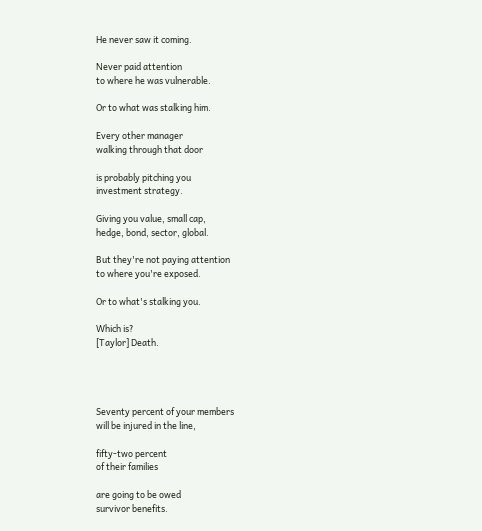He never saw it coming.

Never paid attention
to where he was vulnerable.

Or to what was stalking him.

Every other manager
walking through that door

is probably pitching you
investment strategy.

Giving you value, small cap,
hedge, bond, sector, global.

But they're not paying attention
to where you're exposed.

Or to what's stalking you.

Which is?
[Taylor] Death.




Seventy percent of your members
will be injured in the line,

fifty-two percent
of their families

are going to be owed
survivor benefits.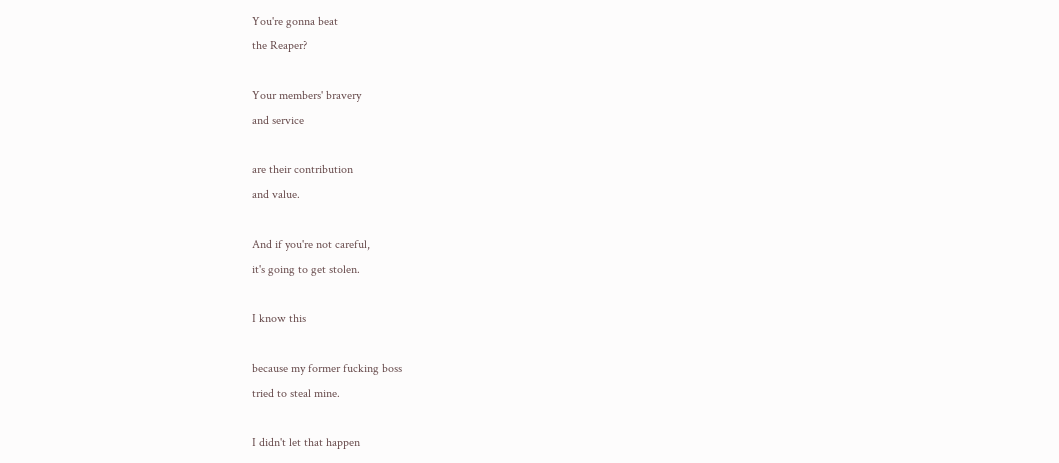You're gonna beat
the Reaper?

Your members' bravery
and service

are their contribution
and value.

And if you're not careful,
it's going to get stolen.

I know this

because my former fucking boss
tried to steal mine.

I didn't let that happen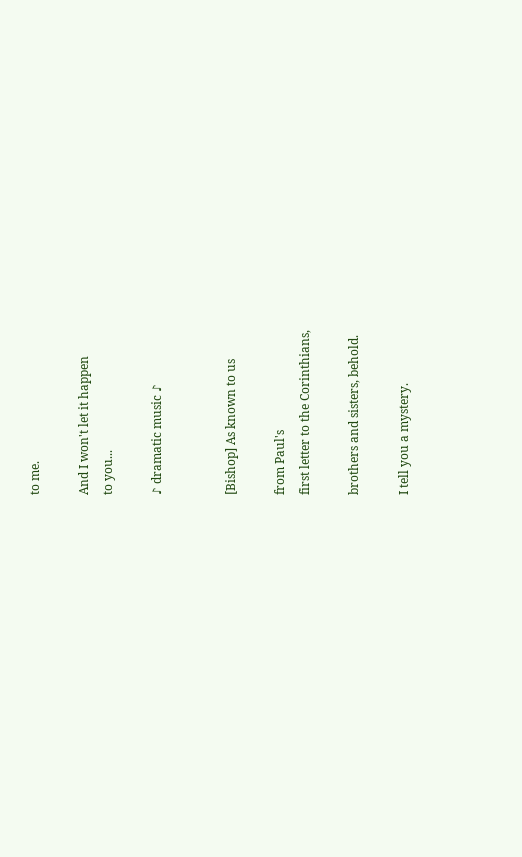to me.

And I won't let it happen
to you...

♪ dramatic music ♪


[Bishop] As known to us

from Paul's
first letter to the Corinthians,

brothers and sisters, behold.

I tell you a mystery.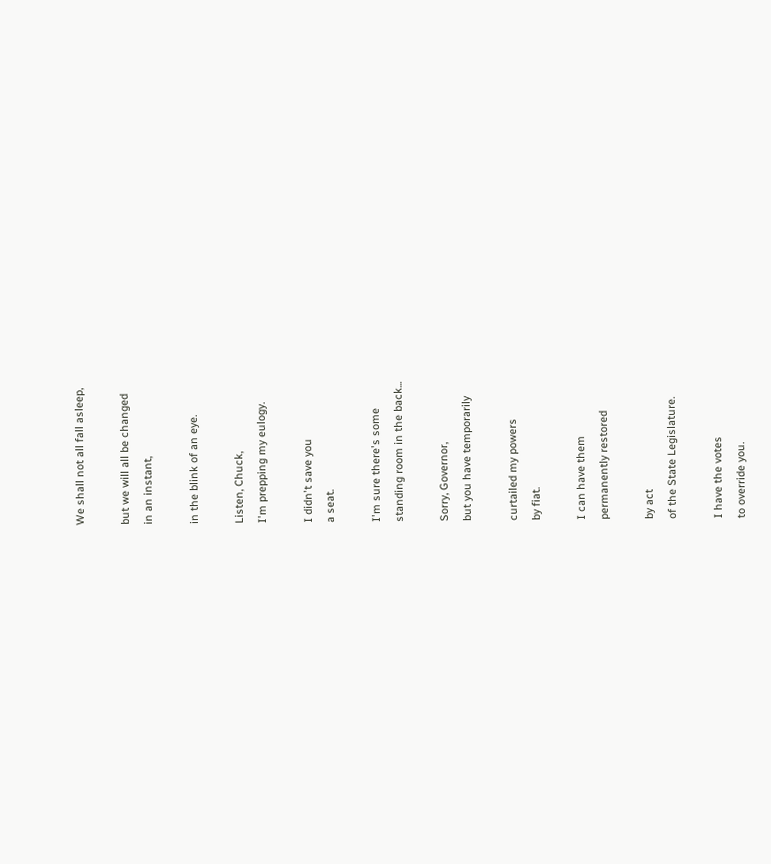We shall not all fall asleep,

but we will all be changed
in an instant,

in the blink of an eye.

Listen, Chuck,
I'm prepping my eulogy.

I didn't save you
a seat.

I'm sure there's some
standing room in the back...

Sorry, Governor,
but you have temporarily

curtailed my powers
by fiat.

I can have them
permanently restored

by act
of the State Legislature.

I have the votes
to override you.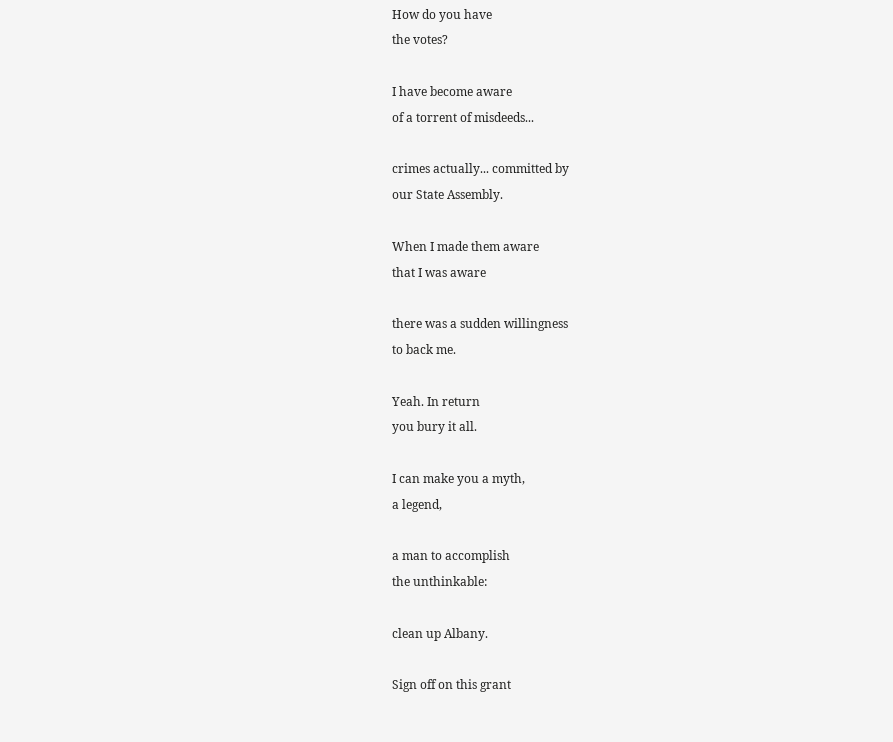How do you have
the votes?

I have become aware
of a torrent of misdeeds...

crimes actually... committed by
our State Assembly.

When I made them aware
that I was aware

there was a sudden willingness
to back me.

Yeah. In return
you bury it all.

I can make you a myth,
a legend,

a man to accomplish
the unthinkable:

clean up Albany.

Sign off on this grant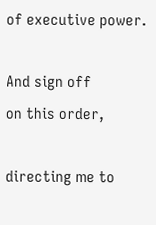of executive power.

And sign off
on this order,

directing me to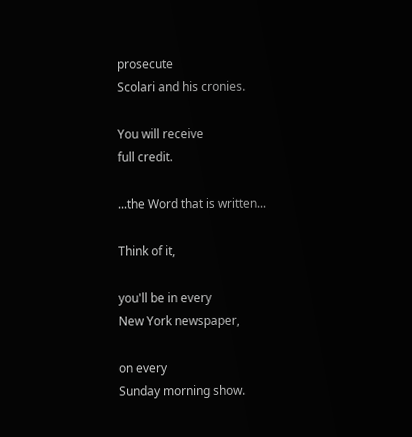prosecute
Scolari and his cronies.

You will receive
full credit.

...the Word that is written...

Think of it,

you'll be in every
New York newspaper,

on every
Sunday morning show.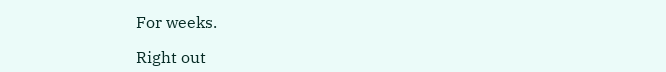For weeks.

Right out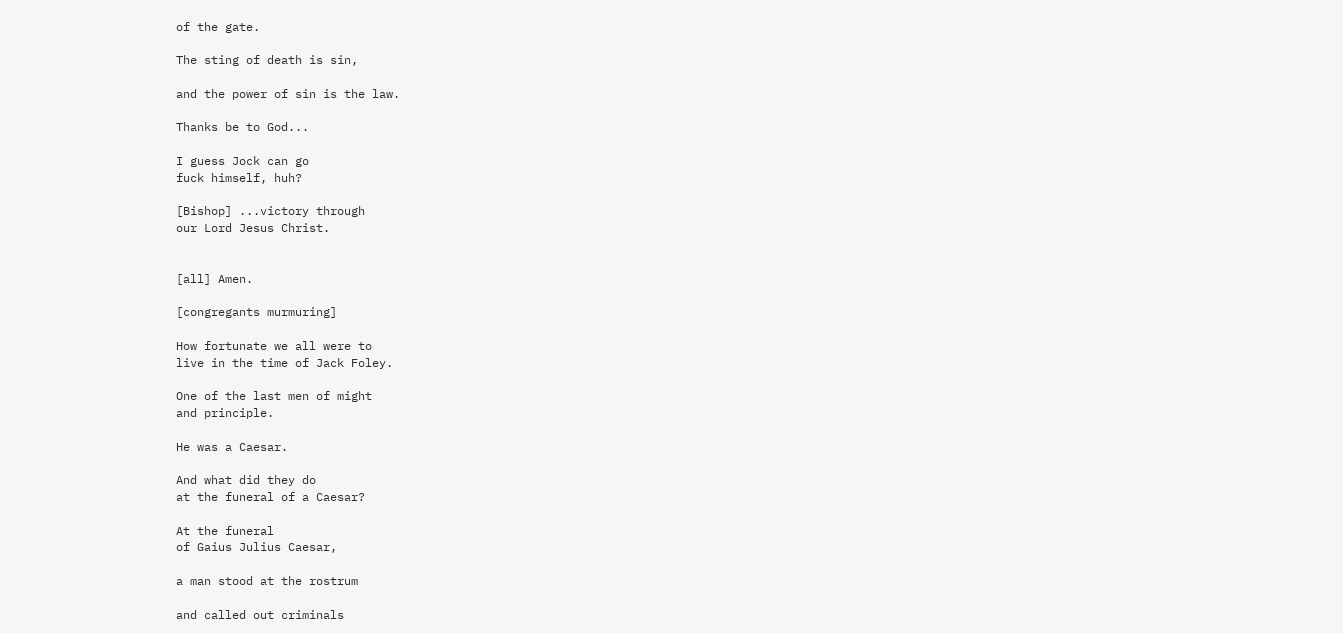of the gate.

The sting of death is sin,

and the power of sin is the law.

Thanks be to God...

I guess Jock can go
fuck himself, huh?

[Bishop] ...victory through
our Lord Jesus Christ.


[all] Amen.

[congregants murmuring]

How fortunate we all were to
live in the time of Jack Foley.

One of the last men of might
and principle.

He was a Caesar.

And what did they do
at the funeral of a Caesar?

At the funeral
of Gaius Julius Caesar,

a man stood at the rostrum

and called out criminals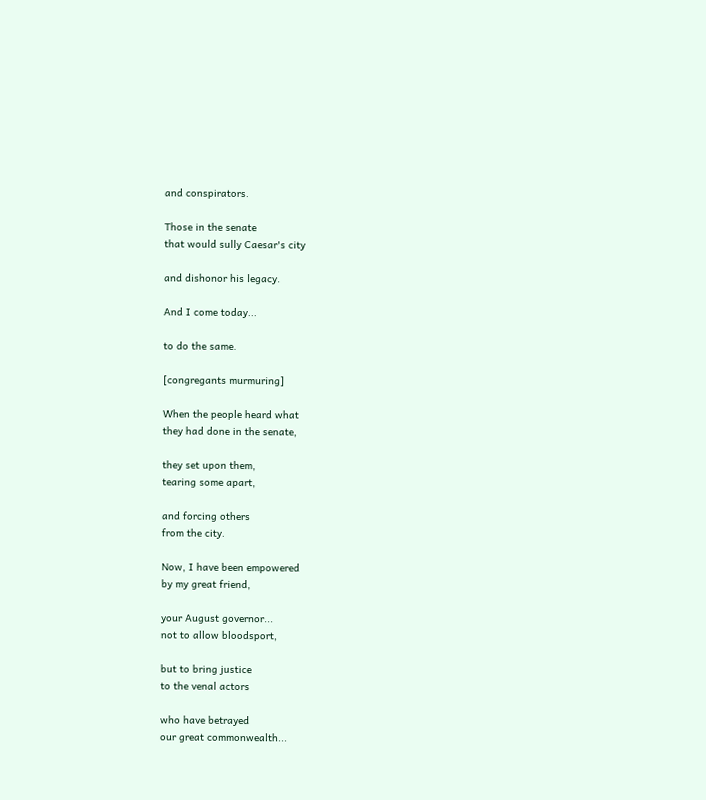and conspirators.

Those in the senate
that would sully Caesar's city

and dishonor his legacy.

And I come today...

to do the same.

[congregants murmuring]

When the people heard what
they had done in the senate,

they set upon them,
tearing some apart,

and forcing others
from the city.

Now, I have been empowered
by my great friend,

your August governor...
not to allow bloodsport,

but to bring justice
to the venal actors

who have betrayed
our great commonwealth...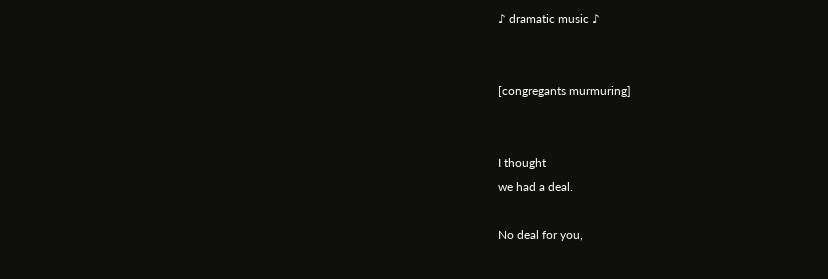♪ dramatic music ♪


[congregants murmuring]


I thought
we had a deal.

No deal for you,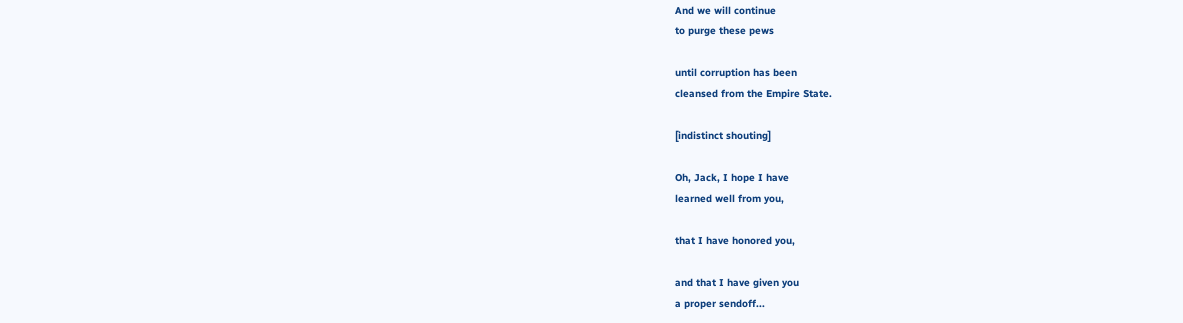And we will continue
to purge these pews

until corruption has been
cleansed from the Empire State.

[indistinct shouting]

Oh, Jack, I hope I have
learned well from you,

that I have honored you,

and that I have given you
a proper sendoff...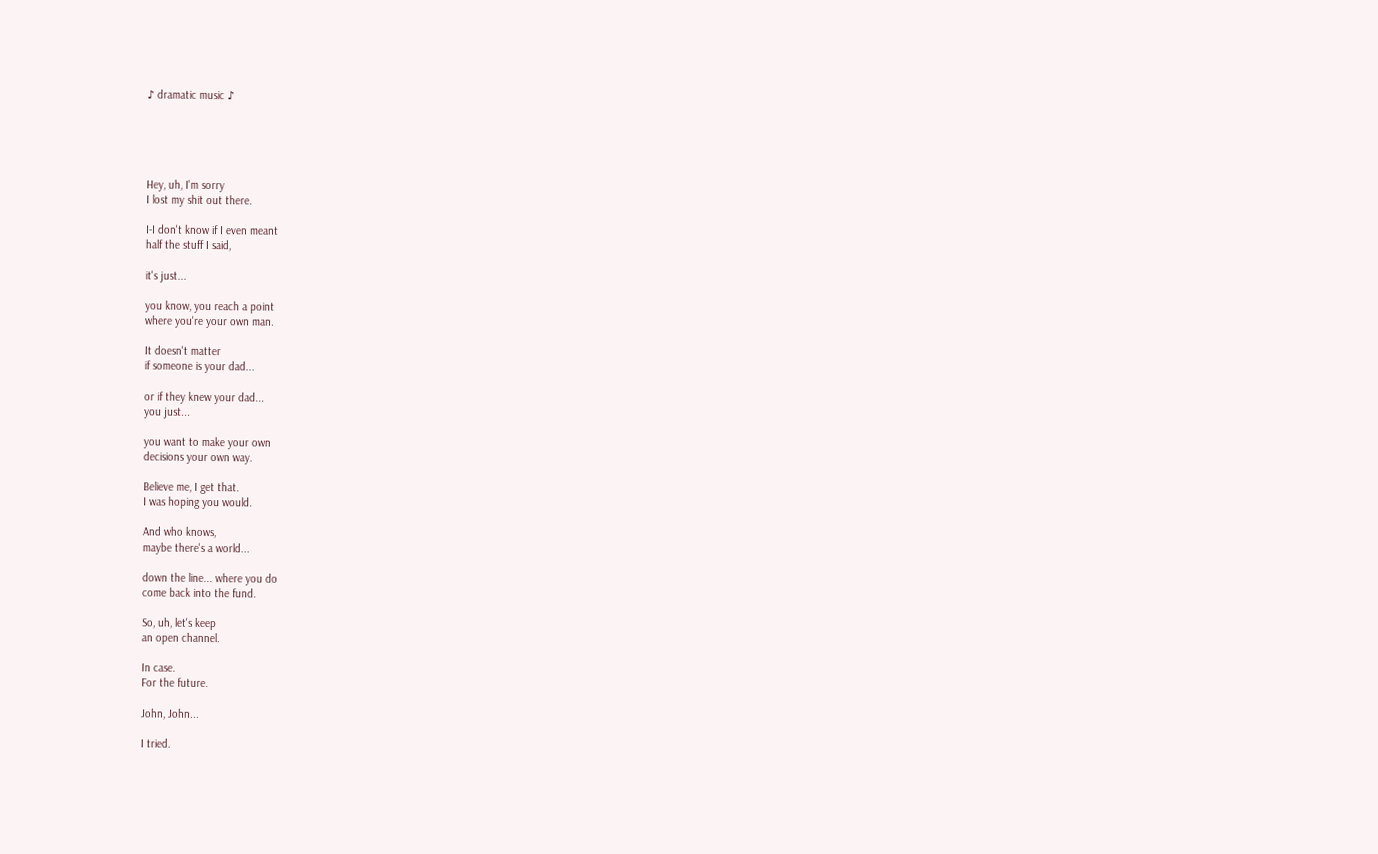♪ dramatic music ♪





Hey, uh, I'm sorry
I lost my shit out there.

I-I don't know if I even meant
half the stuff I said,

it's just...

you know, you reach a point
where you're your own man.

It doesn't matter
if someone is your dad...

or if they knew your dad...
you just...

you want to make your own
decisions your own way.

Believe me, I get that.
I was hoping you would.

And who knows,
maybe there's a world...

down the line... where you do
come back into the fund.

So, uh, let's keep
an open channel.

In case.
For the future.

John, John...

I tried.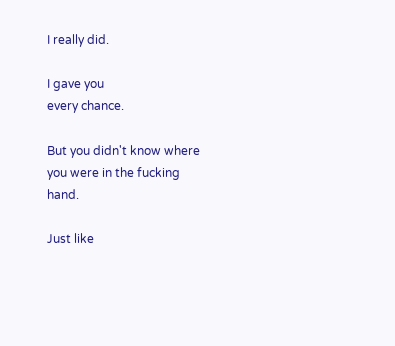I really did.

I gave you
every chance.

But you didn't know where
you were in the fucking hand.

Just like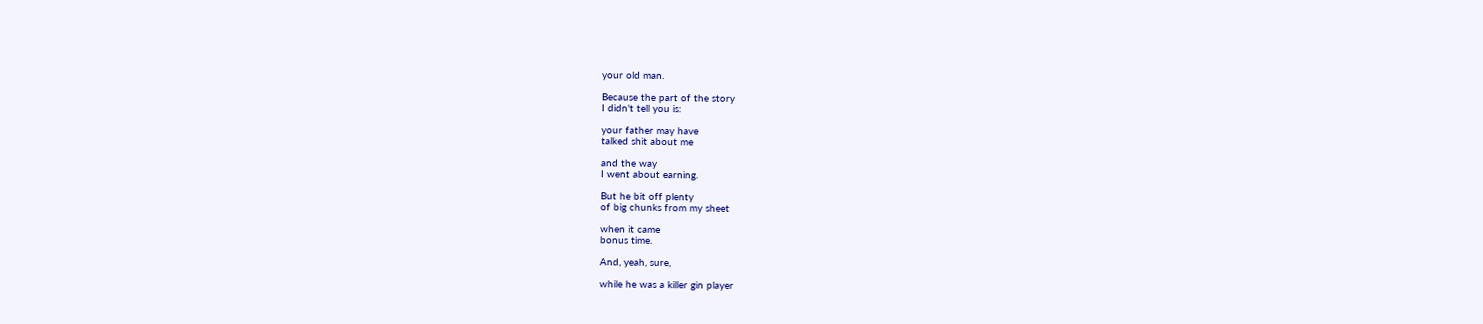your old man.

Because the part of the story
I didn't tell you is:

your father may have
talked shit about me

and the way
I went about earning.

But he bit off plenty
of big chunks from my sheet

when it came
bonus time.

And, yeah, sure,

while he was a killer gin player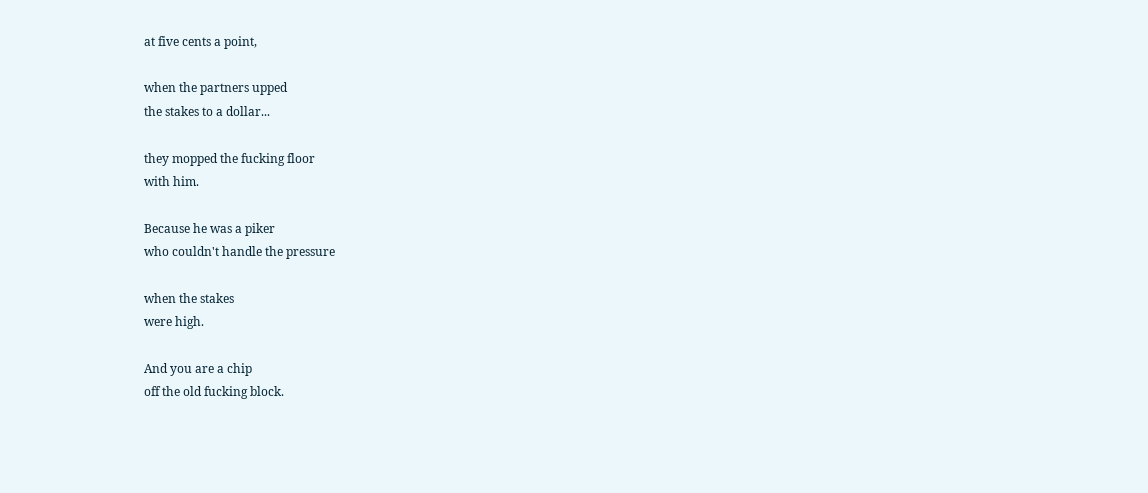at five cents a point,

when the partners upped
the stakes to a dollar...

they mopped the fucking floor
with him.

Because he was a piker
who couldn't handle the pressure

when the stakes
were high.

And you are a chip
off the old fucking block.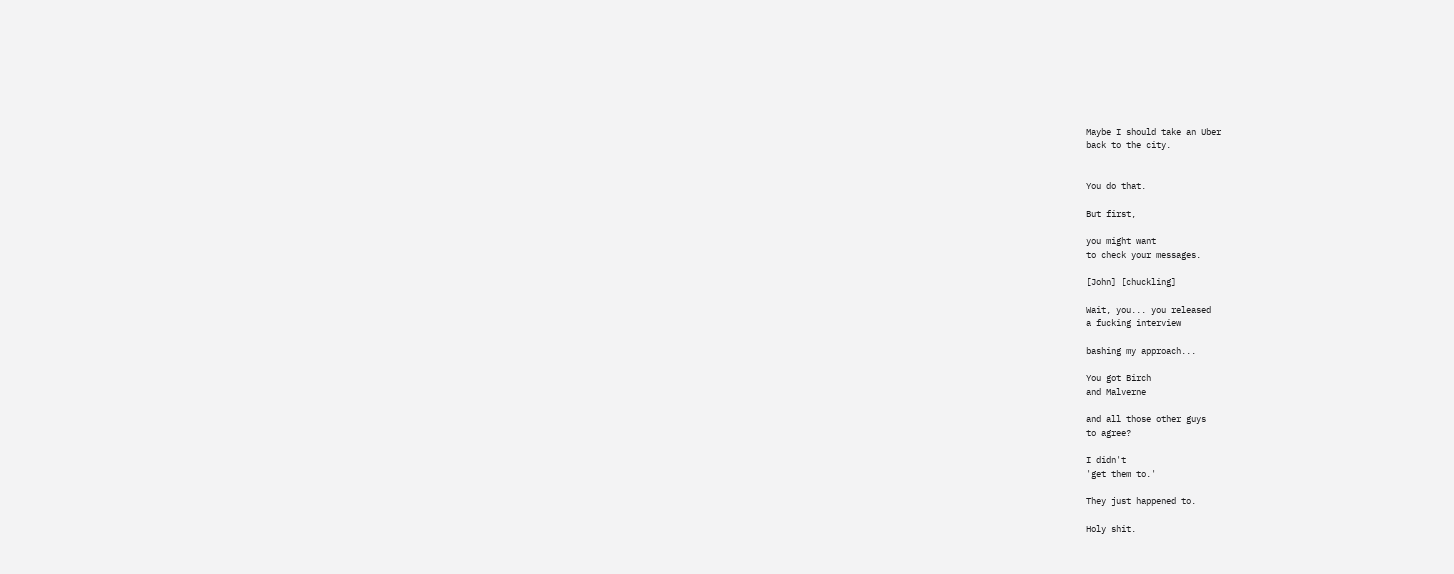Maybe I should take an Uber
back to the city.


You do that.

But first,

you might want
to check your messages.

[John] [chuckling]

Wait, you... you released
a fucking interview

bashing my approach...

You got Birch
and Malverne

and all those other guys
to agree?

I didn't
'get them to.'

They just happened to.

Holy shit.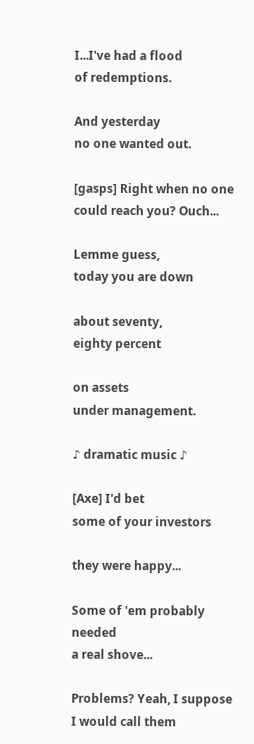I...I've had a flood
of redemptions.

And yesterday
no one wanted out.

[gasps] Right when no one
could reach you? Ouch...

Lemme guess,
today you are down

about seventy,
eighty percent

on assets
under management.

♪ dramatic music ♪

[Axe] I'd bet
some of your investors

they were happy...

Some of 'em probably needed
a real shove...

Problems? Yeah, I suppose
I would call them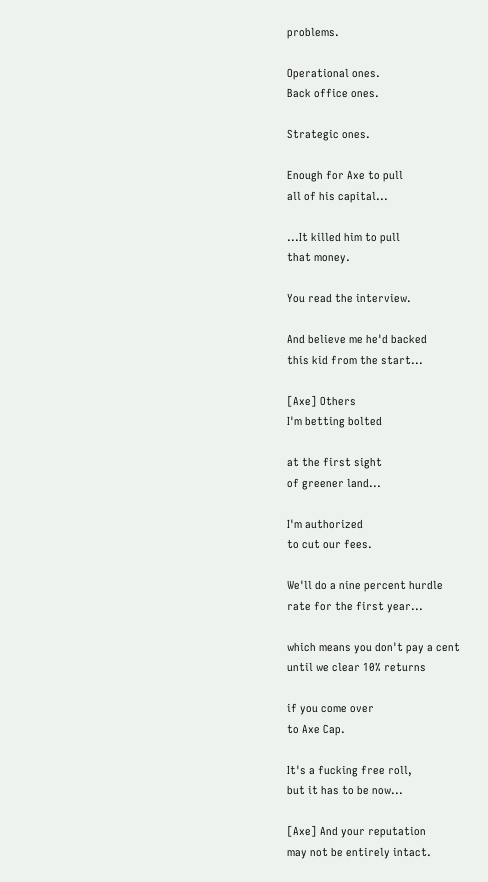problems.

Operational ones.
Back office ones.

Strategic ones.

Enough for Axe to pull
all of his capital...

...It killed him to pull
that money.

You read the interview.

And believe me he'd backed
this kid from the start...

[Axe] Others
I'm betting bolted

at the first sight
of greener land...

I'm authorized
to cut our fees.

We'll do a nine percent hurdle
rate for the first year...

which means you don't pay a cent
until we clear 10% returns

if you come over
to Axe Cap.

It's a fucking free roll,
but it has to be now...

[Axe] And your reputation
may not be entirely intact.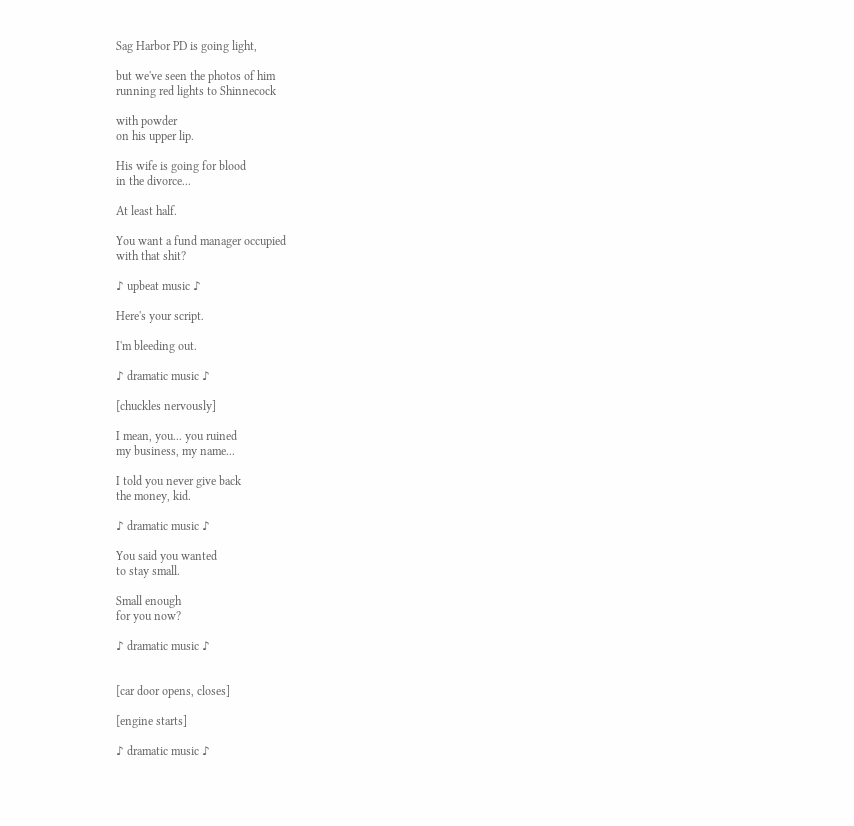Sag Harbor PD is going light,

but we've seen the photos of him
running red lights to Shinnecock

with powder
on his upper lip.

His wife is going for blood
in the divorce...

At least half.

You want a fund manager occupied
with that shit?

♪ upbeat music ♪

Here's your script.

I'm bleeding out.

♪ dramatic music ♪

[chuckles nervously]

I mean, you... you ruined
my business, my name...

I told you never give back
the money, kid.

♪ dramatic music ♪

You said you wanted
to stay small.

Small enough
for you now?

♪ dramatic music ♪


[car door opens, closes]

[engine starts]

♪ dramatic music ♪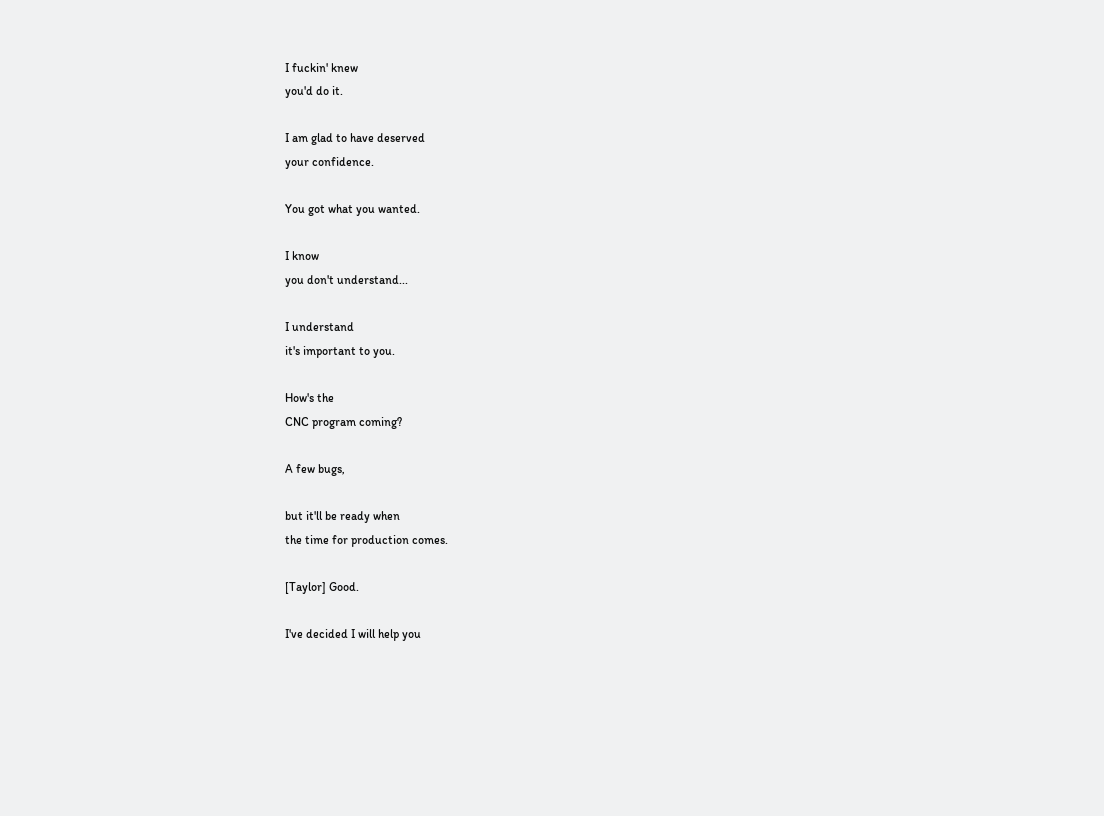I fuckin' knew
you'd do it.

I am glad to have deserved
your confidence.

You got what you wanted.

I know
you don't understand...

I understand
it's important to you.

How's the
CNC program coming?

A few bugs,

but it'll be ready when
the time for production comes.

[Taylor] Good.

I've decided I will help you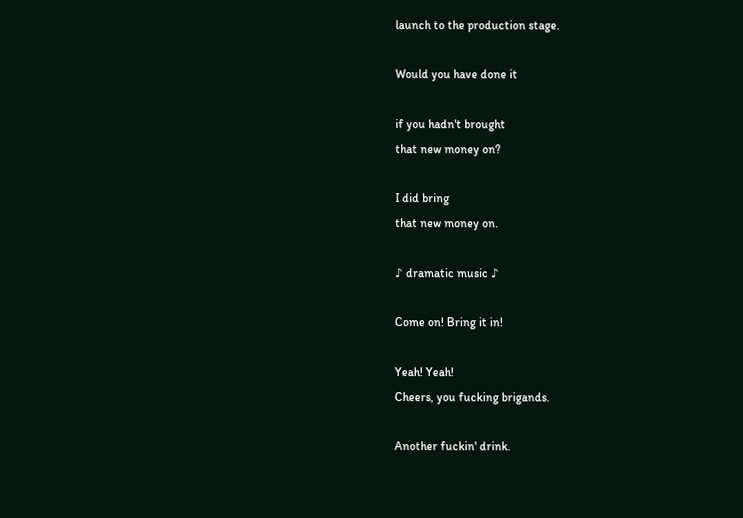launch to the production stage.

Would you have done it

if you hadn't brought
that new money on?

I did bring
that new money on.

♪ dramatic music ♪

Come on! Bring it in!

Yeah! Yeah!
Cheers, you fucking brigands.

Another fuckin' drink.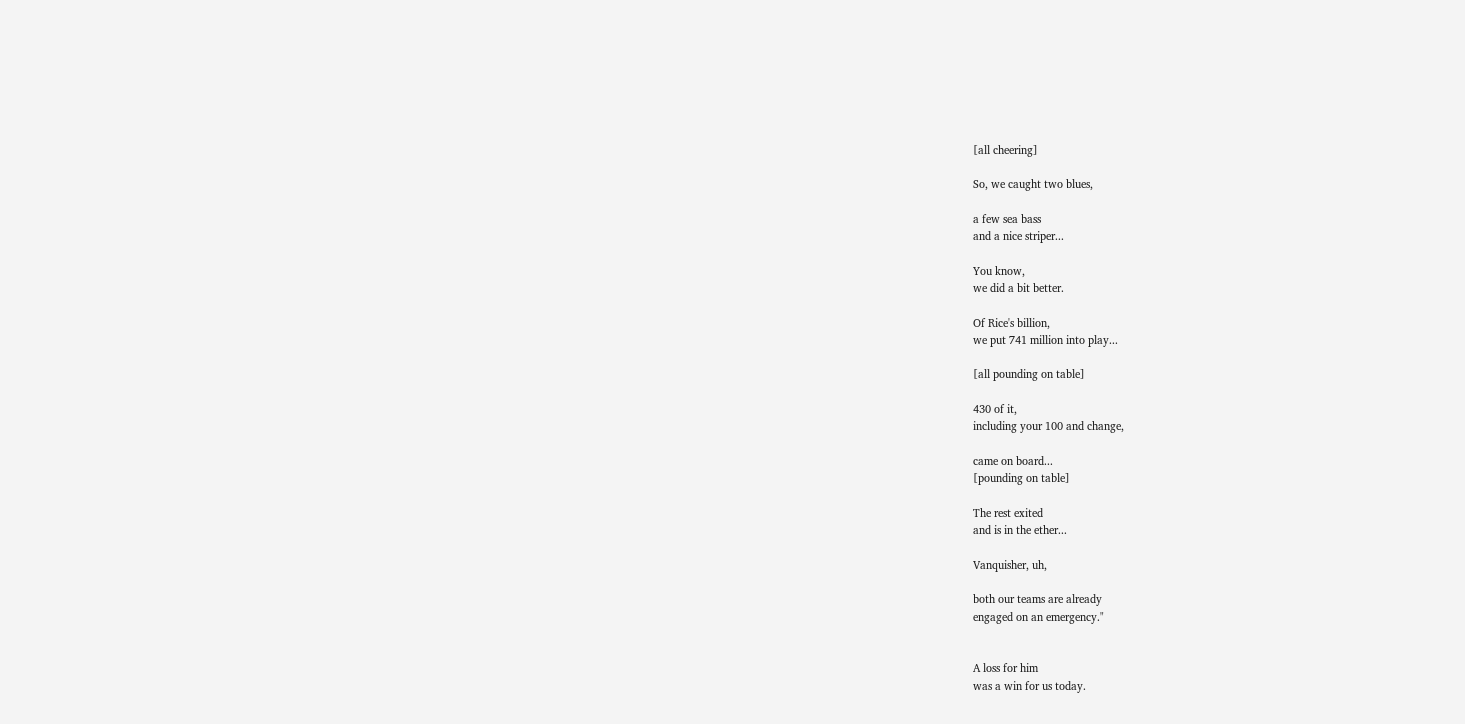[all cheering]

So, we caught two blues,

a few sea bass
and a nice striper...

You know,
we did a bit better.

Of Rice's billion,
we put 741 million into play...

[all pounding on table]

430 of it,
including your 100 and change,

came on board...
[pounding on table]

The rest exited
and is in the ether...

Vanquisher, uh,

both our teams are already
engaged on an emergency."


A loss for him
was a win for us today.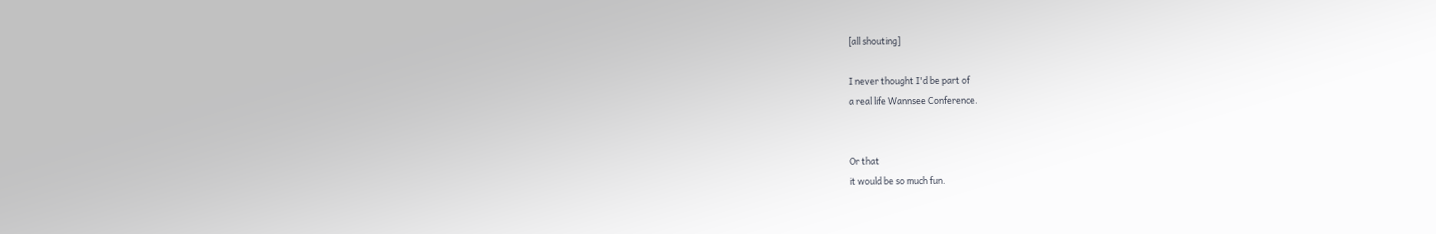[all shouting]

I never thought I'd be part of
a real life Wannsee Conference.


Or that
it would be so much fun.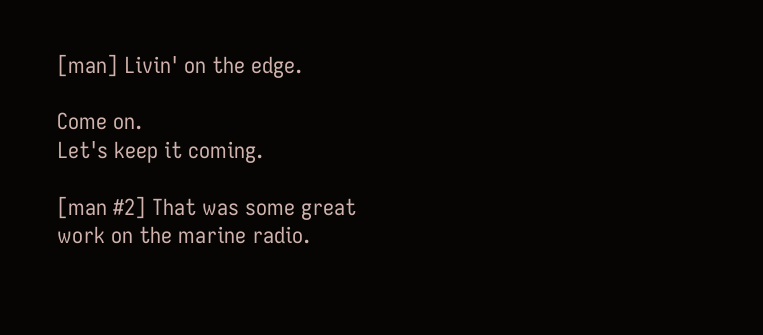[man] Livin' on the edge.

Come on.
Let's keep it coming.

[man #2] That was some great
work on the marine radio.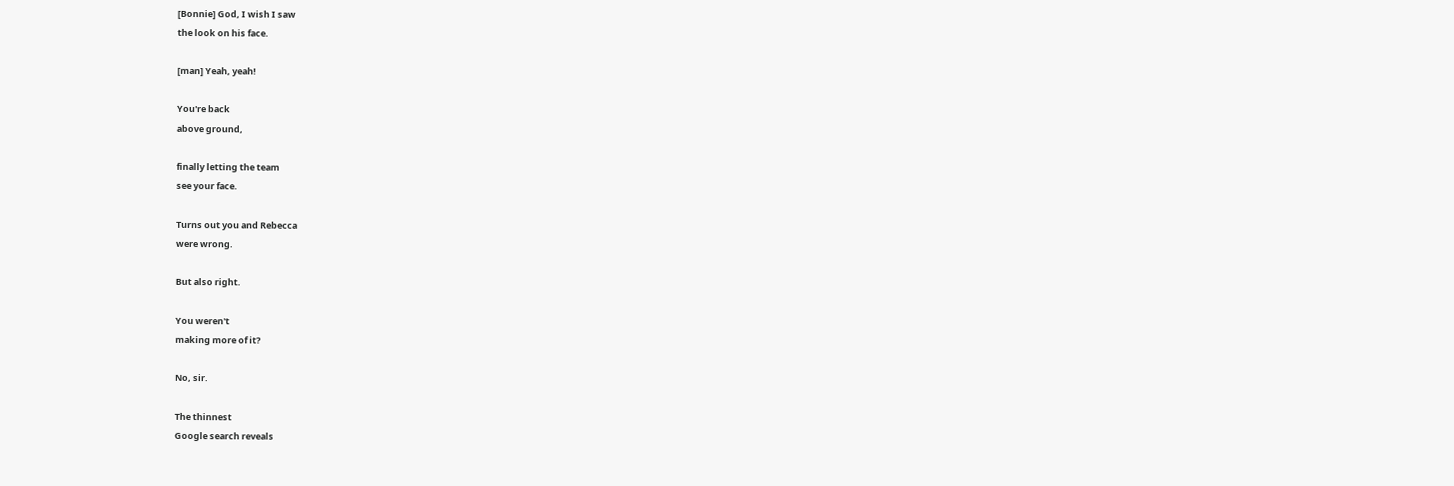[Bonnie] God, I wish I saw
the look on his face.

[man] Yeah, yeah!

You're back
above ground,

finally letting the team
see your face.

Turns out you and Rebecca
were wrong.

But also right.

You weren't
making more of it?

No, sir.

The thinnest
Google search reveals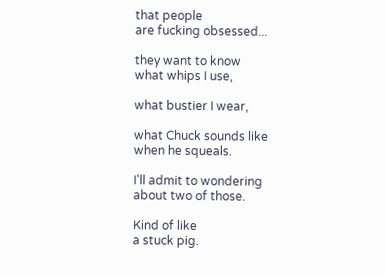that people
are fucking obsessed...

they want to know
what whips I use,

what bustier I wear,

what Chuck sounds like
when he squeals.

I'll admit to wondering
about two of those.

Kind of like
a stuck pig.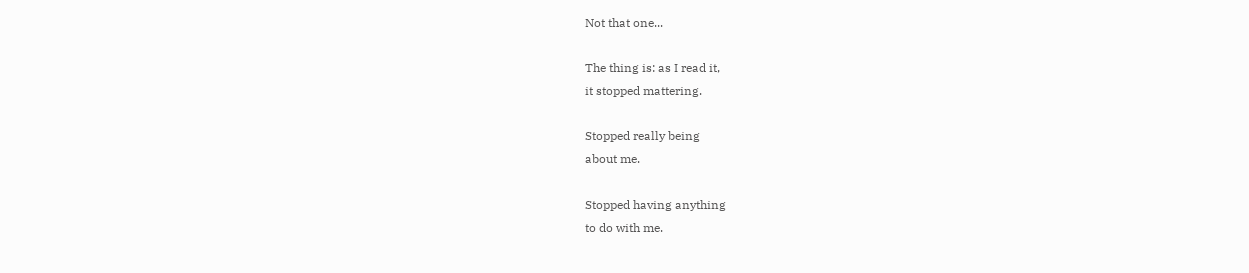Not that one...

The thing is: as I read it,
it stopped mattering.

Stopped really being
about me.

Stopped having anything
to do with me.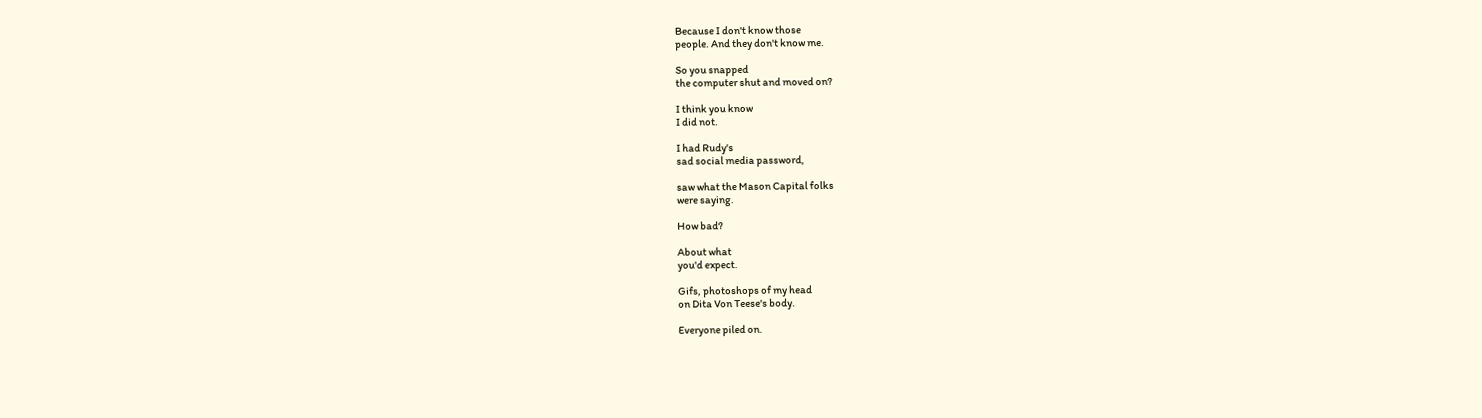Because I don't know those
people. And they don't know me.

So you snapped
the computer shut and moved on?

I think you know
I did not.

I had Rudy's
sad social media password,

saw what the Mason Capital folks
were saying.

How bad?

About what
you'd expect.

Gifs, photoshops of my head
on Dita Von Teese's body.

Everyone piled on.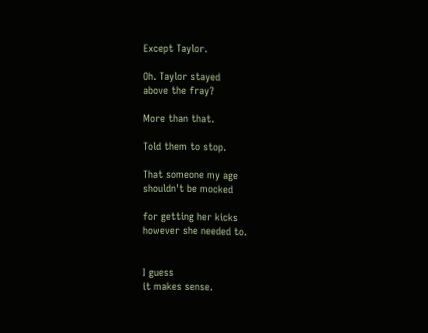Except Taylor.

Oh. Taylor stayed
above the fray?

More than that.

Told them to stop.

That someone my age
shouldn't be mocked

for getting her kicks
however she needed to.


I guess
it makes sense.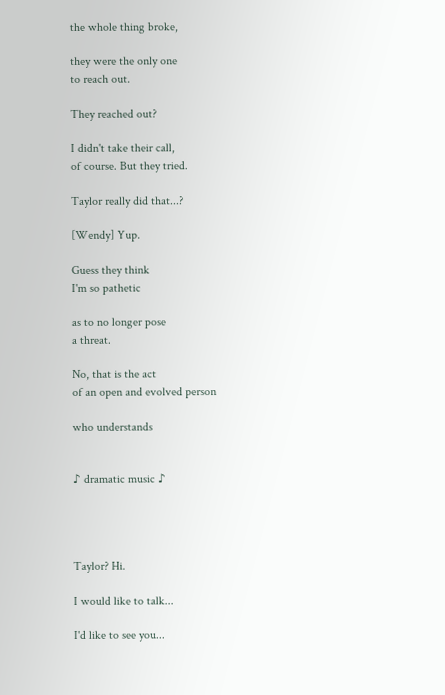the whole thing broke,

they were the only one
to reach out.

They reached out?

I didn't take their call,
of course. But they tried.

Taylor really did that...?

[Wendy] Yup.

Guess they think
I'm so pathetic

as to no longer pose
a threat.

No, that is the act
of an open and evolved person

who understands


♪ dramatic music ♪




Taylor? Hi.

I would like to talk...

I'd like to see you...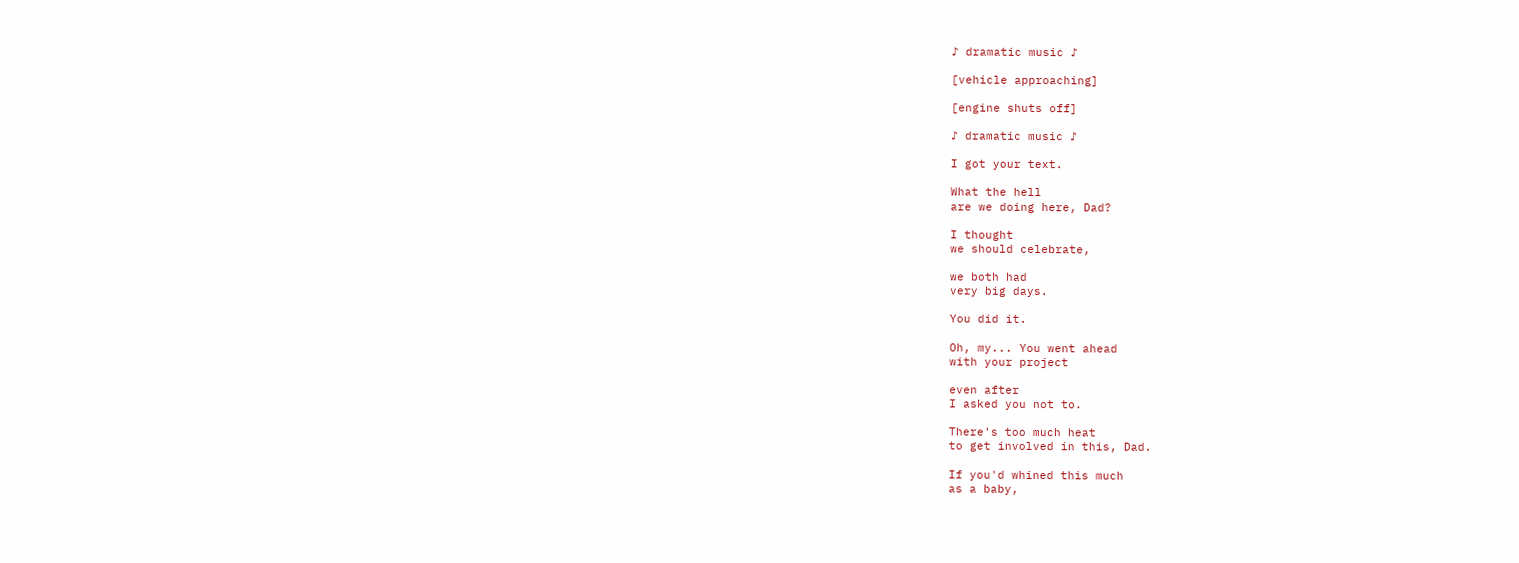♪ dramatic music ♪

[vehicle approaching]

[engine shuts off]

♪ dramatic music ♪

I got your text.

What the hell
are we doing here, Dad?

I thought
we should celebrate,

we both had
very big days.

You did it.

Oh, my... You went ahead
with your project

even after
I asked you not to.

There's too much heat
to get involved in this, Dad.

If you'd whined this much
as a baby,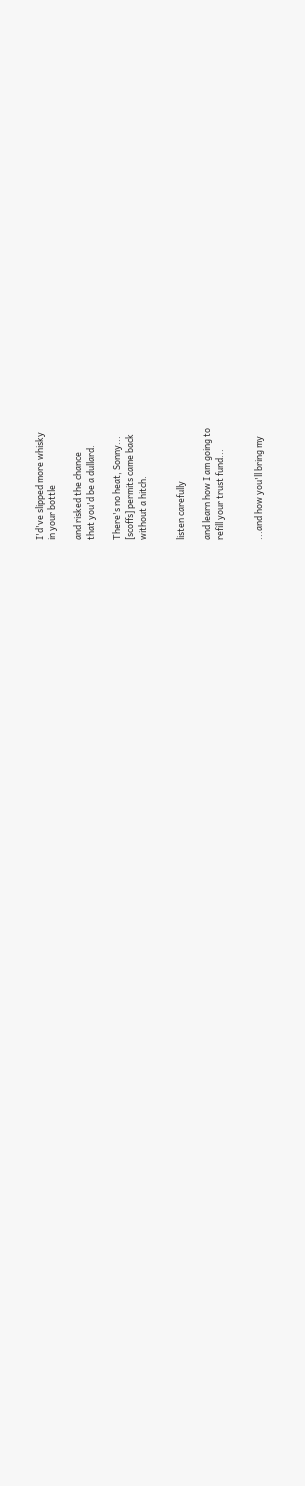I'd've slipped more whisky
in your bottle

and risked the chance
that you'd be a dullard.

There's no heat, Sonny...
[scoffs] permits came back
without a hitch.


listen carefully

and learn how I am going to
refill your trust fund...


...and how you'll bring my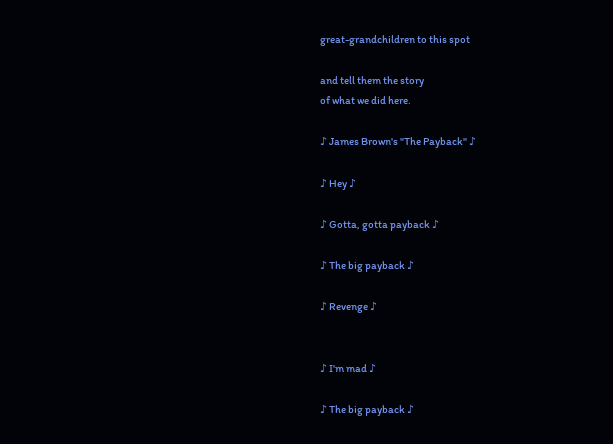great-grandchildren to this spot

and tell them the story
of what we did here.

♪ James Brown's "The Payback" ♪

♪ Hey ♪

♪ Gotta, gotta payback ♪

♪ The big payback ♪

♪ Revenge ♪


♪ I'm mad ♪

♪ The big payback ♪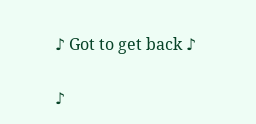♪ Got to get back ♪

♪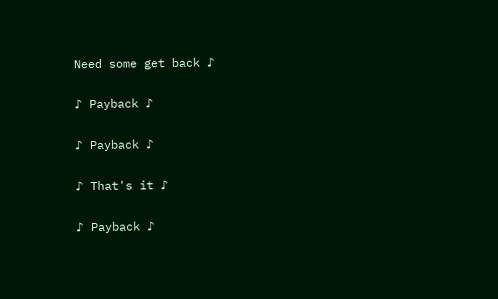Need some get back ♪

♪ Payback ♪

♪ Payback ♪

♪ That's it ♪

♪ Payback ♪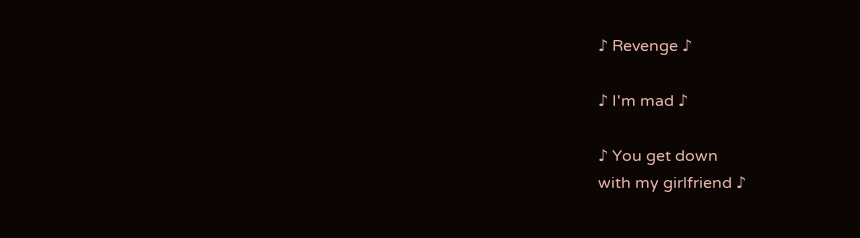♪ Revenge ♪

♪ I'm mad ♪

♪ You get down
with my girlfriend ♪